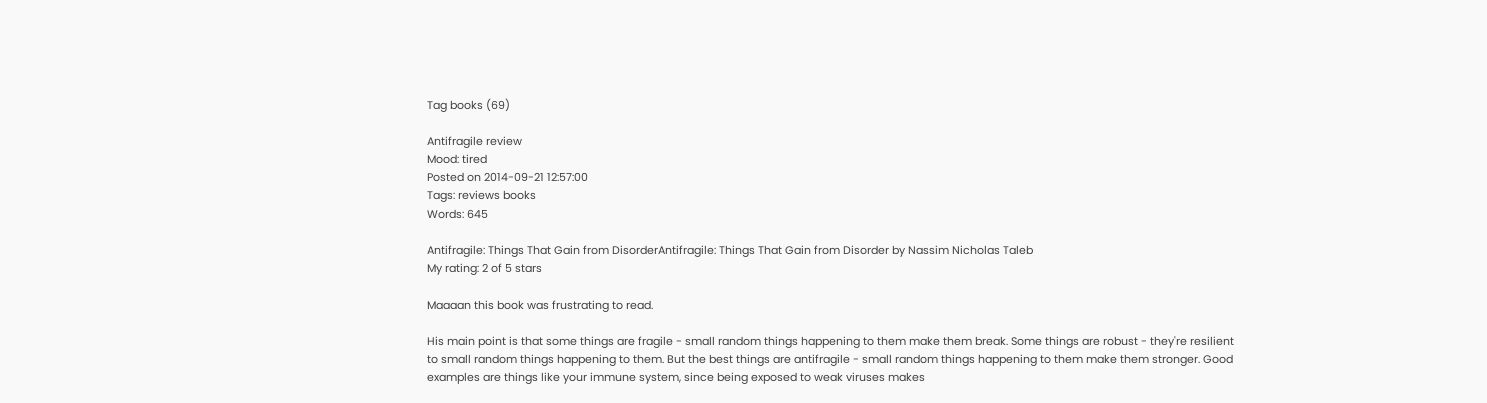Tag books (69)

Antifragile review
Mood: tired
Posted on 2014-09-21 12:57:00
Tags: reviews books
Words: 645

Antifragile: Things That Gain from DisorderAntifragile: Things That Gain from Disorder by Nassim Nicholas Taleb
My rating: 2 of 5 stars

Maaaan this book was frustrating to read.

His main point is that some things are fragile - small random things happening to them make them break. Some things are robust - they're resilient to small random things happening to them. But the best things are antifragile - small random things happening to them make them stronger. Good examples are things like your immune system, since being exposed to weak viruses makes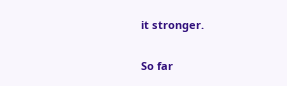it stronger.

So far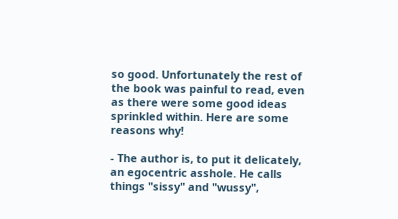so good. Unfortunately the rest of the book was painful to read, even as there were some good ideas sprinkled within. Here are some reasons why!

- The author is, to put it delicately, an egocentric asshole. He calls things "sissy" and "wussy",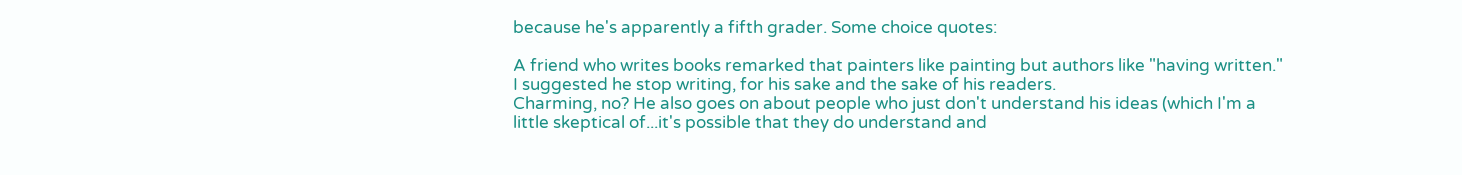because he's apparently a fifth grader. Some choice quotes:

A friend who writes books remarked that painters like painting but authors like "having written." I suggested he stop writing, for his sake and the sake of his readers.
Charming, no? He also goes on about people who just don't understand his ideas (which I'm a little skeptical of...it's possible that they do understand and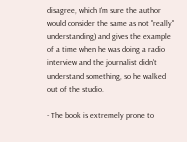disagree, which I'm sure the author would consider the same as not "really" understanding) and gives the example of a time when he was doing a radio interview and the journalist didn't understand something, so he walked out of the studio.

- The book is extremely prone to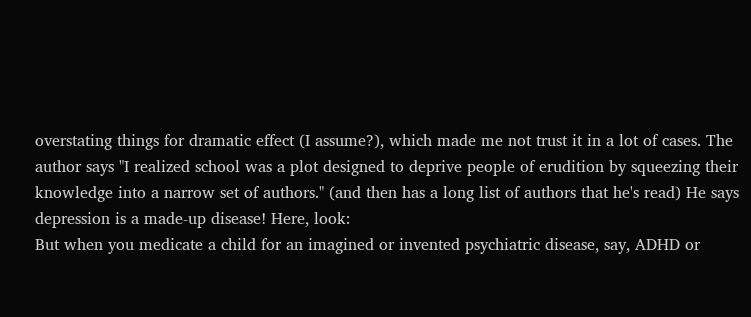overstating things for dramatic effect (I assume?), which made me not trust it in a lot of cases. The author says "I realized school was a plot designed to deprive people of erudition by squeezing their knowledge into a narrow set of authors." (and then has a long list of authors that he's read) He says depression is a made-up disease! Here, look:
But when you medicate a child for an imagined or invented psychiatric disease, say, ADHD or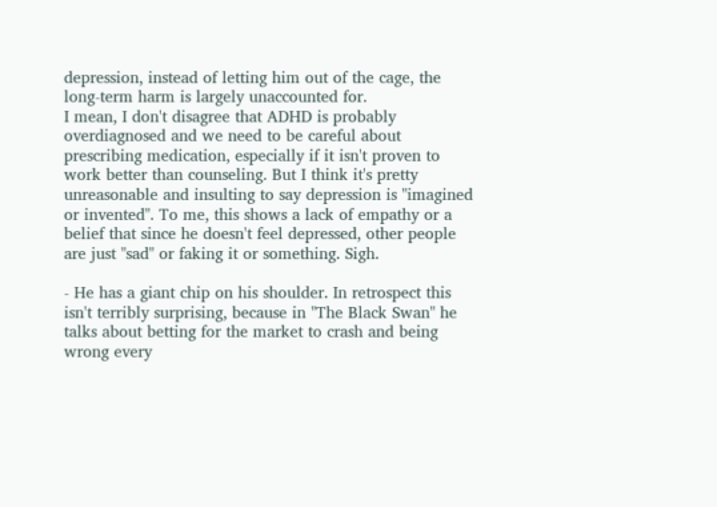depression, instead of letting him out of the cage, the long-term harm is largely unaccounted for.
I mean, I don't disagree that ADHD is probably overdiagnosed and we need to be careful about prescribing medication, especially if it isn't proven to work better than counseling. But I think it's pretty unreasonable and insulting to say depression is "imagined or invented". To me, this shows a lack of empathy or a belief that since he doesn't feel depressed, other people are just "sad" or faking it or something. Sigh.

- He has a giant chip on his shoulder. In retrospect this isn't terribly surprising, because in "The Black Swan" he talks about betting for the market to crash and being wrong every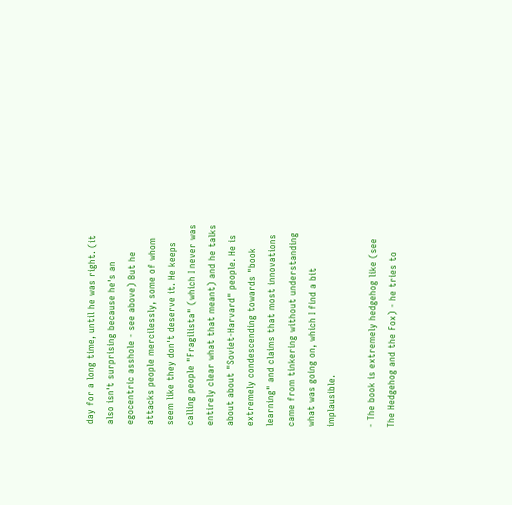day for a long time, until he was right. (it also isn't surprising because he's an egocentric asshole - see above) But he attacks people mercilessly, some of whom seem like they don't deserve it. He keeps calling people "Fragilista" (which I never was entirely clear what that meant) and he talks about about "Soviet-Harvard" people. He is extremely condescending towards "book learning" and claims that most innovations came from tinkering without understanding what was going on, which I find a bit implausible.

- The book is extremely hedgehog like (see The Hedgehog and the Fox) - he tries to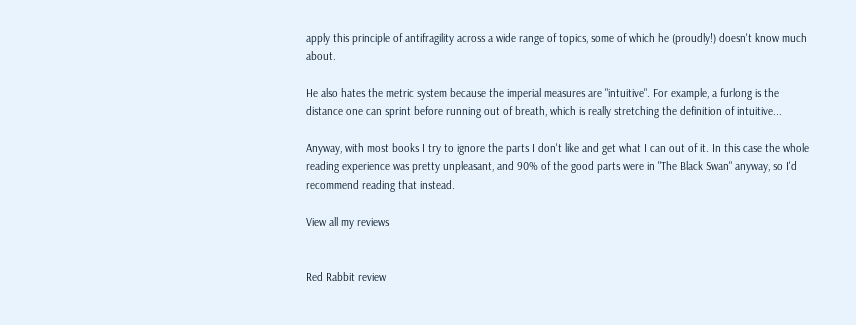apply this principle of antifragility across a wide range of topics, some of which he (proudly!) doesn't know much about.

He also hates the metric system because the imperial measures are "intuitive". For example, a furlong is the distance one can sprint before running out of breath, which is really stretching the definition of intuitive...

Anyway, with most books I try to ignore the parts I don't like and get what I can out of it. In this case the whole reading experience was pretty unpleasant, and 90% of the good parts were in "The Black Swan" anyway, so I'd recommend reading that instead.

View all my reviews


Red Rabbit review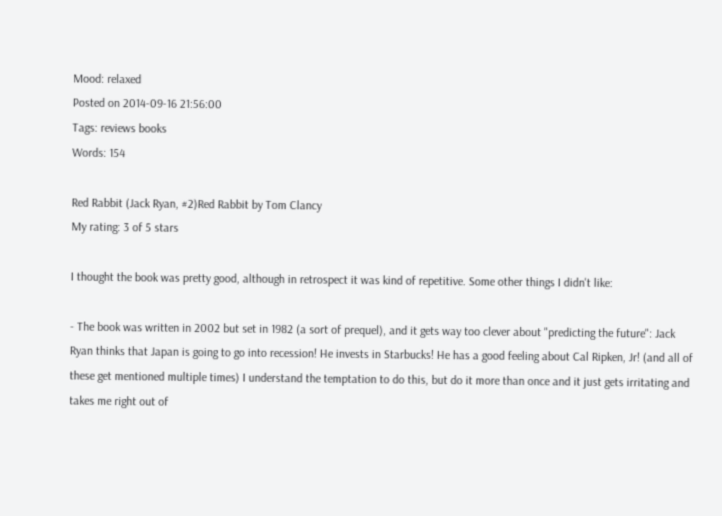Mood: relaxed
Posted on 2014-09-16 21:56:00
Tags: reviews books
Words: 154

Red Rabbit (Jack Ryan, #2)Red Rabbit by Tom Clancy
My rating: 3 of 5 stars

I thought the book was pretty good, although in retrospect it was kind of repetitive. Some other things I didn't like:

- The book was written in 2002 but set in 1982 (a sort of prequel), and it gets way too clever about "predicting the future": Jack Ryan thinks that Japan is going to go into recession! He invests in Starbucks! He has a good feeling about Cal Ripken, Jr! (and all of these get mentioned multiple times) I understand the temptation to do this, but do it more than once and it just gets irritating and takes me right out of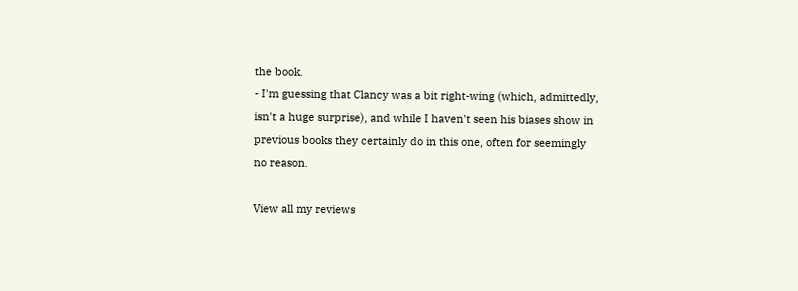the book.
- I'm guessing that Clancy was a bit right-wing (which, admittedly, isn't a huge surprise), and while I haven't seen his biases show in previous books they certainly do in this one, often for seemingly no reason.

View all my reviews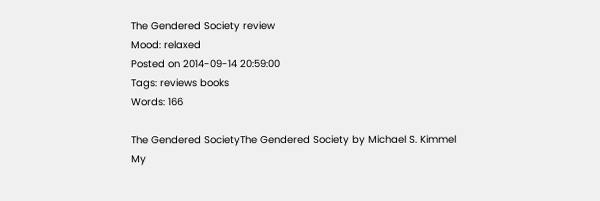The Gendered Society review
Mood: relaxed
Posted on 2014-09-14 20:59:00
Tags: reviews books
Words: 166

The Gendered SocietyThe Gendered Society by Michael S. Kimmel
My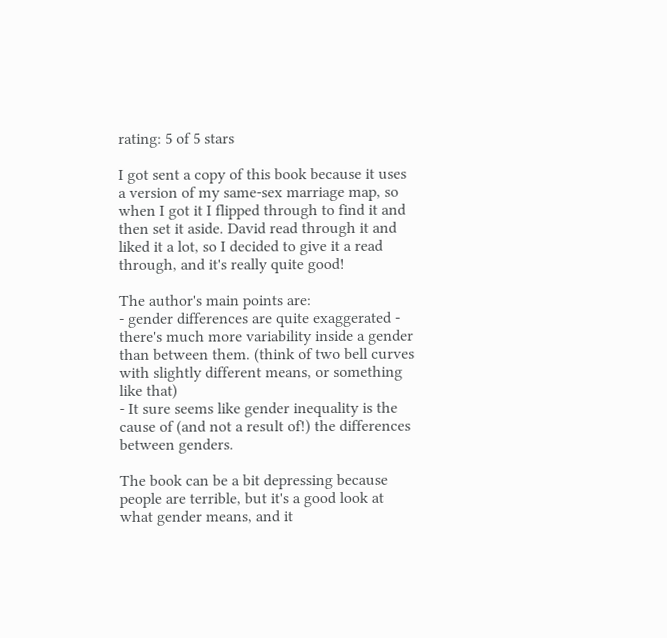rating: 5 of 5 stars

I got sent a copy of this book because it uses a version of my same-sex marriage map, so when I got it I flipped through to find it and then set it aside. David read through it and liked it a lot, so I decided to give it a read through, and it's really quite good!

The author's main points are:
- gender differences are quite exaggerated - there's much more variability inside a gender than between them. (think of two bell curves with slightly different means, or something like that)
- It sure seems like gender inequality is the cause of (and not a result of!) the differences between genders.

The book can be a bit depressing because people are terrible, but it's a good look at what gender means, and it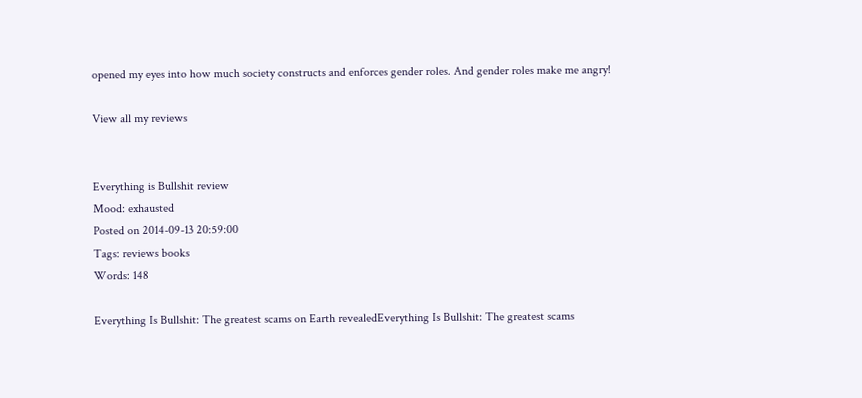opened my eyes into how much society constructs and enforces gender roles. And gender roles make me angry!

View all my reviews


Everything is Bullshit review
Mood: exhausted
Posted on 2014-09-13 20:59:00
Tags: reviews books
Words: 148

Everything Is Bullshit: The greatest scams on Earth revealedEverything Is Bullshit: The greatest scams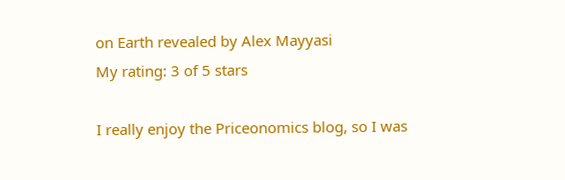on Earth revealed by Alex Mayyasi
My rating: 3 of 5 stars

I really enjoy the Priceonomics blog, so I was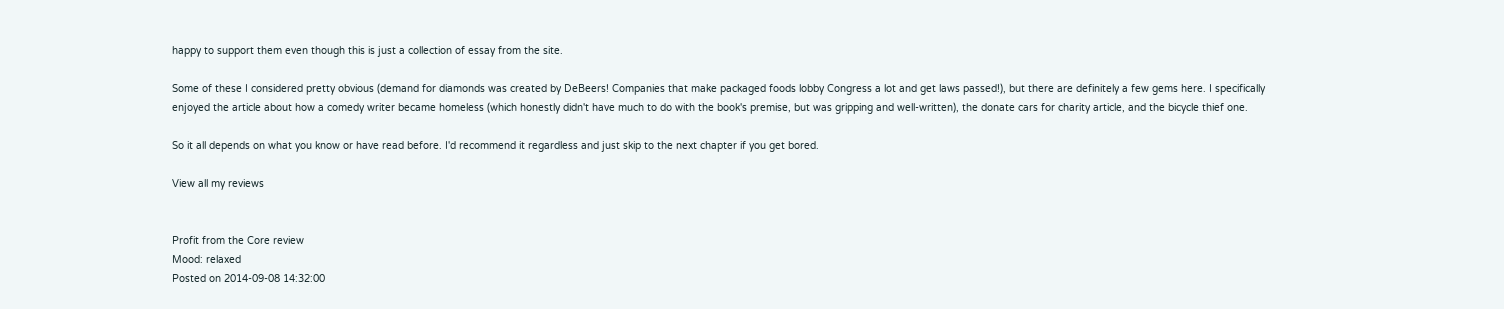happy to support them even though this is just a collection of essay from the site.

Some of these I considered pretty obvious (demand for diamonds was created by DeBeers! Companies that make packaged foods lobby Congress a lot and get laws passed!), but there are definitely a few gems here. I specifically enjoyed the article about how a comedy writer became homeless (which honestly didn't have much to do with the book's premise, but was gripping and well-written), the donate cars for charity article, and the bicycle thief one.

So it all depends on what you know or have read before. I'd recommend it regardless and just skip to the next chapter if you get bored.

View all my reviews


Profit from the Core review
Mood: relaxed
Posted on 2014-09-08 14:32:00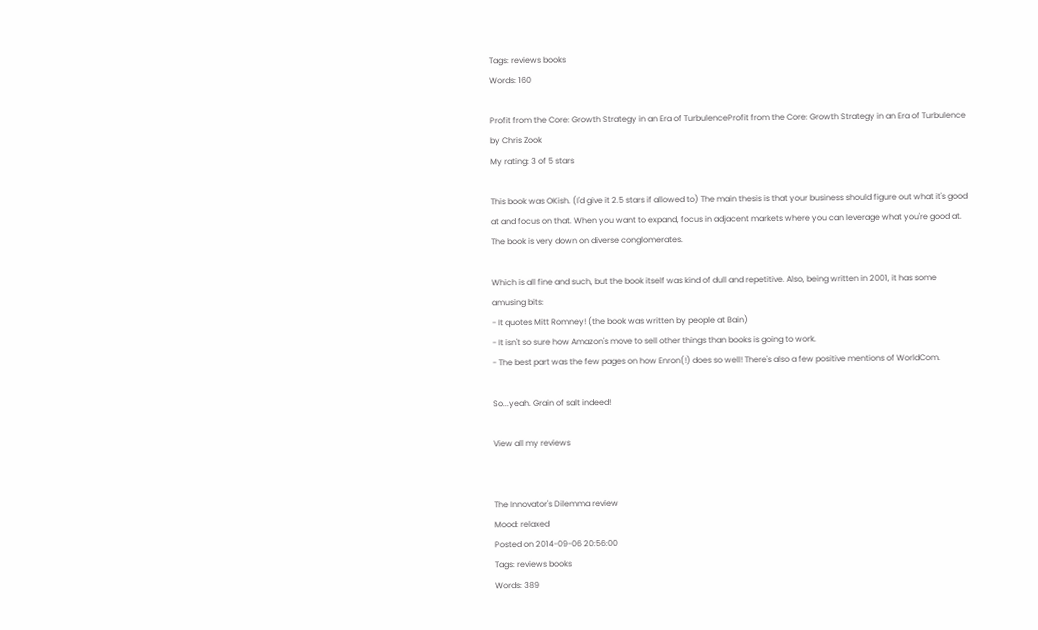Tags: reviews books
Words: 160

Profit from the Core: Growth Strategy in an Era of TurbulenceProfit from the Core: Growth Strategy in an Era of Turbulence by Chris Zook
My rating: 3 of 5 stars

This book was OKish. (I'd give it 2.5 stars if allowed to) The main thesis is that your business should figure out what it's good at and focus on that. When you want to expand, focus in adjacent markets where you can leverage what you're good at. The book is very down on diverse conglomerates.

Which is all fine and such, but the book itself was kind of dull and repetitive. Also, being written in 2001, it has some amusing bits:
- It quotes Mitt Romney! (the book was written by people at Bain)
- It isn't so sure how Amazon's move to sell other things than books is going to work.
- The best part was the few pages on how Enron(!) does so well! There's also a few positive mentions of WorldCom.

So...yeah. Grain of salt indeed!

View all my reviews


The Innovator's Dilemma review
Mood: relaxed
Posted on 2014-09-06 20:56:00
Tags: reviews books
Words: 389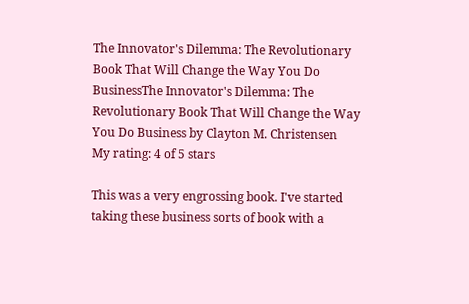The Innovator's Dilemma: The Revolutionary Book That Will Change the Way You Do BusinessThe Innovator's Dilemma: The Revolutionary Book That Will Change the Way You Do Business by Clayton M. Christensen
My rating: 4 of 5 stars

This was a very engrossing book. I've started taking these business sorts of book with a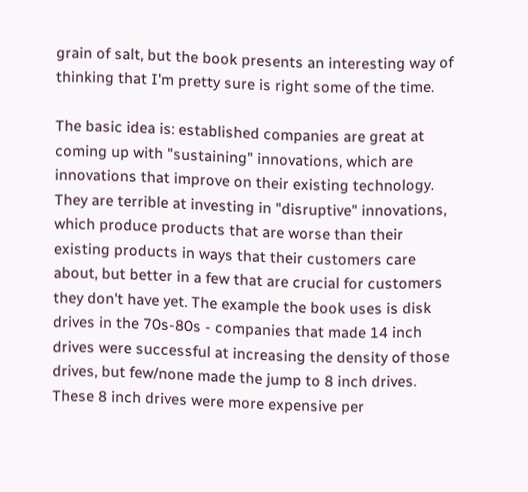grain of salt, but the book presents an interesting way of thinking that I'm pretty sure is right some of the time.

The basic idea is: established companies are great at coming up with "sustaining" innovations, which are innovations that improve on their existing technology. They are terrible at investing in "disruptive" innovations, which produce products that are worse than their existing products in ways that their customers care about, but better in a few that are crucial for customers they don't have yet. The example the book uses is disk drives in the 70s-80s - companies that made 14 inch drives were successful at increasing the density of those drives, but few/none made the jump to 8 inch drives. These 8 inch drives were more expensive per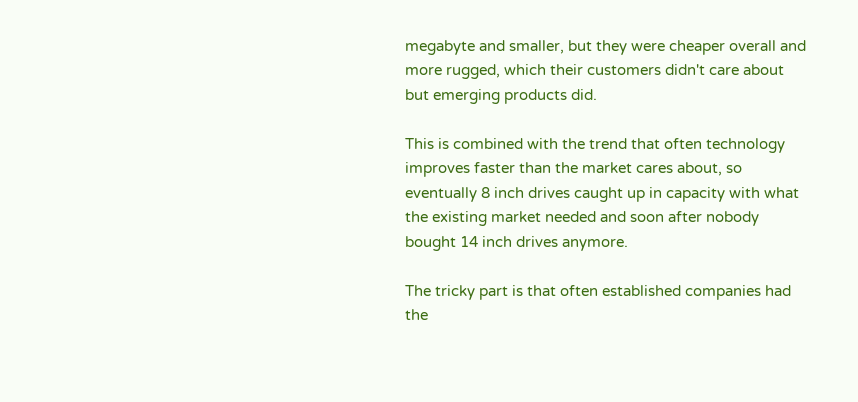megabyte and smaller, but they were cheaper overall and more rugged, which their customers didn't care about but emerging products did.

This is combined with the trend that often technology improves faster than the market cares about, so eventually 8 inch drives caught up in capacity with what the existing market needed and soon after nobody bought 14 inch drives anymore.

The tricky part is that often established companies had the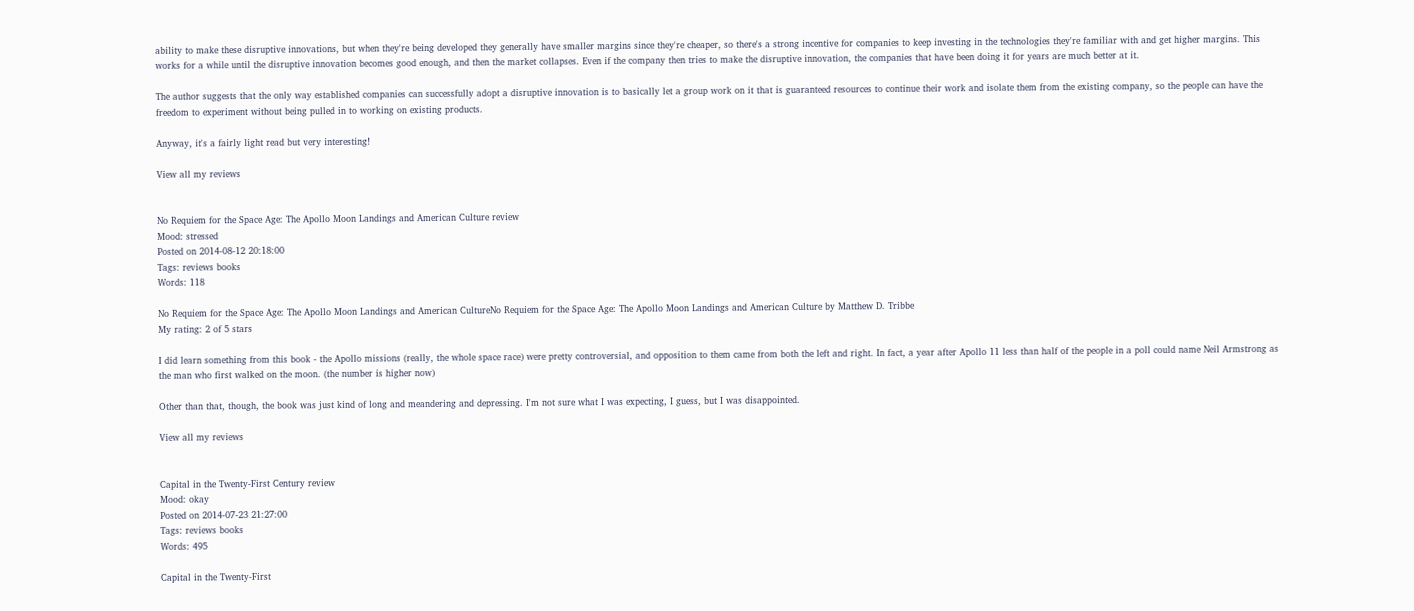ability to make these disruptive innovations, but when they're being developed they generally have smaller margins since they're cheaper, so there's a strong incentive for companies to keep investing in the technologies they're familiar with and get higher margins. This works for a while until the disruptive innovation becomes good enough, and then the market collapses. Even if the company then tries to make the disruptive innovation, the companies that have been doing it for years are much better at it.

The author suggests that the only way established companies can successfully adopt a disruptive innovation is to basically let a group work on it that is guaranteed resources to continue their work and isolate them from the existing company, so the people can have the freedom to experiment without being pulled in to working on existing products.

Anyway, it's a fairly light read but very interesting!

View all my reviews


No Requiem for the Space Age: The Apollo Moon Landings and American Culture review
Mood: stressed
Posted on 2014-08-12 20:18:00
Tags: reviews books
Words: 118

No Requiem for the Space Age: The Apollo Moon Landings and American CultureNo Requiem for the Space Age: The Apollo Moon Landings and American Culture by Matthew D. Tribbe
My rating: 2 of 5 stars

I did learn something from this book - the Apollo missions (really, the whole space race) were pretty controversial, and opposition to them came from both the left and right. In fact, a year after Apollo 11 less than half of the people in a poll could name Neil Armstrong as the man who first walked on the moon. (the number is higher now)

Other than that, though, the book was just kind of long and meandering and depressing. I'm not sure what I was expecting, I guess, but I was disappointed.

View all my reviews


Capital in the Twenty-First Century review
Mood: okay
Posted on 2014-07-23 21:27:00
Tags: reviews books
Words: 495

Capital in the Twenty-First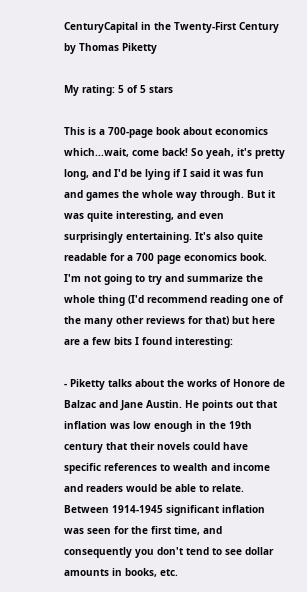CenturyCapital in the Twenty-First Century by Thomas Piketty

My rating: 5 of 5 stars

This is a 700-page book about economics which...wait, come back! So yeah, it's pretty long, and I'd be lying if I said it was fun and games the whole way through. But it was quite interesting, and even surprisingly entertaining. It's also quite readable for a 700 page economics book. I'm not going to try and summarize the whole thing (I'd recommend reading one of the many other reviews for that) but here are a few bits I found interesting:

- Piketty talks about the works of Honore de Balzac and Jane Austin. He points out that inflation was low enough in the 19th century that their novels could have specific references to wealth and income and readers would be able to relate. Between 1914-1945 significant inflation was seen for the first time, and consequently you don't tend to see dollar amounts in books, etc.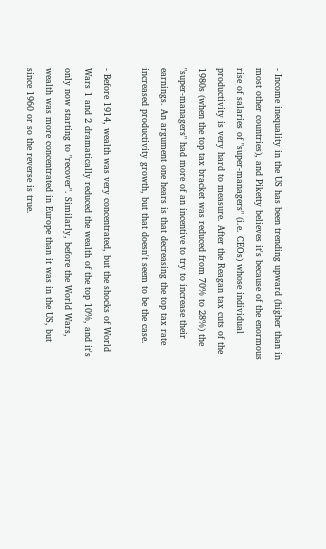- Income inequality in the US has been trending upward (higher than in most other countries), and Piketty believes it's because of the enormous rise of salaries of "super-managers" (i.e. CEOs) whose individual productivity is very hard to measure. After the Reagan tax cuts of the 1980s (when the top tax bracket was reduced from 70% to 28%) the "super-managers" had more of an incentive to try to increase their earnings. An argument one hears is that decreasing the top tax rate increased productivity growth, but that doesn't seem to be the case.

- Before 1914, wealth was very concentrated, but the shocks of World Wars 1 and 2 dramatically reduced the wealth of the top 10%, and it's only now starting to "recover". Similarly, before the World Wars, wealth was more concentrated in Europe than it was in the US, but since 1960 or so the reverse is true.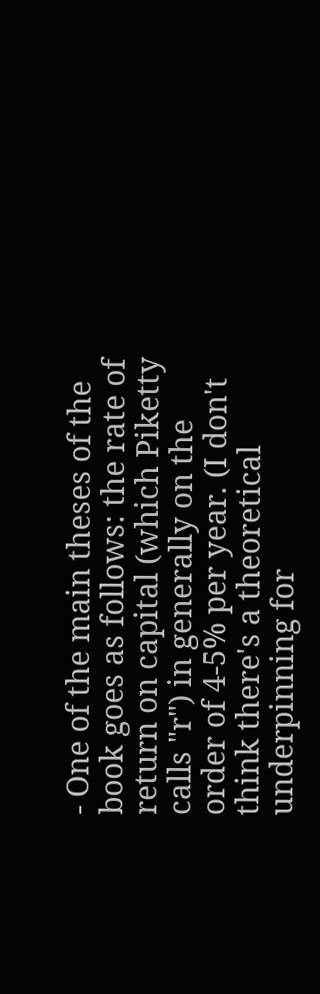- One of the main theses of the book goes as follows: the rate of return on capital (which Piketty calls "r") in generally on the order of 4-5% per year. (I don't think there's a theoretical underpinning for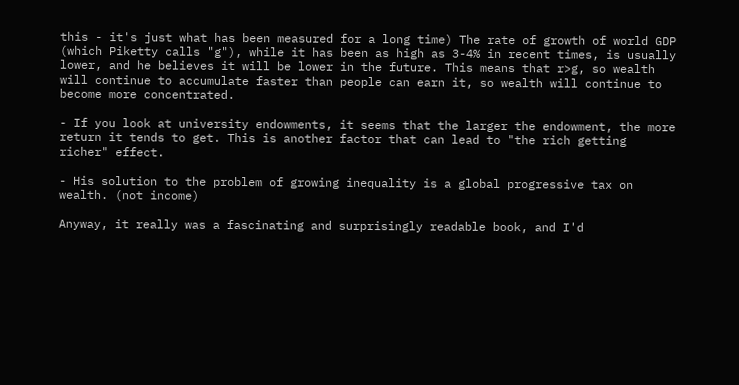this - it's just what has been measured for a long time) The rate of growth of world GDP (which Piketty calls "g"), while it has been as high as 3-4% in recent times, is usually lower, and he believes it will be lower in the future. This means that r>g, so wealth will continue to accumulate faster than people can earn it, so wealth will continue to become more concentrated.

- If you look at university endowments, it seems that the larger the endowment, the more return it tends to get. This is another factor that can lead to "the rich getting richer" effect.

- His solution to the problem of growing inequality is a global progressive tax on wealth. (not income)

Anyway, it really was a fascinating and surprisingly readable book, and I'd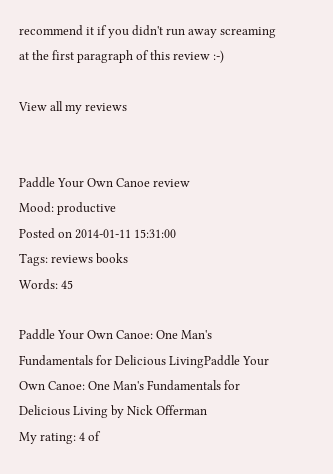recommend it if you didn't run away screaming at the first paragraph of this review :-)

View all my reviews


Paddle Your Own Canoe review
Mood: productive
Posted on 2014-01-11 15:31:00
Tags: reviews books
Words: 45

Paddle Your Own Canoe: One Man's Fundamentals for Delicious LivingPaddle Your Own Canoe: One Man's Fundamentals for Delicious Living by Nick Offerman
My rating: 4 of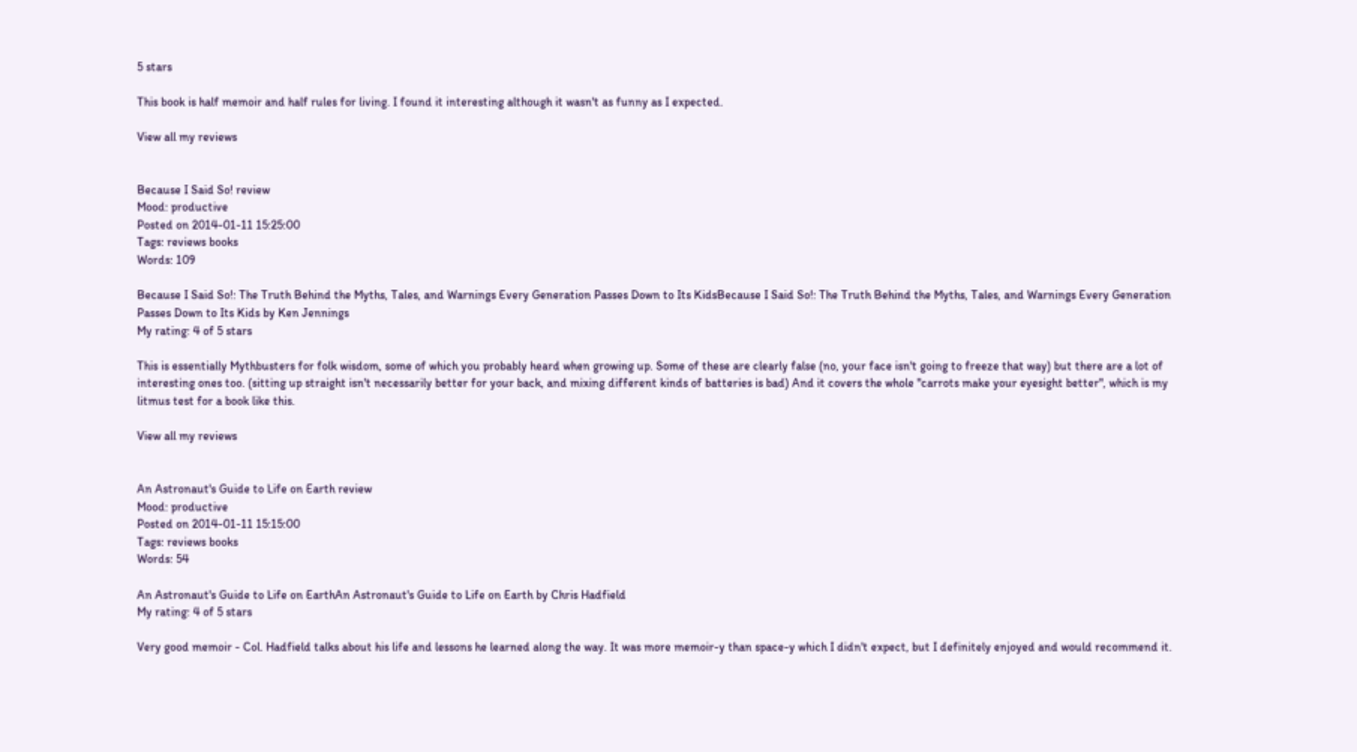5 stars

This book is half memoir and half rules for living. I found it interesting although it wasn't as funny as I expected.

View all my reviews


Because I Said So! review
Mood: productive
Posted on 2014-01-11 15:25:00
Tags: reviews books
Words: 109

Because I Said So!: The Truth Behind the Myths, Tales, and Warnings Every Generation Passes Down to Its KidsBecause I Said So!: The Truth Behind the Myths, Tales, and Warnings Every Generation Passes Down to Its Kids by Ken Jennings
My rating: 4 of 5 stars

This is essentially Mythbusters for folk wisdom, some of which you probably heard when growing up. Some of these are clearly false (no, your face isn't going to freeze that way) but there are a lot of interesting ones too. (sitting up straight isn't necessarily better for your back, and mixing different kinds of batteries is bad) And it covers the whole "carrots make your eyesight better", which is my litmus test for a book like this.

View all my reviews


An Astronaut's Guide to Life on Earth review
Mood: productive
Posted on 2014-01-11 15:15:00
Tags: reviews books
Words: 54

An Astronaut's Guide to Life on EarthAn Astronaut's Guide to Life on Earth by Chris Hadfield
My rating: 4 of 5 stars

Very good memoir - Col. Hadfield talks about his life and lessons he learned along the way. It was more memoir-y than space-y which I didn't expect, but I definitely enjoyed and would recommend it.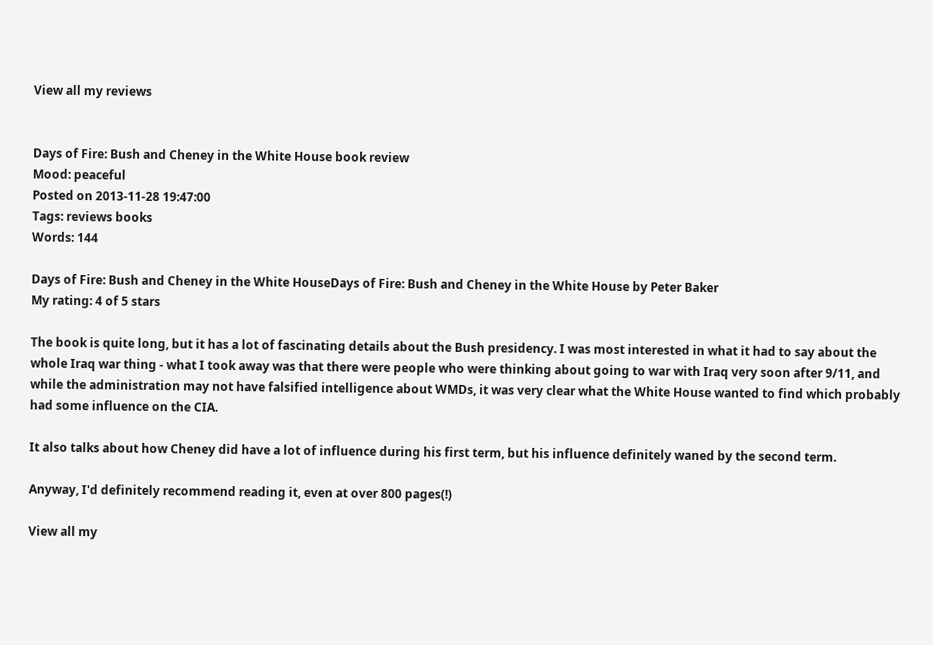View all my reviews


Days of Fire: Bush and Cheney in the White House book review
Mood: peaceful
Posted on 2013-11-28 19:47:00
Tags: reviews books
Words: 144

Days of Fire: Bush and Cheney in the White HouseDays of Fire: Bush and Cheney in the White House by Peter Baker
My rating: 4 of 5 stars

The book is quite long, but it has a lot of fascinating details about the Bush presidency. I was most interested in what it had to say about the whole Iraq war thing - what I took away was that there were people who were thinking about going to war with Iraq very soon after 9/11, and while the administration may not have falsified intelligence about WMDs, it was very clear what the White House wanted to find which probably had some influence on the CIA.

It also talks about how Cheney did have a lot of influence during his first term, but his influence definitely waned by the second term.

Anyway, I'd definitely recommend reading it, even at over 800 pages(!)

View all my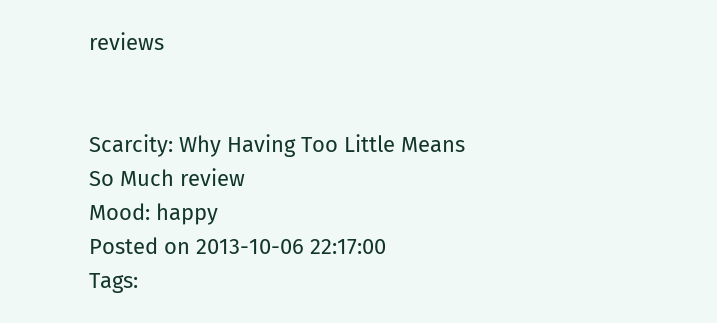reviews


Scarcity: Why Having Too Little Means So Much review
Mood: happy
Posted on 2013-10-06 22:17:00
Tags: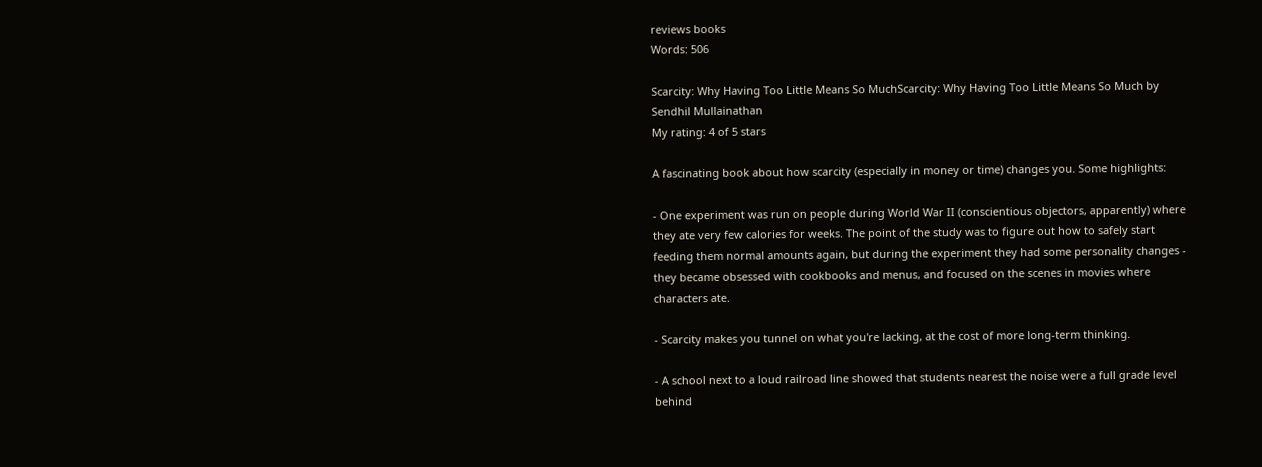reviews books
Words: 506

Scarcity: Why Having Too Little Means So MuchScarcity: Why Having Too Little Means So Much by Sendhil Mullainathan
My rating: 4 of 5 stars

A fascinating book about how scarcity (especially in money or time) changes you. Some highlights:

- One experiment was run on people during World War II (conscientious objectors, apparently) where they ate very few calories for weeks. The point of the study was to figure out how to safely start feeding them normal amounts again, but during the experiment they had some personality changes - they became obsessed with cookbooks and menus, and focused on the scenes in movies where characters ate.

- Scarcity makes you tunnel on what you're lacking, at the cost of more long-term thinking.

- A school next to a loud railroad line showed that students nearest the noise were a full grade level behind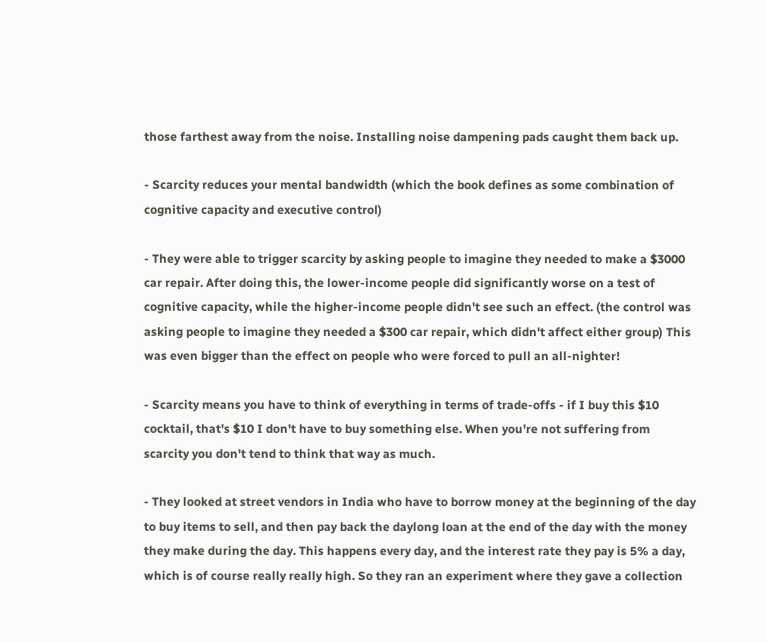those farthest away from the noise. Installing noise dampening pads caught them back up.

- Scarcity reduces your mental bandwidth (which the book defines as some combination of cognitive capacity and executive control)

- They were able to trigger scarcity by asking people to imagine they needed to make a $3000 car repair. After doing this, the lower-income people did significantly worse on a test of cognitive capacity, while the higher-income people didn't see such an effect. (the control was asking people to imagine they needed a $300 car repair, which didn't affect either group) This was even bigger than the effect on people who were forced to pull an all-nighter!

- Scarcity means you have to think of everything in terms of trade-offs - if I buy this $10 cocktail, that's $10 I don't have to buy something else. When you're not suffering from scarcity you don't tend to think that way as much.

- They looked at street vendors in India who have to borrow money at the beginning of the day to buy items to sell, and then pay back the daylong loan at the end of the day with the money they make during the day. This happens every day, and the interest rate they pay is 5% a day, which is of course really really high. So they ran an experiment where they gave a collection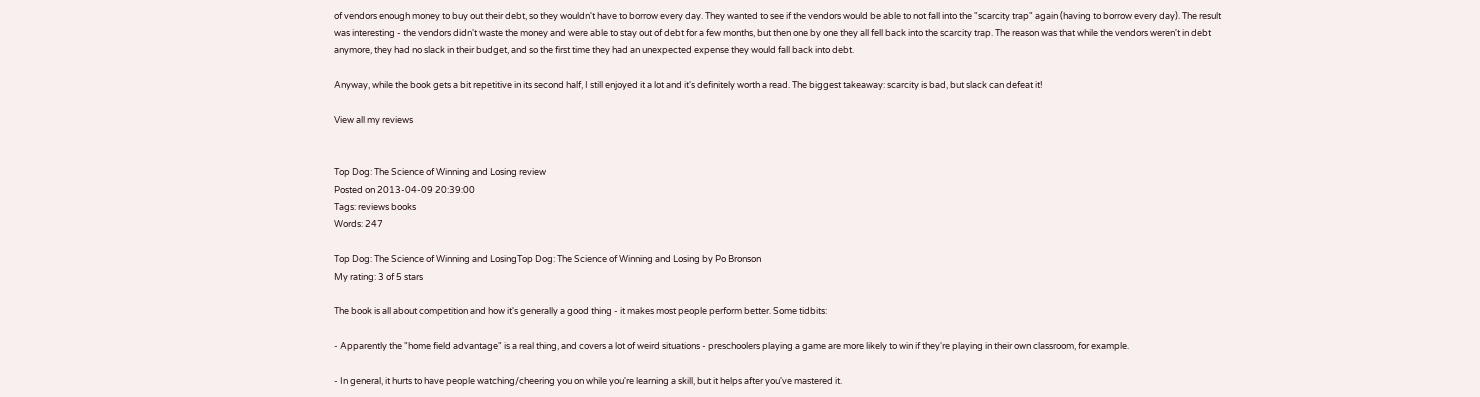of vendors enough money to buy out their debt, so they wouldn't have to borrow every day. They wanted to see if the vendors would be able to not fall into the "scarcity trap" again (having to borrow every day). The result was interesting - the vendors didn't waste the money and were able to stay out of debt for a few months, but then one by one they all fell back into the scarcity trap. The reason was that while the vendors weren't in debt anymore, they had no slack in their budget, and so the first time they had an unexpected expense they would fall back into debt.

Anyway, while the book gets a bit repetitive in its second half, I still enjoyed it a lot and it's definitely worth a read. The biggest takeaway: scarcity is bad, but slack can defeat it!

View all my reviews


Top Dog: The Science of Winning and Losing review
Posted on 2013-04-09 20:39:00
Tags: reviews books
Words: 247

Top Dog: The Science of Winning and LosingTop Dog: The Science of Winning and Losing by Po Bronson
My rating: 3 of 5 stars

The book is all about competition and how it's generally a good thing - it makes most people perform better. Some tidbits:

- Apparently the "home field advantage" is a real thing, and covers a lot of weird situations - preschoolers playing a game are more likely to win if they're playing in their own classroom, for example.

- In general, it hurts to have people watching/cheering you on while you're learning a skill, but it helps after you've mastered it.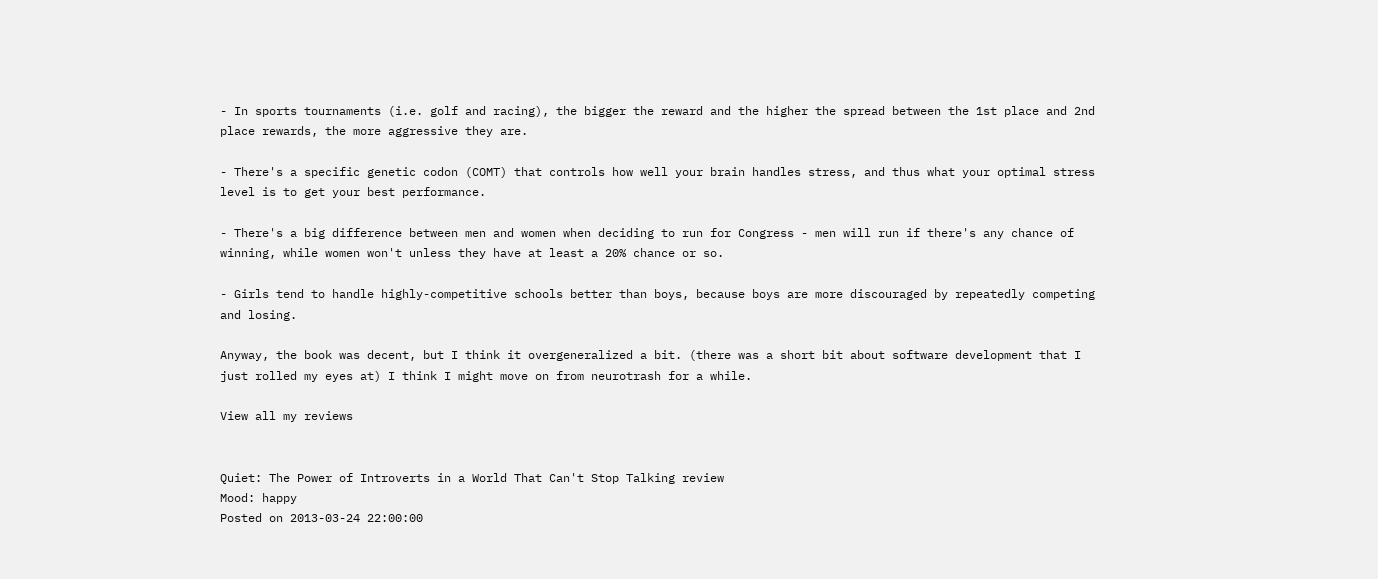- In sports tournaments (i.e. golf and racing), the bigger the reward and the higher the spread between the 1st place and 2nd place rewards, the more aggressive they are.

- There's a specific genetic codon (COMT) that controls how well your brain handles stress, and thus what your optimal stress level is to get your best performance.

- There's a big difference between men and women when deciding to run for Congress - men will run if there's any chance of winning, while women won't unless they have at least a 20% chance or so.

- Girls tend to handle highly-competitive schools better than boys, because boys are more discouraged by repeatedly competing and losing.

Anyway, the book was decent, but I think it overgeneralized a bit. (there was a short bit about software development that I just rolled my eyes at) I think I might move on from neurotrash for a while.

View all my reviews


Quiet: The Power of Introverts in a World That Can't Stop Talking review
Mood: happy
Posted on 2013-03-24 22:00:00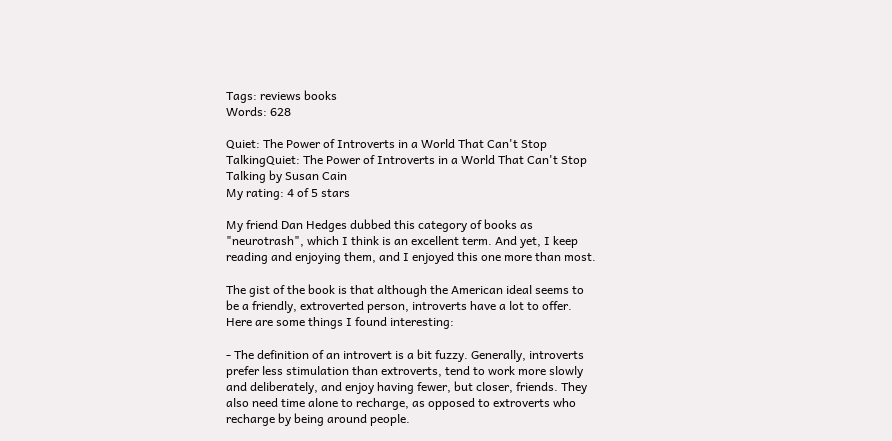Tags: reviews books
Words: 628

Quiet: The Power of Introverts in a World That Can't Stop TalkingQuiet: The Power of Introverts in a World That Can't Stop Talking by Susan Cain
My rating: 4 of 5 stars

My friend Dan Hedges dubbed this category of books as "neurotrash", which I think is an excellent term. And yet, I keep reading and enjoying them, and I enjoyed this one more than most.

The gist of the book is that although the American ideal seems to be a friendly, extroverted person, introverts have a lot to offer. Here are some things I found interesting:

- The definition of an introvert is a bit fuzzy. Generally, introverts prefer less stimulation than extroverts, tend to work more slowly and deliberately, and enjoy having fewer, but closer, friends. They also need time alone to recharge, as opposed to extroverts who recharge by being around people.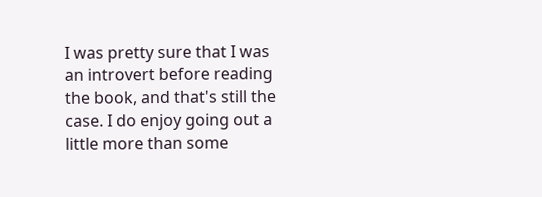I was pretty sure that I was an introvert before reading the book, and that's still the case. I do enjoy going out a little more than some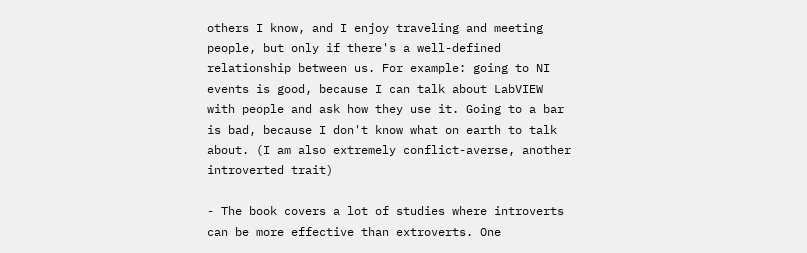others I know, and I enjoy traveling and meeting people, but only if there's a well-defined relationship between us. For example: going to NI events is good, because I can talk about LabVIEW with people and ask how they use it. Going to a bar is bad, because I don't know what on earth to talk about. (I am also extremely conflict-averse, another introverted trait)

- The book covers a lot of studies where introverts can be more effective than extroverts. One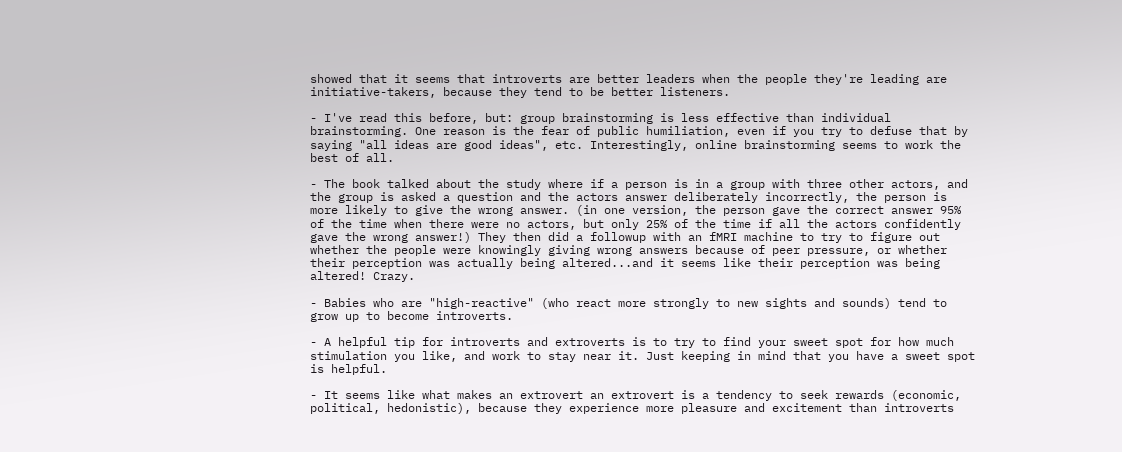showed that it seems that introverts are better leaders when the people they're leading are initiative-takers, because they tend to be better listeners.

- I've read this before, but: group brainstorming is less effective than individual brainstorming. One reason is the fear of public humiliation, even if you try to defuse that by saying "all ideas are good ideas", etc. Interestingly, online brainstorming seems to work the best of all.

- The book talked about the study where if a person is in a group with three other actors, and the group is asked a question and the actors answer deliberately incorrectly, the person is more likely to give the wrong answer. (in one version, the person gave the correct answer 95% of the time when there were no actors, but only 25% of the time if all the actors confidently gave the wrong answer!) They then did a followup with an fMRI machine to try to figure out whether the people were knowingly giving wrong answers because of peer pressure, or whether their perception was actually being altered...and it seems like their perception was being altered! Crazy.

- Babies who are "high-reactive" (who react more strongly to new sights and sounds) tend to grow up to become introverts.

- A helpful tip for introverts and extroverts is to try to find your sweet spot for how much stimulation you like, and work to stay near it. Just keeping in mind that you have a sweet spot is helpful.

- It seems like what makes an extrovert an extrovert is a tendency to seek rewards (economic, political, hedonistic), because they experience more pleasure and excitement than introverts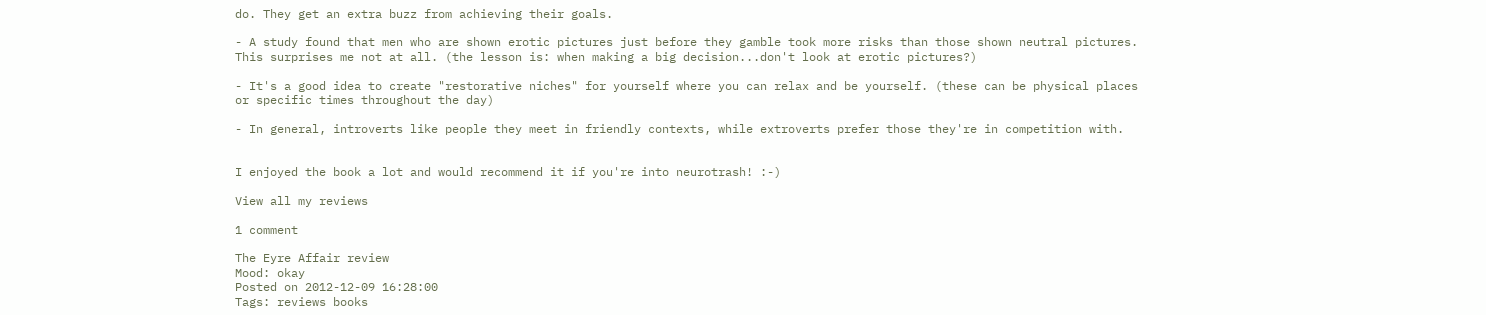do. They get an extra buzz from achieving their goals.

- A study found that men who are shown erotic pictures just before they gamble took more risks than those shown neutral pictures. This surprises me not at all. (the lesson is: when making a big decision...don't look at erotic pictures?)

- It's a good idea to create "restorative niches" for yourself where you can relax and be yourself. (these can be physical places or specific times throughout the day)

- In general, introverts like people they meet in friendly contexts, while extroverts prefer those they're in competition with.


I enjoyed the book a lot and would recommend it if you're into neurotrash! :-)

View all my reviews

1 comment

The Eyre Affair review
Mood: okay
Posted on 2012-12-09 16:28:00
Tags: reviews books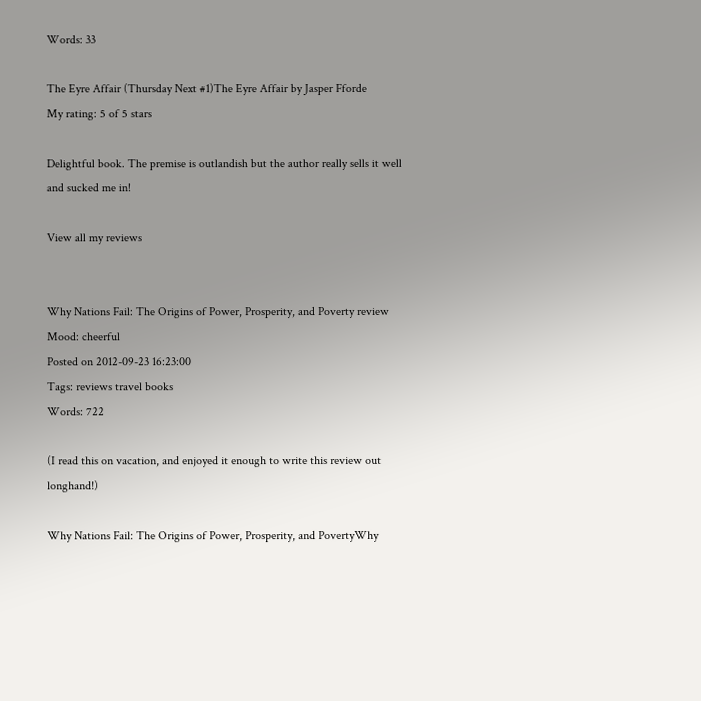Words: 33

The Eyre Affair (Thursday Next #1)The Eyre Affair by Jasper Fforde
My rating: 5 of 5 stars

Delightful book. The premise is outlandish but the author really sells it well and sucked me in!

View all my reviews


Why Nations Fail: The Origins of Power, Prosperity, and Poverty review
Mood: cheerful
Posted on 2012-09-23 16:23:00
Tags: reviews travel books
Words: 722

(I read this on vacation, and enjoyed it enough to write this review out longhand!)

Why Nations Fail: The Origins of Power, Prosperity, and PovertyWhy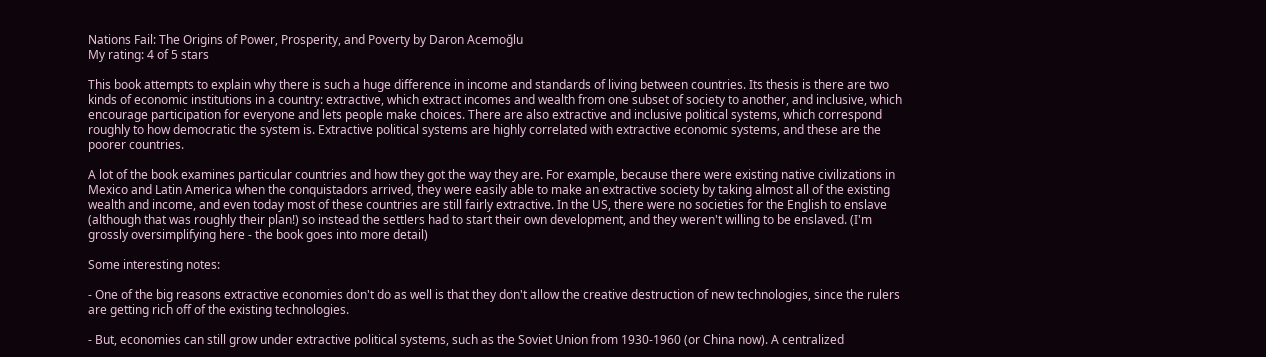Nations Fail: The Origins of Power, Prosperity, and Poverty by Daron Acemoğlu
My rating: 4 of 5 stars

This book attempts to explain why there is such a huge difference in income and standards of living between countries. Its thesis is there are two kinds of economic institutions in a country: extractive, which extract incomes and wealth from one subset of society to another, and inclusive, which encourage participation for everyone and lets people make choices. There are also extractive and inclusive political systems, which correspond roughly to how democratic the system is. Extractive political systems are highly correlated with extractive economic systems, and these are the poorer countries.

A lot of the book examines particular countries and how they got the way they are. For example, because there were existing native civilizations in Mexico and Latin America when the conquistadors arrived, they were easily able to make an extractive society by taking almost all of the existing wealth and income, and even today most of these countries are still fairly extractive. In the US, there were no societies for the English to enslave (although that was roughly their plan!) so instead the settlers had to start their own development, and they weren't willing to be enslaved. (I'm grossly oversimplifying here - the book goes into more detail)

Some interesting notes:

- One of the big reasons extractive economies don't do as well is that they don't allow the creative destruction of new technologies, since the rulers are getting rich off of the existing technologies.

- But, economies can still grow under extractive political systems, such as the Soviet Union from 1930-1960 (or China now). A centralized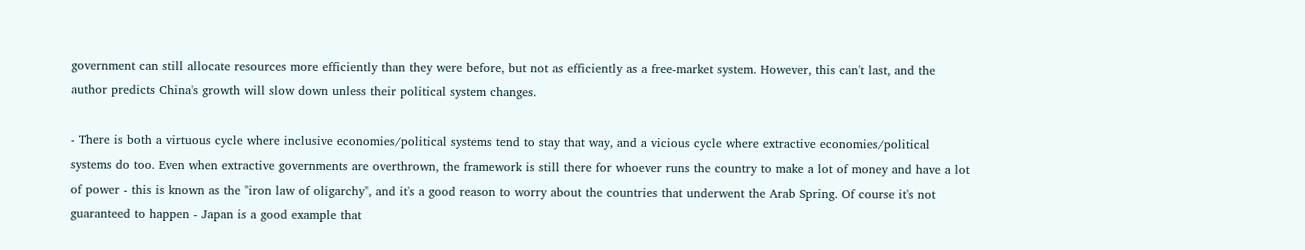government can still allocate resources more efficiently than they were before, but not as efficiently as a free-market system. However, this can't last, and the author predicts China's growth will slow down unless their political system changes.

- There is both a virtuous cycle where inclusive economies/political systems tend to stay that way, and a vicious cycle where extractive economies/political systems do too. Even when extractive governments are overthrown, the framework is still there for whoever runs the country to make a lot of money and have a lot of power - this is known as the "iron law of oligarchy", and it's a good reason to worry about the countries that underwent the Arab Spring. Of course it's not guaranteed to happen - Japan is a good example that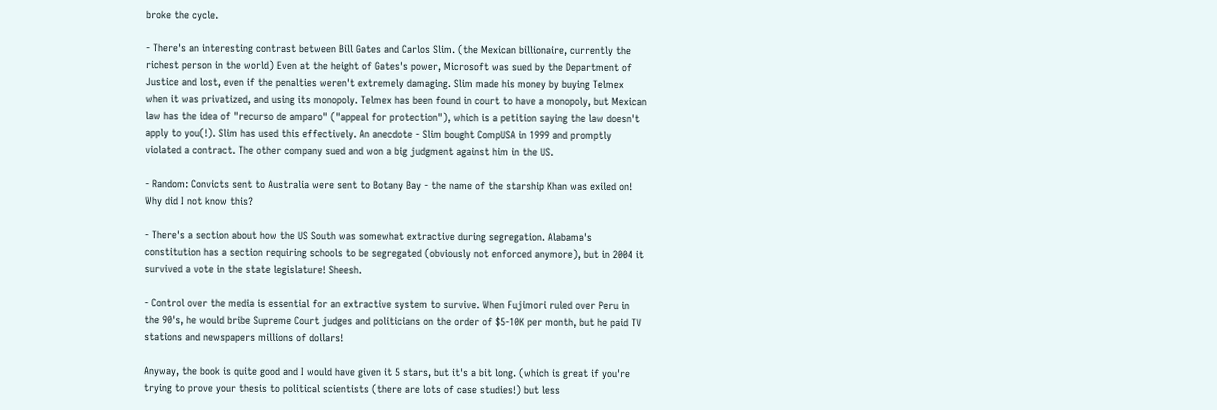broke the cycle.

- There's an interesting contrast between Bill Gates and Carlos Slim. (the Mexican billionaire, currently the richest person in the world) Even at the height of Gates's power, Microsoft was sued by the Department of Justice and lost, even if the penalties weren't extremely damaging. Slim made his money by buying Telmex when it was privatized, and using its monopoly. Telmex has been found in court to have a monopoly, but Mexican law has the idea of "recurso de amparo" ("appeal for protection"), which is a petition saying the law doesn't apply to you(!). Slim has used this effectively. An anecdote - Slim bought CompUSA in 1999 and promptly violated a contract. The other company sued and won a big judgment against him in the US.

- Random: Convicts sent to Australia were sent to Botany Bay - the name of the starship Khan was exiled on! Why did I not know this?

- There's a section about how the US South was somewhat extractive during segregation. Alabama's constitution has a section requiring schools to be segregated (obviously not enforced anymore), but in 2004 it survived a vote in the state legislature! Sheesh.

- Control over the media is essential for an extractive system to survive. When Fujimori ruled over Peru in the 90's, he would bribe Supreme Court judges and politicians on the order of $5-10K per month, but he paid TV stations and newspapers millions of dollars!

Anyway, the book is quite good and I would have given it 5 stars, but it's a bit long. (which is great if you're trying to prove your thesis to political scientists (there are lots of case studies!) but less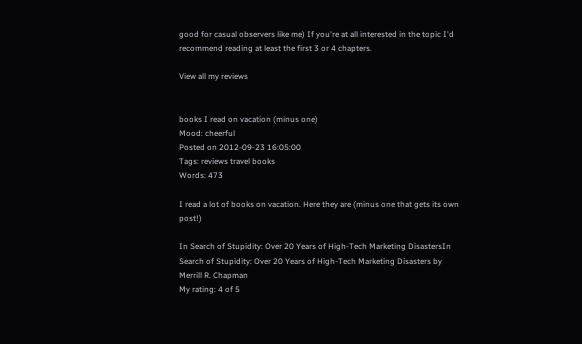good for casual observers like me) If you're at all interested in the topic I'd recommend reading at least the first 3 or 4 chapters.

View all my reviews


books I read on vacation (minus one)
Mood: cheerful
Posted on 2012-09-23 16:05:00
Tags: reviews travel books
Words: 473

I read a lot of books on vacation. Here they are (minus one that gets its own post!)

In Search of Stupidity: Over 20 Years of High-Tech Marketing DisastersIn Search of Stupidity: Over 20 Years of High-Tech Marketing Disasters by Merrill R. Chapman
My rating: 4 of 5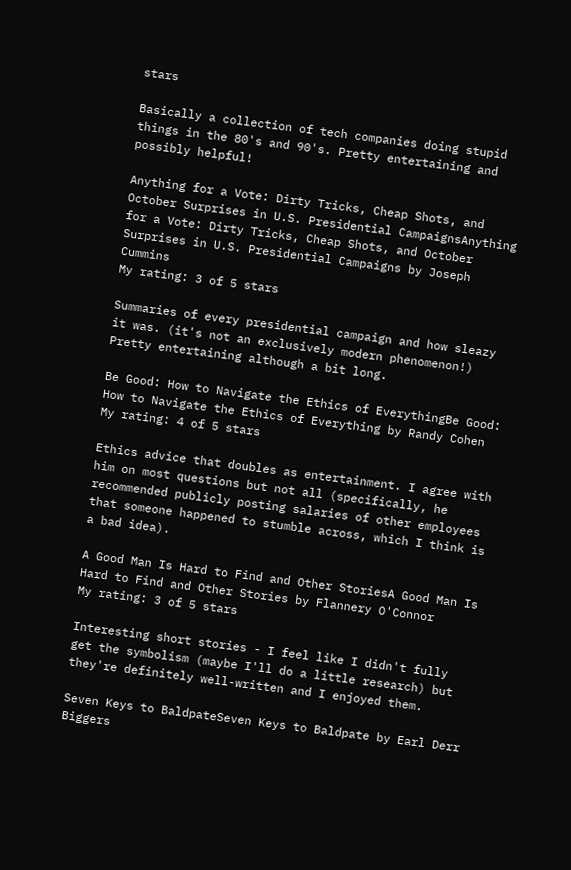stars

Basically a collection of tech companies doing stupid things in the 80's and 90's. Pretty entertaining and possibly helpful!

Anything for a Vote: Dirty Tricks, Cheap Shots, and October Surprises in U.S. Presidential CampaignsAnything for a Vote: Dirty Tricks, Cheap Shots, and October Surprises in U.S. Presidential Campaigns by Joseph Cummins
My rating: 3 of 5 stars

Summaries of every presidential campaign and how sleazy it was. (it's not an exclusively modern phenomenon!) Pretty entertaining although a bit long.

Be Good: How to Navigate the Ethics of EverythingBe Good: How to Navigate the Ethics of Everything by Randy Cohen
My rating: 4 of 5 stars

Ethics advice that doubles as entertainment. I agree with him on most questions but not all (specifically, he recommended publicly posting salaries of other employees that someone happened to stumble across, which I think is a bad idea).

A Good Man Is Hard to Find and Other StoriesA Good Man Is Hard to Find and Other Stories by Flannery O'Connor
My rating: 3 of 5 stars

Interesting short stories - I feel like I didn't fully get the symbolism (maybe I'll do a little research) but they're definitely well-written and I enjoyed them.

Seven Keys to BaldpateSeven Keys to Baldpate by Earl Derr Biggers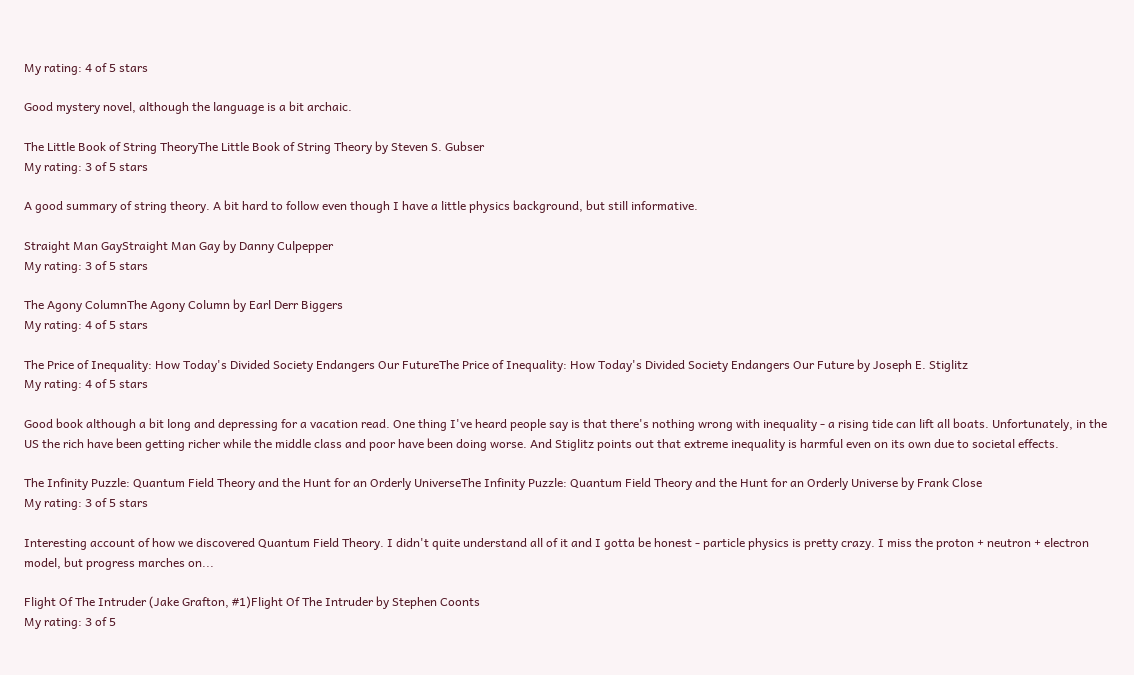My rating: 4 of 5 stars

Good mystery novel, although the language is a bit archaic.

The Little Book of String TheoryThe Little Book of String Theory by Steven S. Gubser
My rating: 3 of 5 stars

A good summary of string theory. A bit hard to follow even though I have a little physics background, but still informative.

Straight Man GayStraight Man Gay by Danny Culpepper
My rating: 3 of 5 stars

The Agony ColumnThe Agony Column by Earl Derr Biggers
My rating: 4 of 5 stars

The Price of Inequality: How Today's Divided Society Endangers Our FutureThe Price of Inequality: How Today's Divided Society Endangers Our Future by Joseph E. Stiglitz
My rating: 4 of 5 stars

Good book although a bit long and depressing for a vacation read. One thing I've heard people say is that there's nothing wrong with inequality - a rising tide can lift all boats. Unfortunately, in the US the rich have been getting richer while the middle class and poor have been doing worse. And Stiglitz points out that extreme inequality is harmful even on its own due to societal effects.

The Infinity Puzzle: Quantum Field Theory and the Hunt for an Orderly UniverseThe Infinity Puzzle: Quantum Field Theory and the Hunt for an Orderly Universe by Frank Close
My rating: 3 of 5 stars

Interesting account of how we discovered Quantum Field Theory. I didn't quite understand all of it and I gotta be honest - particle physics is pretty crazy. I miss the proton + neutron + electron model, but progress marches on...

Flight Of The Intruder (Jake Grafton, #1)Flight Of The Intruder by Stephen Coonts
My rating: 3 of 5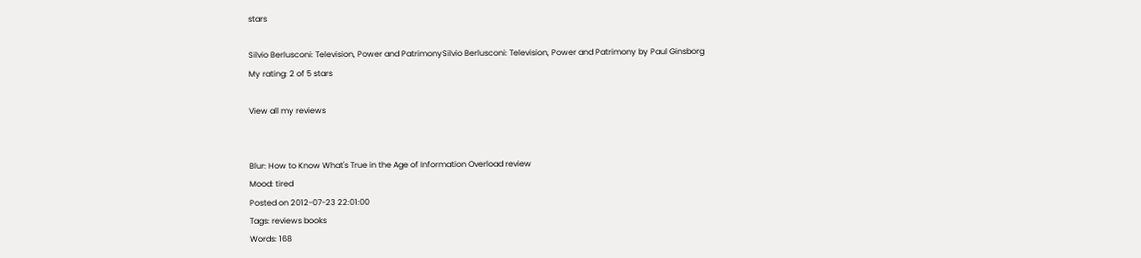stars

Silvio Berlusconi: Television, Power and PatrimonySilvio Berlusconi: Television, Power and Patrimony by Paul Ginsborg
My rating: 2 of 5 stars

View all my reviews


Blur: How to Know What's True in the Age of Information Overload review
Mood: tired
Posted on 2012-07-23 22:01:00
Tags: reviews books
Words: 168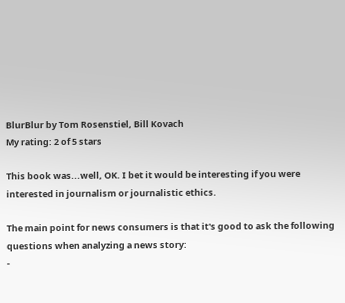BlurBlur by Tom Rosenstiel, Bill Kovach
My rating: 2 of 5 stars

This book was...well, OK. I bet it would be interesting if you were interested in journalism or journalistic ethics.

The main point for news consumers is that it's good to ask the following questions when analyzing a news story:
-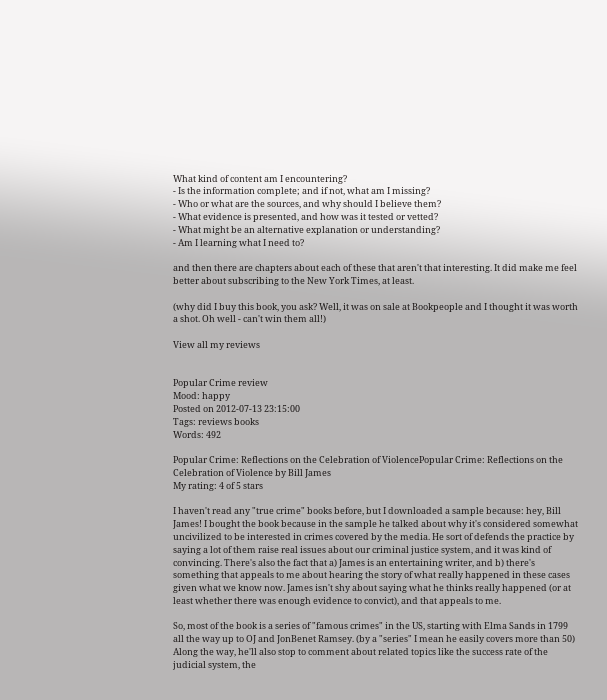What kind of content am I encountering?
- Is the information complete; and if not, what am I missing?
- Who or what are the sources, and why should I believe them?
- What evidence is presented, and how was it tested or vetted?
- What might be an alternative explanation or understanding?
- Am I learning what I need to?

and then there are chapters about each of these that aren't that interesting. It did make me feel better about subscribing to the New York Times, at least.

(why did I buy this book, you ask? Well, it was on sale at Bookpeople and I thought it was worth a shot. Oh well - can't win them all!)

View all my reviews


Popular Crime review
Mood: happy
Posted on 2012-07-13 23:15:00
Tags: reviews books
Words: 492

Popular Crime: Reflections on the Celebration of ViolencePopular Crime: Reflections on the Celebration of Violence by Bill James
My rating: 4 of 5 stars

I haven't read any "true crime" books before, but I downloaded a sample because: hey, Bill James! I bought the book because in the sample he talked about why it's considered somewhat uncivilized to be interested in crimes covered by the media. He sort of defends the practice by saying a lot of them raise real issues about our criminal justice system, and it was kind of convincing. There's also the fact that a) James is an entertaining writer, and b) there's something that appeals to me about hearing the story of what really happened in these cases given what we know now. James isn't shy about saying what he thinks really happened (or at least whether there was enough evidence to convict), and that appeals to me.

So, most of the book is a series of "famous crimes" in the US, starting with Elma Sands in 1799 all the way up to OJ and JonBenet Ramsey. (by a "series" I mean he easily covers more than 50) Along the way, he'll also stop to comment about related topics like the success rate of the judicial system, the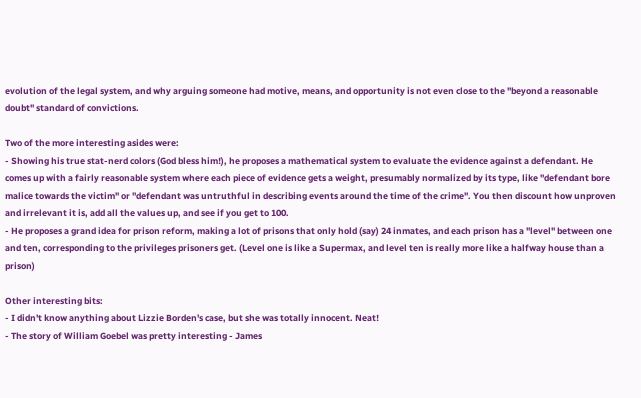evolution of the legal system, and why arguing someone had motive, means, and opportunity is not even close to the "beyond a reasonable doubt" standard of convictions.

Two of the more interesting asides were:
- Showing his true stat-nerd colors (God bless him!), he proposes a mathematical system to evaluate the evidence against a defendant. He comes up with a fairly reasonable system where each piece of evidence gets a weight, presumably normalized by its type, like "defendant bore malice towards the victim" or "defendant was untruthful in describing events around the time of the crime". You then discount how unproven and irrelevant it is, add all the values up, and see if you get to 100.
- He proposes a grand idea for prison reform, making a lot of prisons that only hold (say) 24 inmates, and each prison has a "level" between one and ten, corresponding to the privileges prisoners get. (Level one is like a Supermax, and level ten is really more like a halfway house than a prison)

Other interesting bits:
- I didn't know anything about Lizzie Borden's case, but she was totally innocent. Neat!
- The story of William Goebel was pretty interesting - James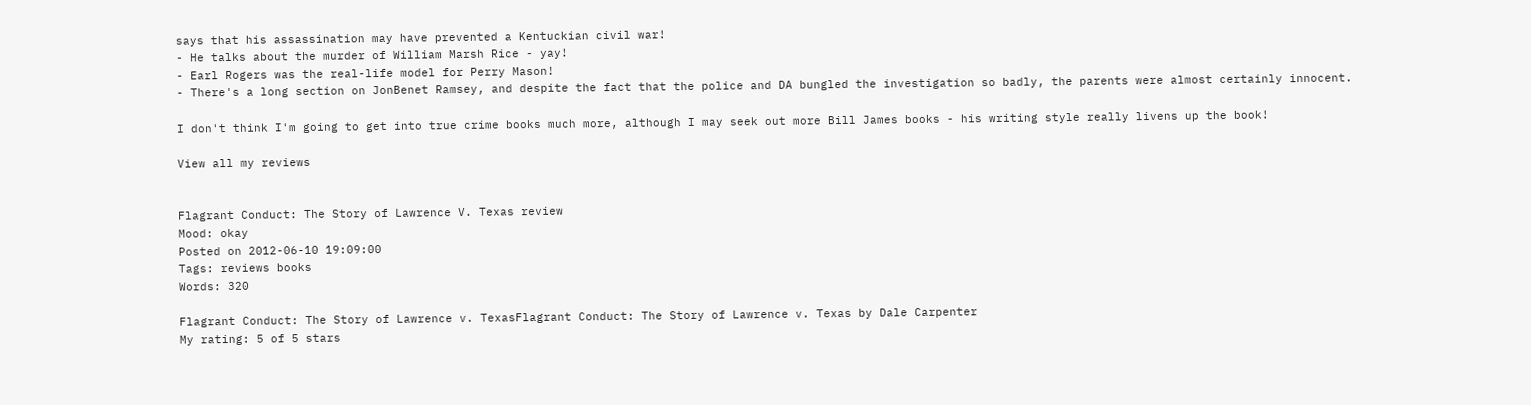says that his assassination may have prevented a Kentuckian civil war!
- He talks about the murder of William Marsh Rice - yay!
- Earl Rogers was the real-life model for Perry Mason!
- There's a long section on JonBenet Ramsey, and despite the fact that the police and DA bungled the investigation so badly, the parents were almost certainly innocent.

I don't think I'm going to get into true crime books much more, although I may seek out more Bill James books - his writing style really livens up the book!

View all my reviews


Flagrant Conduct: The Story of Lawrence V. Texas review
Mood: okay
Posted on 2012-06-10 19:09:00
Tags: reviews books
Words: 320

Flagrant Conduct: The Story of Lawrence v. TexasFlagrant Conduct: The Story of Lawrence v. Texas by Dale Carpenter
My rating: 5 of 5 stars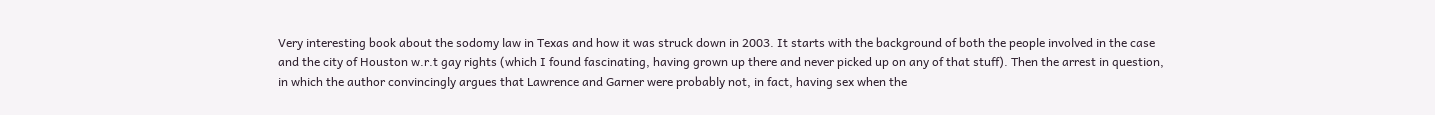Very interesting book about the sodomy law in Texas and how it was struck down in 2003. It starts with the background of both the people involved in the case and the city of Houston w.r.t gay rights (which I found fascinating, having grown up there and never picked up on any of that stuff). Then the arrest in question, in which the author convincingly argues that Lawrence and Garner were probably not, in fact, having sex when the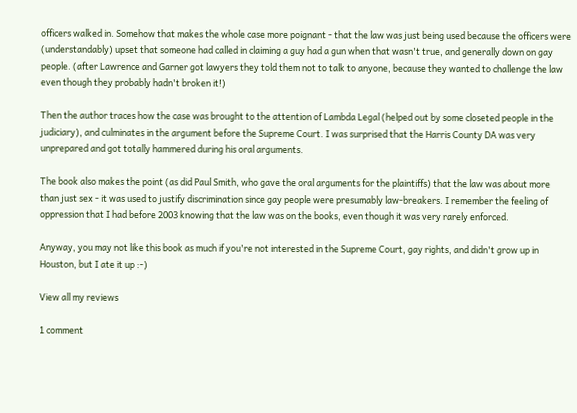officers walked in. Somehow that makes the whole case more poignant - that the law was just being used because the officers were (understandably) upset that someone had called in claiming a guy had a gun when that wasn't true, and generally down on gay people. (after Lawrence and Garner got lawyers they told them not to talk to anyone, because they wanted to challenge the law even though they probably hadn't broken it!)

Then the author traces how the case was brought to the attention of Lambda Legal (helped out by some closeted people in the judiciary), and culminates in the argument before the Supreme Court. I was surprised that the Harris County DA was very unprepared and got totally hammered during his oral arguments.

The book also makes the point (as did Paul Smith, who gave the oral arguments for the plaintiffs) that the law was about more than just sex - it was used to justify discrimination since gay people were presumably law-breakers. I remember the feeling of oppression that I had before 2003 knowing that the law was on the books, even though it was very rarely enforced.

Anyway, you may not like this book as much if you're not interested in the Supreme Court, gay rights, and didn't grow up in Houston, but I ate it up :-)

View all my reviews

1 comment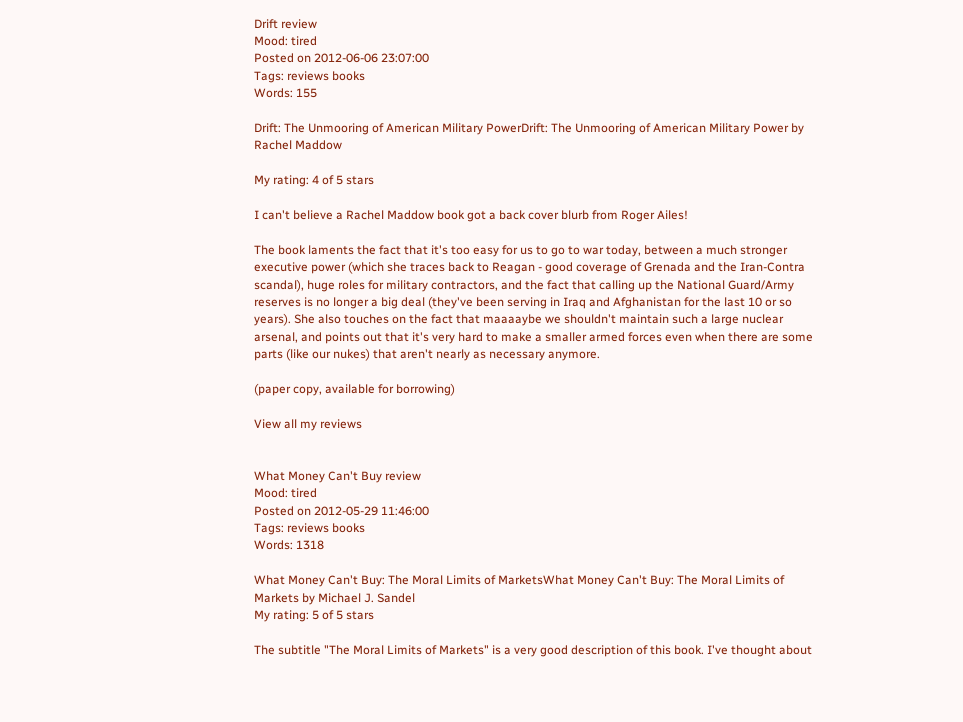Drift review
Mood: tired
Posted on 2012-06-06 23:07:00
Tags: reviews books
Words: 155

Drift: The Unmooring of American Military PowerDrift: The Unmooring of American Military Power by Rachel Maddow

My rating: 4 of 5 stars

I can't believe a Rachel Maddow book got a back cover blurb from Roger Ailes!

The book laments the fact that it's too easy for us to go to war today, between a much stronger executive power (which she traces back to Reagan - good coverage of Grenada and the Iran-Contra scandal), huge roles for military contractors, and the fact that calling up the National Guard/Army reserves is no longer a big deal (they've been serving in Iraq and Afghanistan for the last 10 or so years). She also touches on the fact that maaaaybe we shouldn't maintain such a large nuclear arsenal, and points out that it's very hard to make a smaller armed forces even when there are some parts (like our nukes) that aren't nearly as necessary anymore.

(paper copy, available for borrowing)

View all my reviews


What Money Can't Buy review
Mood: tired
Posted on 2012-05-29 11:46:00
Tags: reviews books
Words: 1318

What Money Can't Buy: The Moral Limits of MarketsWhat Money Can't Buy: The Moral Limits of Markets by Michael J. Sandel
My rating: 5 of 5 stars

The subtitle "The Moral Limits of Markets" is a very good description of this book. I've thought about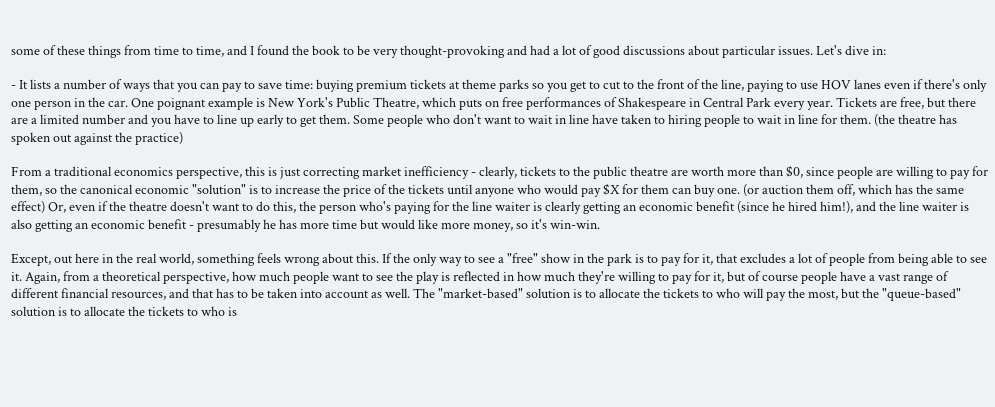some of these things from time to time, and I found the book to be very thought-provoking and had a lot of good discussions about particular issues. Let's dive in:

- It lists a number of ways that you can pay to save time: buying premium tickets at theme parks so you get to cut to the front of the line, paying to use HOV lanes even if there's only one person in the car. One poignant example is New York's Public Theatre, which puts on free performances of Shakespeare in Central Park every year. Tickets are free, but there are a limited number and you have to line up early to get them. Some people who don't want to wait in line have taken to hiring people to wait in line for them. (the theatre has spoken out against the practice)

From a traditional economics perspective, this is just correcting market inefficiency - clearly, tickets to the public theatre are worth more than $0, since people are willing to pay for them, so the canonical economic "solution" is to increase the price of the tickets until anyone who would pay $X for them can buy one. (or auction them off, which has the same effect) Or, even if the theatre doesn't want to do this, the person who's paying for the line waiter is clearly getting an economic benefit (since he hired him!), and the line waiter is also getting an economic benefit - presumably he has more time but would like more money, so it's win-win.

Except, out here in the real world, something feels wrong about this. If the only way to see a "free" show in the park is to pay for it, that excludes a lot of people from being able to see it. Again, from a theoretical perspective, how much people want to see the play is reflected in how much they're willing to pay for it, but of course people have a vast range of different financial resources, and that has to be taken into account as well. The "market-based" solution is to allocate the tickets to who will pay the most, but the "queue-based" solution is to allocate the tickets to who is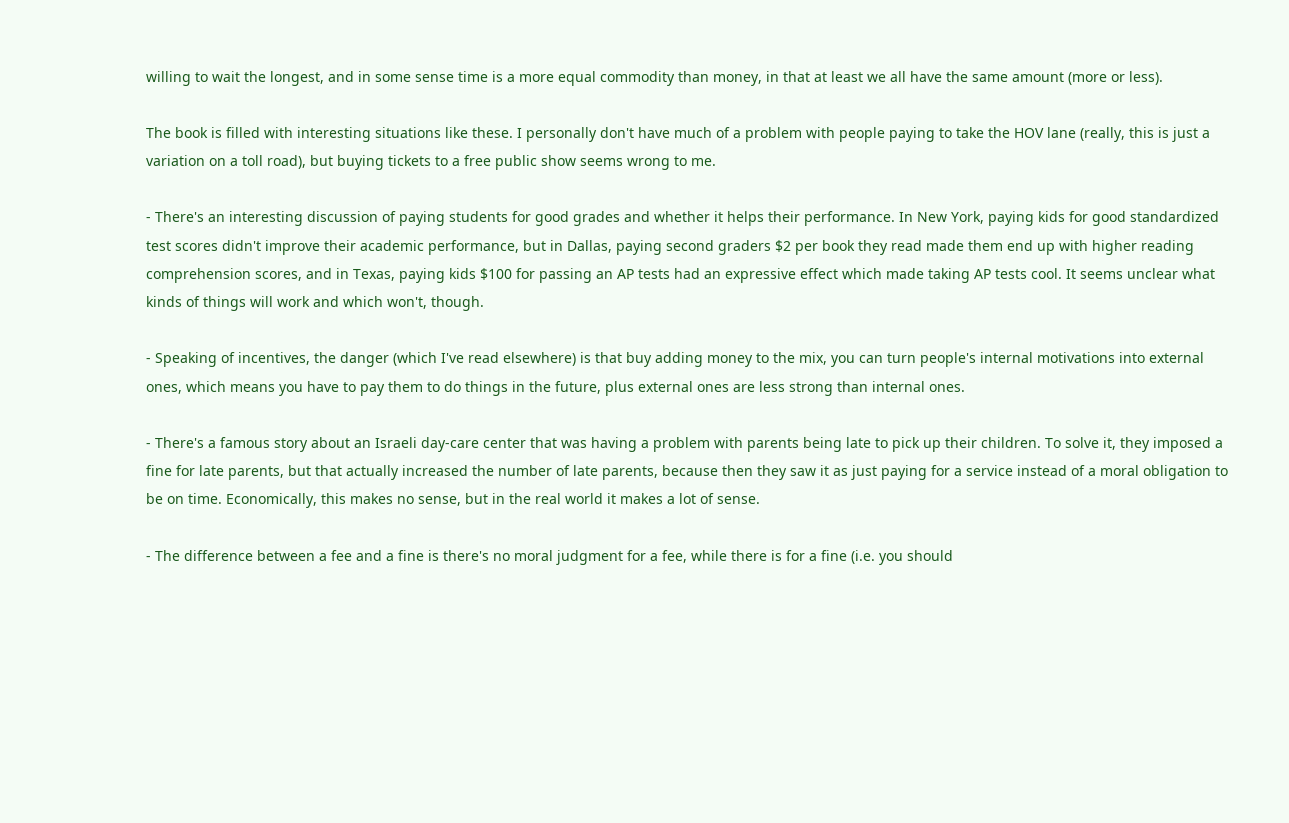willing to wait the longest, and in some sense time is a more equal commodity than money, in that at least we all have the same amount (more or less).

The book is filled with interesting situations like these. I personally don't have much of a problem with people paying to take the HOV lane (really, this is just a variation on a toll road), but buying tickets to a free public show seems wrong to me.

- There's an interesting discussion of paying students for good grades and whether it helps their performance. In New York, paying kids for good standardized test scores didn't improve their academic performance, but in Dallas, paying second graders $2 per book they read made them end up with higher reading comprehension scores, and in Texas, paying kids $100 for passing an AP tests had an expressive effect which made taking AP tests cool. It seems unclear what kinds of things will work and which won't, though.

- Speaking of incentives, the danger (which I've read elsewhere) is that buy adding money to the mix, you can turn people's internal motivations into external ones, which means you have to pay them to do things in the future, plus external ones are less strong than internal ones.

- There's a famous story about an Israeli day-care center that was having a problem with parents being late to pick up their children. To solve it, they imposed a fine for late parents, but that actually increased the number of late parents, because then they saw it as just paying for a service instead of a moral obligation to be on time. Economically, this makes no sense, but in the real world it makes a lot of sense.

- The difference between a fee and a fine is there's no moral judgment for a fee, while there is for a fine (i.e. you should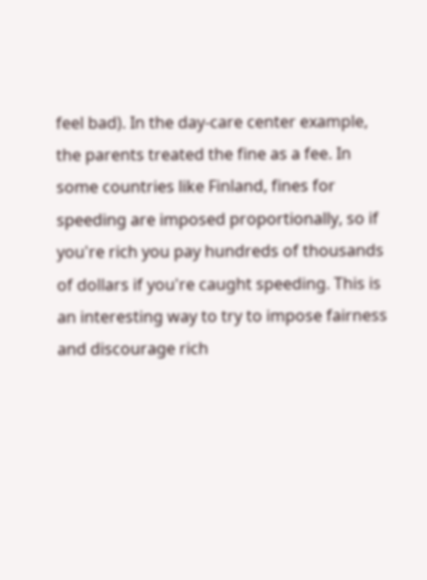feel bad). In the day-care center example, the parents treated the fine as a fee. In some countries like Finland, fines for speeding are imposed proportionally, so if you're rich you pay hundreds of thousands of dollars if you're caught speeding. This is an interesting way to try to impose fairness and discourage rich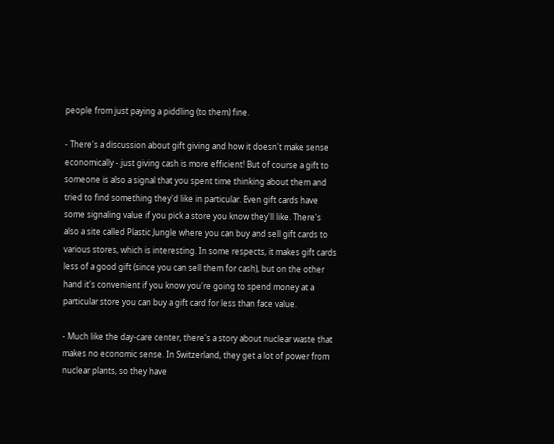people from just paying a piddling (to them) fine.

- There's a discussion about gift giving and how it doesn't make sense economically - just giving cash is more efficient! But of course a gift to someone is also a signal that you spent time thinking about them and tried to find something they'd like in particular. Even gift cards have some signaling value if you pick a store you know they'll like. There's also a site called Plastic Jungle where you can buy and sell gift cards to various stores, which is interesting. In some respects, it makes gift cards less of a good gift (since you can sell them for cash), but on the other hand it's convenient if you know you're going to spend money at a particular store you can buy a gift card for less than face value.

- Much like the day-care center, there's a story about nuclear waste that makes no economic sense. In Switzerland, they get a lot of power from nuclear plants, so they have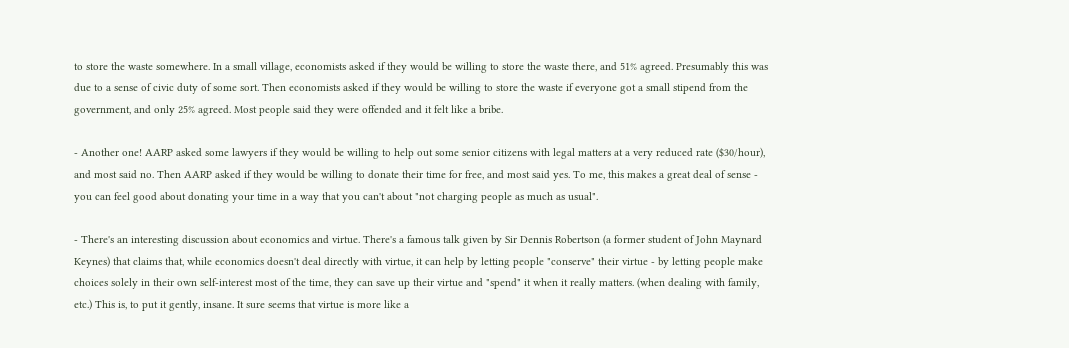to store the waste somewhere. In a small village, economists asked if they would be willing to store the waste there, and 51% agreed. Presumably this was due to a sense of civic duty of some sort. Then economists asked if they would be willing to store the waste if everyone got a small stipend from the government, and only 25% agreed. Most people said they were offended and it felt like a bribe.

- Another one! AARP asked some lawyers if they would be willing to help out some senior citizens with legal matters at a very reduced rate ($30/hour), and most said no. Then AARP asked if they would be willing to donate their time for free, and most said yes. To me, this makes a great deal of sense - you can feel good about donating your time in a way that you can't about "not charging people as much as usual".

- There's an interesting discussion about economics and virtue. There's a famous talk given by Sir Dennis Robertson (a former student of John Maynard Keynes) that claims that, while economics doesn't deal directly with virtue, it can help by letting people "conserve" their virtue - by letting people make choices solely in their own self-interest most of the time, they can save up their virtue and "spend" it when it really matters. (when dealing with family, etc.) This is, to put it gently, insane. It sure seems that virtue is more like a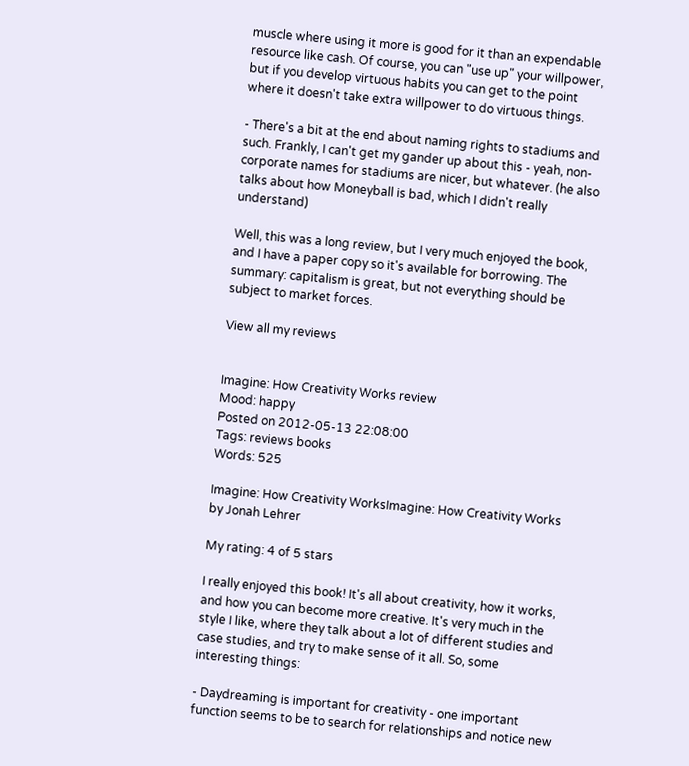muscle where using it more is good for it than an expendable resource like cash. Of course, you can "use up" your willpower, but if you develop virtuous habits you can get to the point where it doesn't take extra willpower to do virtuous things.

- There's a bit at the end about naming rights to stadiums and such. Frankly, I can't get my gander up about this - yeah, non-corporate names for stadiums are nicer, but whatever. (he also talks about how Moneyball is bad, which I didn't really understand)

Well, this was a long review, but I very much enjoyed the book, and I have a paper copy so it's available for borrowing. The summary: capitalism is great, but not everything should be subject to market forces.

View all my reviews


Imagine: How Creativity Works review
Mood: happy
Posted on 2012-05-13 22:08:00
Tags: reviews books
Words: 525

Imagine: How Creativity WorksImagine: How Creativity Works by Jonah Lehrer

My rating: 4 of 5 stars

I really enjoyed this book! It's all about creativity, how it works, and how you can become more creative. It's very much in the style I like, where they talk about a lot of different studies and case studies, and try to make sense of it all. So, some interesting things:

- Daydreaming is important for creativity - one important function seems to be to search for relationships and notice new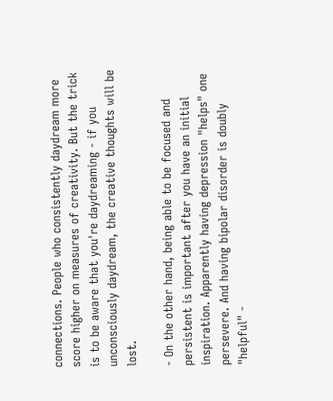connections. People who consistently daydream more score higher on measures of creativity. But the trick is to be aware that you're daydreaming - if you unconsciously daydream, the creative thoughts will be lost.

- On the other hand, being able to be focused and persistent is important after you have an initial inspiration. Apparently having depression "helps" one persevere. And having bipolar disorder is doubly "helpful" -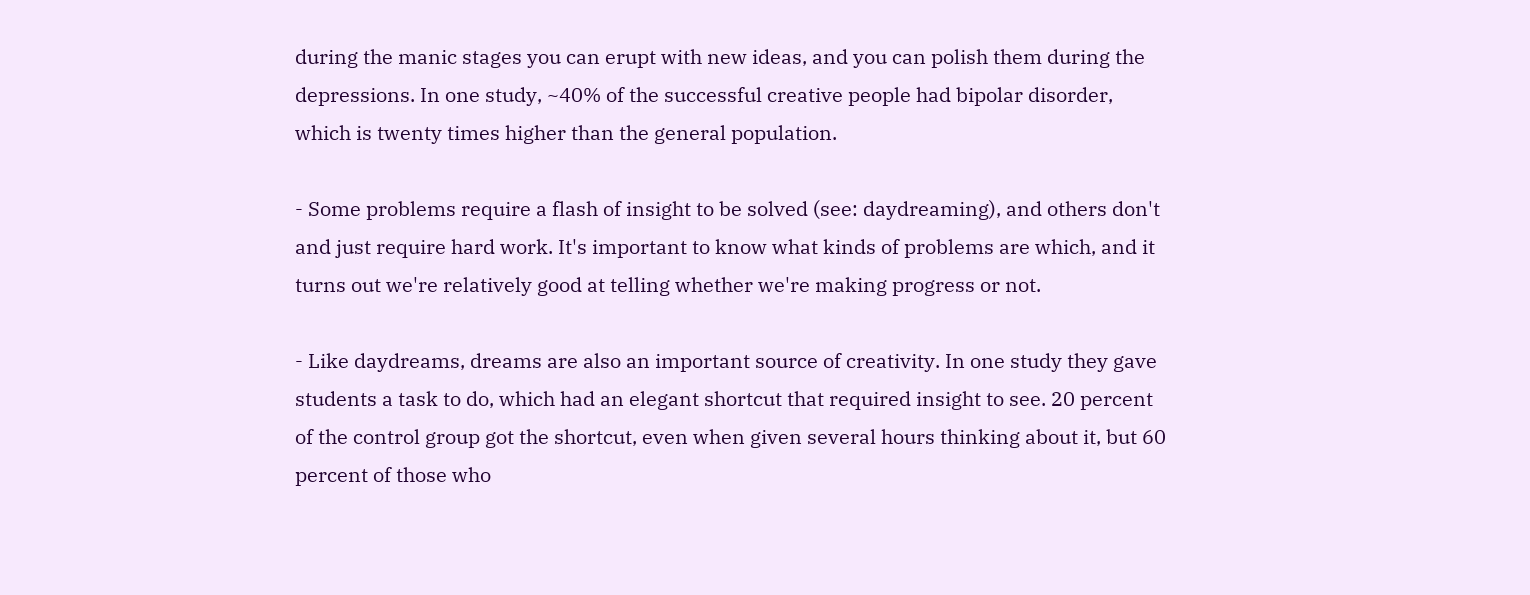during the manic stages you can erupt with new ideas, and you can polish them during the depressions. In one study, ~40% of the successful creative people had bipolar disorder, which is twenty times higher than the general population.

- Some problems require a flash of insight to be solved (see: daydreaming), and others don't and just require hard work. It's important to know what kinds of problems are which, and it turns out we're relatively good at telling whether we're making progress or not.

- Like daydreams, dreams are also an important source of creativity. In one study they gave students a task to do, which had an elegant shortcut that required insight to see. 20 percent of the control group got the shortcut, even when given several hours thinking about it, but 60 percent of those who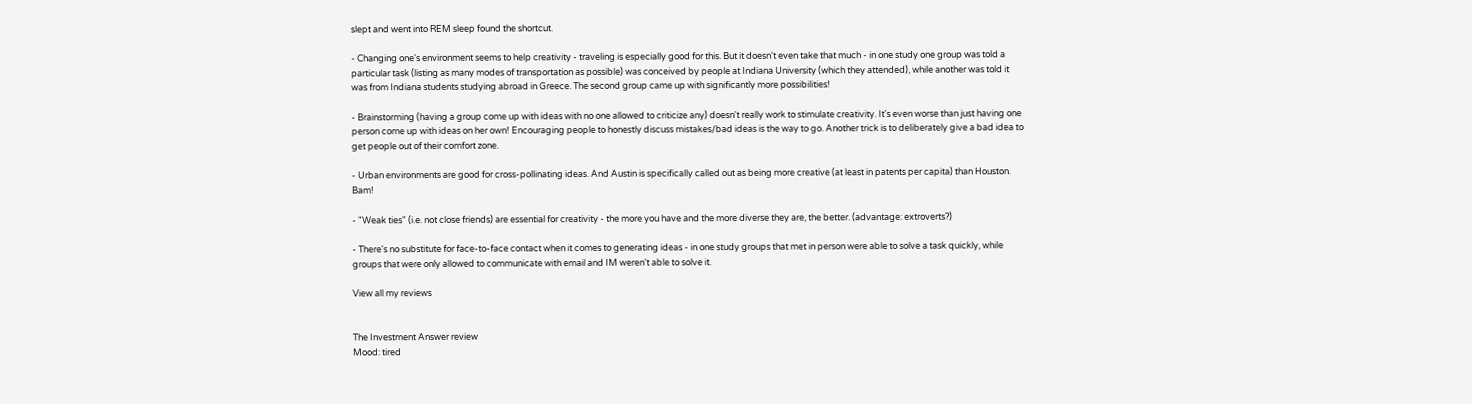slept and went into REM sleep found the shortcut.

- Changing one's environment seems to help creativity - traveling is especially good for this. But it doesn't even take that much - in one study one group was told a particular task (listing as many modes of transportation as possible) was conceived by people at Indiana University (which they attended), while another was told it was from Indiana students studying abroad in Greece. The second group came up with significantly more possibilities!

- Brainstorming (having a group come up with ideas with no one allowed to criticize any) doesn't really work to stimulate creativity. It's even worse than just having one person come up with ideas on her own! Encouraging people to honestly discuss mistakes/bad ideas is the way to go. Another trick is to deliberately give a bad idea to get people out of their comfort zone.

- Urban environments are good for cross-pollinating ideas. And Austin is specifically called out as being more creative (at least in patents per capita) than Houston. Bam!

- "Weak ties" (i.e. not close friends) are essential for creativity - the more you have and the more diverse they are, the better. (advantage: extroverts?)

- There's no substitute for face-to-face contact when it comes to generating ideas - in one study groups that met in person were able to solve a task quickly, while groups that were only allowed to communicate with email and IM weren't able to solve it.

View all my reviews


The Investment Answer review
Mood: tired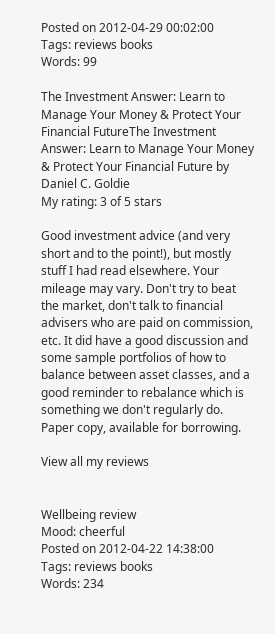Posted on 2012-04-29 00:02:00
Tags: reviews books
Words: 99

The Investment Answer: Learn to Manage Your Money & Protect Your Financial FutureThe Investment Answer: Learn to Manage Your Money & Protect Your Financial Future by Daniel C. Goldie
My rating: 3 of 5 stars

Good investment advice (and very short and to the point!), but mostly stuff I had read elsewhere. Your mileage may vary. Don't try to beat the market, don't talk to financial advisers who are paid on commission, etc. It did have a good discussion and some sample portfolios of how to balance between asset classes, and a good reminder to rebalance which is something we don't regularly do. Paper copy, available for borrowing.

View all my reviews


Wellbeing review
Mood: cheerful
Posted on 2012-04-22 14:38:00
Tags: reviews books
Words: 234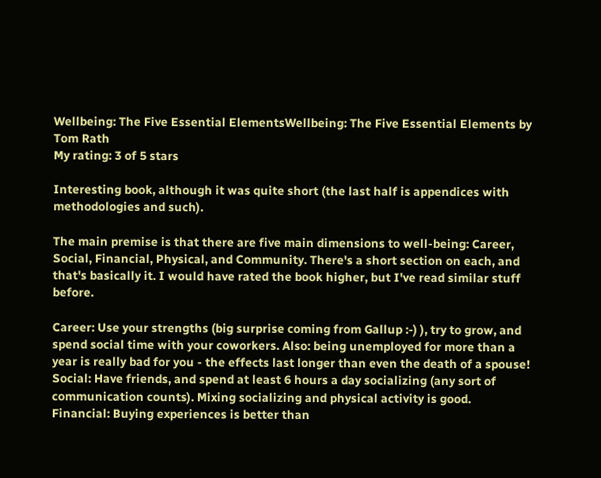Wellbeing: The Five Essential ElementsWellbeing: The Five Essential Elements by Tom Rath
My rating: 3 of 5 stars

Interesting book, although it was quite short (the last half is appendices with methodologies and such).

The main premise is that there are five main dimensions to well-being: Career, Social, Financial, Physical, and Community. There's a short section on each, and that's basically it. I would have rated the book higher, but I've read similar stuff before.

Career: Use your strengths (big surprise coming from Gallup :-) ), try to grow, and spend social time with your coworkers. Also: being unemployed for more than a year is really bad for you - the effects last longer than even the death of a spouse!
Social: Have friends, and spend at least 6 hours a day socializing (any sort of communication counts). Mixing socializing and physical activity is good.
Financial: Buying experiences is better than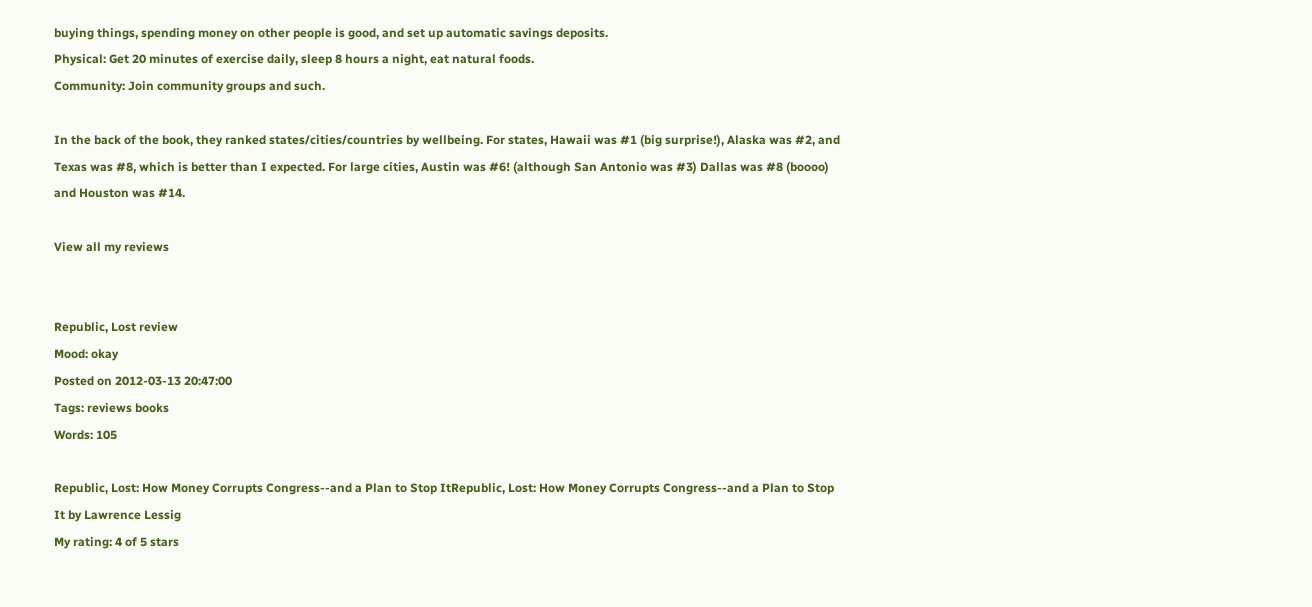buying things, spending money on other people is good, and set up automatic savings deposits.
Physical: Get 20 minutes of exercise daily, sleep 8 hours a night, eat natural foods.
Community: Join community groups and such.

In the back of the book, they ranked states/cities/countries by wellbeing. For states, Hawaii was #1 (big surprise!), Alaska was #2, and Texas was #8, which is better than I expected. For large cities, Austin was #6! (although San Antonio was #3) Dallas was #8 (boooo) and Houston was #14.

View all my reviews


Republic, Lost review
Mood: okay
Posted on 2012-03-13 20:47:00
Tags: reviews books
Words: 105

Republic, Lost: How Money Corrupts Congress--and a Plan to Stop ItRepublic, Lost: How Money Corrupts Congress--and a Plan to Stop It by Lawrence Lessig
My rating: 4 of 5 stars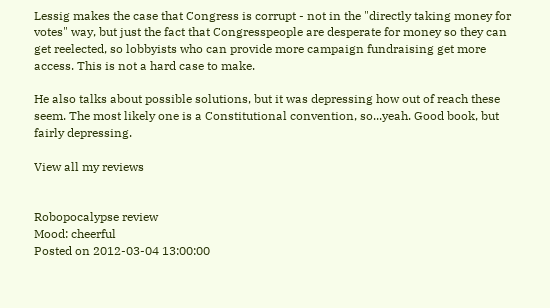Lessig makes the case that Congress is corrupt - not in the "directly taking money for votes" way, but just the fact that Congresspeople are desperate for money so they can get reelected, so lobbyists who can provide more campaign fundraising get more access. This is not a hard case to make.

He also talks about possible solutions, but it was depressing how out of reach these seem. The most likely one is a Constitutional convention, so...yeah. Good book, but fairly depressing.

View all my reviews


Robopocalypse review
Mood: cheerful
Posted on 2012-03-04 13:00:00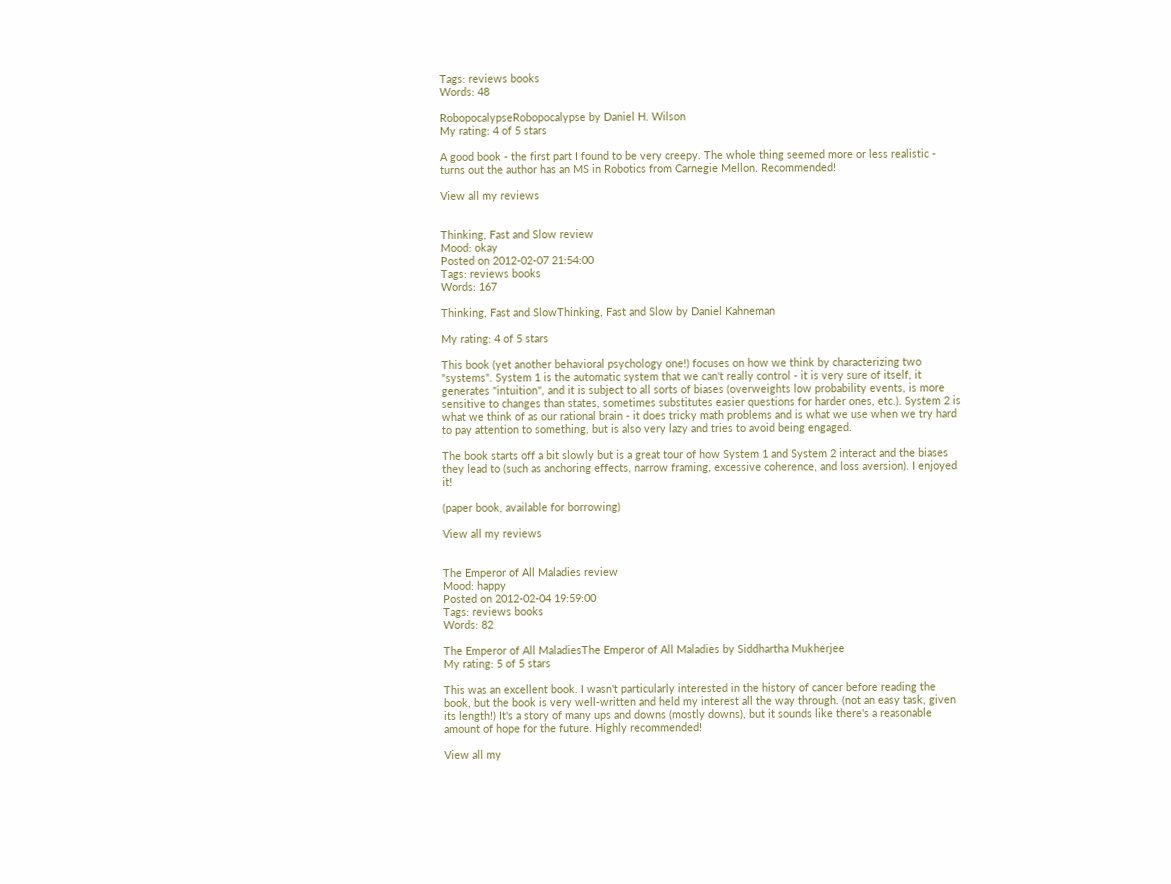Tags: reviews books
Words: 48

RobopocalypseRobopocalypse by Daniel H. Wilson
My rating: 4 of 5 stars

A good book - the first part I found to be very creepy. The whole thing seemed more or less realistic - turns out the author has an MS in Robotics from Carnegie Mellon. Recommended!

View all my reviews


Thinking, Fast and Slow review
Mood: okay
Posted on 2012-02-07 21:54:00
Tags: reviews books
Words: 167

Thinking, Fast and SlowThinking, Fast and Slow by Daniel Kahneman

My rating: 4 of 5 stars

This book (yet another behavioral psychology one!) focuses on how we think by characterizing two "systems". System 1 is the automatic system that we can't really control - it is very sure of itself, it generates "intuition", and it is subject to all sorts of biases (overweights low probability events, is more sensitive to changes than states, sometimes substitutes easier questions for harder ones, etc.). System 2 is what we think of as our rational brain - it does tricky math problems and is what we use when we try hard to pay attention to something, but is also very lazy and tries to avoid being engaged.

The book starts off a bit slowly but is a great tour of how System 1 and System 2 interact and the biases they lead to (such as anchoring effects, narrow framing, excessive coherence, and loss aversion). I enjoyed it!

(paper book, available for borrowing)

View all my reviews


The Emperor of All Maladies review
Mood: happy
Posted on 2012-02-04 19:59:00
Tags: reviews books
Words: 82

The Emperor of All MaladiesThe Emperor of All Maladies by Siddhartha Mukherjee
My rating: 5 of 5 stars

This was an excellent book. I wasn't particularly interested in the history of cancer before reading the book, but the book is very well-written and held my interest all the way through. (not an easy task, given its length!) It's a story of many ups and downs (mostly downs), but it sounds like there's a reasonable amount of hope for the future. Highly recommended!

View all my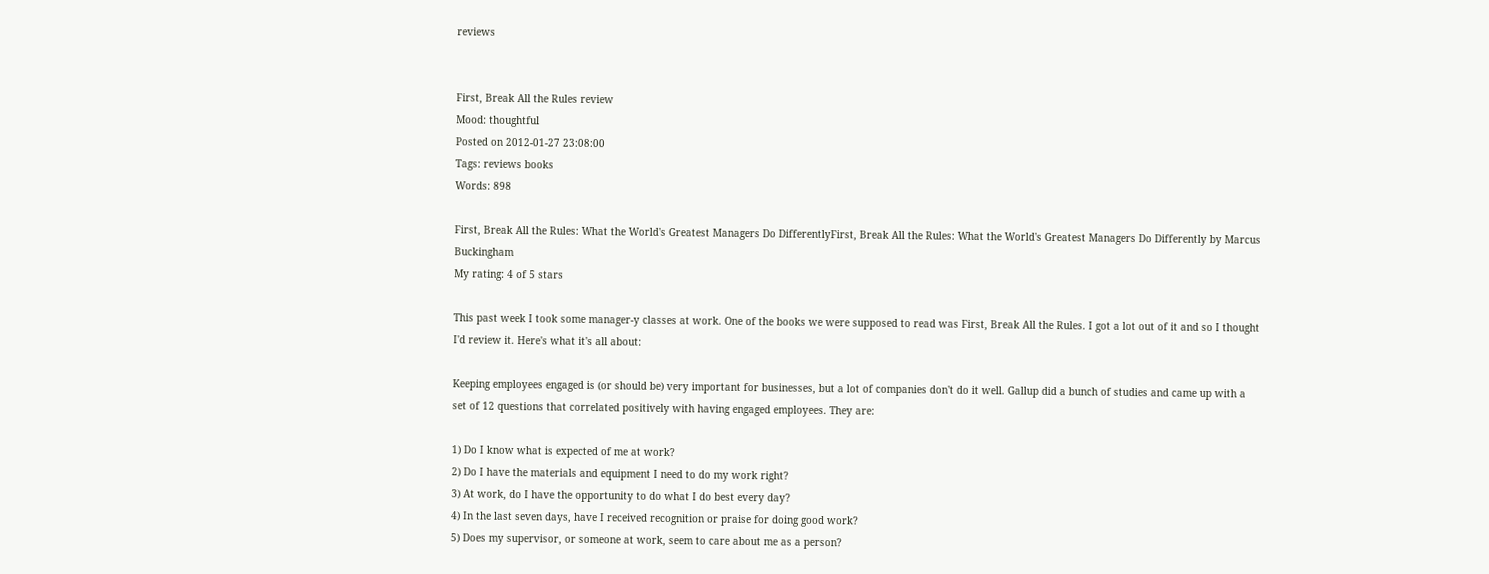reviews


First, Break All the Rules review
Mood: thoughtful
Posted on 2012-01-27 23:08:00
Tags: reviews books
Words: 898

First, Break All the Rules: What the World's Greatest Managers Do DifferentlyFirst, Break All the Rules: What the World's Greatest Managers Do Differently by Marcus Buckingham
My rating: 4 of 5 stars

This past week I took some manager-y classes at work. One of the books we were supposed to read was First, Break All the Rules. I got a lot out of it and so I thought I'd review it. Here's what it's all about:

Keeping employees engaged is (or should be) very important for businesses, but a lot of companies don't do it well. Gallup did a bunch of studies and came up with a set of 12 questions that correlated positively with having engaged employees. They are:

1) Do I know what is expected of me at work?
2) Do I have the materials and equipment I need to do my work right?
3) At work, do I have the opportunity to do what I do best every day?
4) In the last seven days, have I received recognition or praise for doing good work?
5) Does my supervisor, or someone at work, seem to care about me as a person?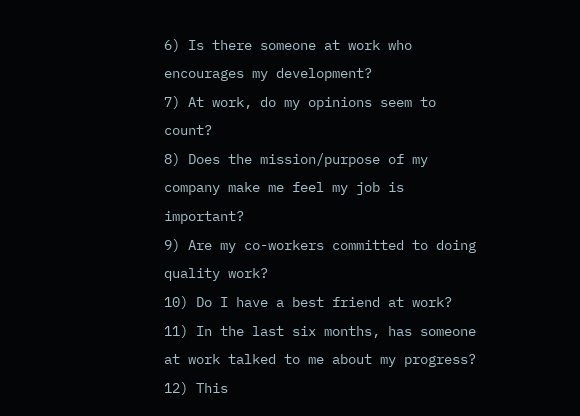6) Is there someone at work who encourages my development?
7) At work, do my opinions seem to count?
8) Does the mission/purpose of my company make me feel my job is important?
9) Are my co-workers committed to doing quality work?
10) Do I have a best friend at work?
11) In the last six months, has someone at work talked to me about my progress?
12) This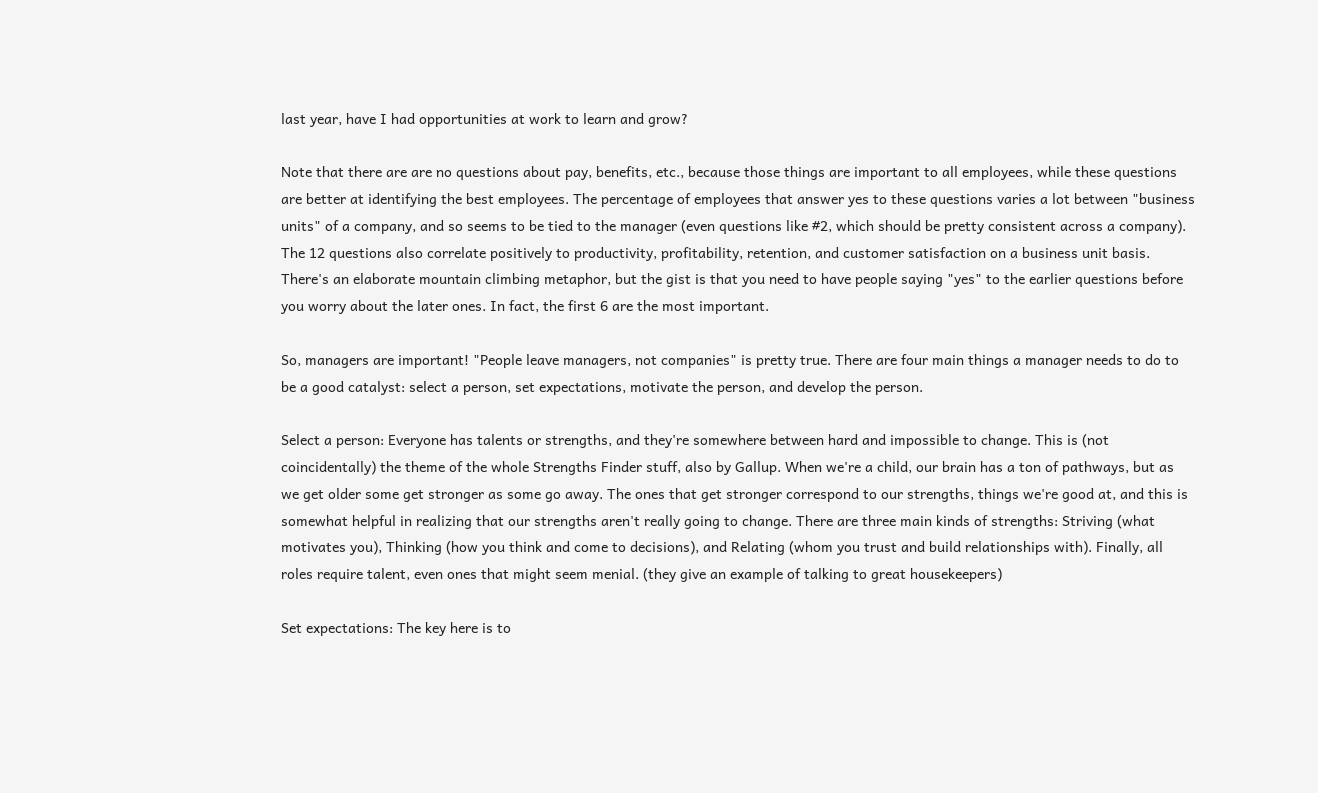last year, have I had opportunities at work to learn and grow?

Note that there are are no questions about pay, benefits, etc., because those things are important to all employees, while these questions are better at identifying the best employees. The percentage of employees that answer yes to these questions varies a lot between "business units" of a company, and so seems to be tied to the manager (even questions like #2, which should be pretty consistent across a company). The 12 questions also correlate positively to productivity, profitability, retention, and customer satisfaction on a business unit basis. There's an elaborate mountain climbing metaphor, but the gist is that you need to have people saying "yes" to the earlier questions before you worry about the later ones. In fact, the first 6 are the most important.

So, managers are important! "People leave managers, not companies" is pretty true. There are four main things a manager needs to do to be a good catalyst: select a person, set expectations, motivate the person, and develop the person.

Select a person: Everyone has talents or strengths, and they're somewhere between hard and impossible to change. This is (not coincidentally) the theme of the whole Strengths Finder stuff, also by Gallup. When we're a child, our brain has a ton of pathways, but as we get older some get stronger as some go away. The ones that get stronger correspond to our strengths, things we're good at, and this is somewhat helpful in realizing that our strengths aren't really going to change. There are three main kinds of strengths: Striving (what motivates you), Thinking (how you think and come to decisions), and Relating (whom you trust and build relationships with). Finally, all roles require talent, even ones that might seem menial. (they give an example of talking to great housekeepers)

Set expectations: The key here is to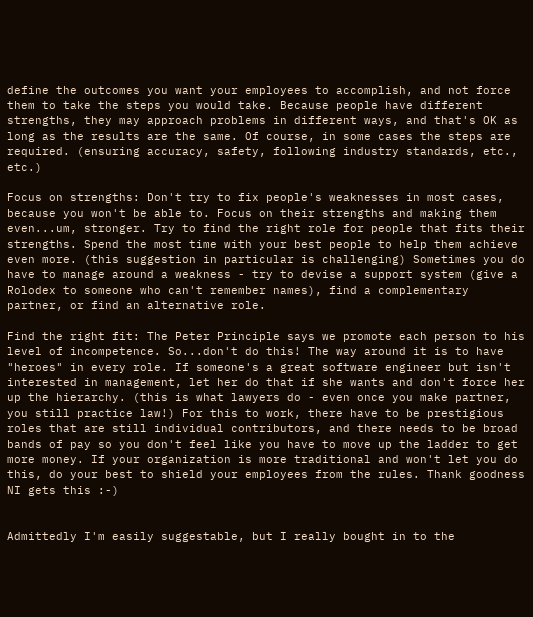define the outcomes you want your employees to accomplish, and not force them to take the steps you would take. Because people have different strengths, they may approach problems in different ways, and that's OK as long as the results are the same. Of course, in some cases the steps are required. (ensuring accuracy, safety, following industry standards, etc., etc.)

Focus on strengths: Don't try to fix people's weaknesses in most cases, because you won't be able to. Focus on their strengths and making them even...um, stronger. Try to find the right role for people that fits their strengths. Spend the most time with your best people to help them achieve even more. (this suggestion in particular is challenging) Sometimes you do have to manage around a weakness - try to devise a support system (give a Rolodex to someone who can't remember names), find a complementary partner, or find an alternative role.

Find the right fit: The Peter Principle says we promote each person to his level of incompetence. So...don't do this! The way around it is to have "heroes" in every role. If someone's a great software engineer but isn't interested in management, let her do that if she wants and don't force her up the hierarchy. (this is what lawyers do - even once you make partner, you still practice law!) For this to work, there have to be prestigious roles that are still individual contributors, and there needs to be broad bands of pay so you don't feel like you have to move up the ladder to get more money. If your organization is more traditional and won't let you do this, do your best to shield your employees from the rules. Thank goodness NI gets this :-)


Admittedly I'm easily suggestable, but I really bought in to the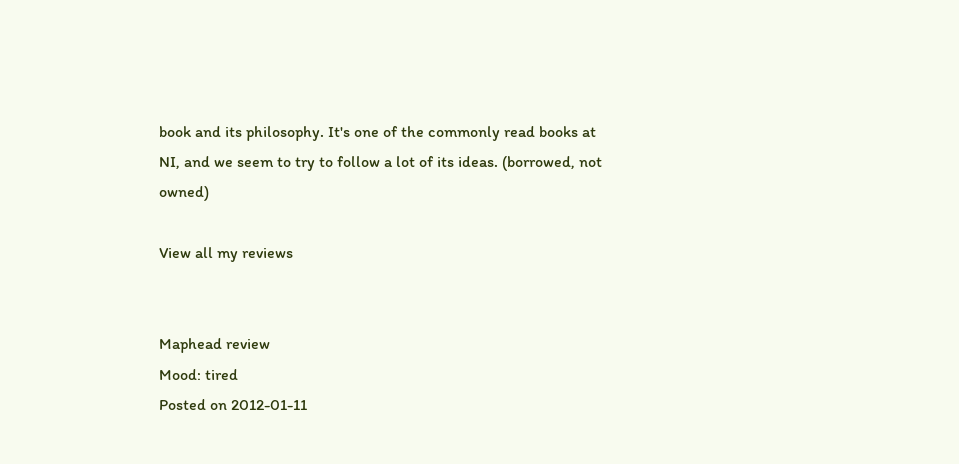book and its philosophy. It's one of the commonly read books at NI, and we seem to try to follow a lot of its ideas. (borrowed, not owned)

View all my reviews


Maphead review
Mood: tired
Posted on 2012-01-11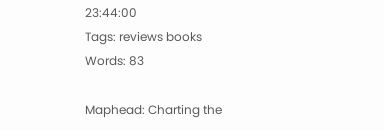23:44:00
Tags: reviews books
Words: 83

Maphead: Charting the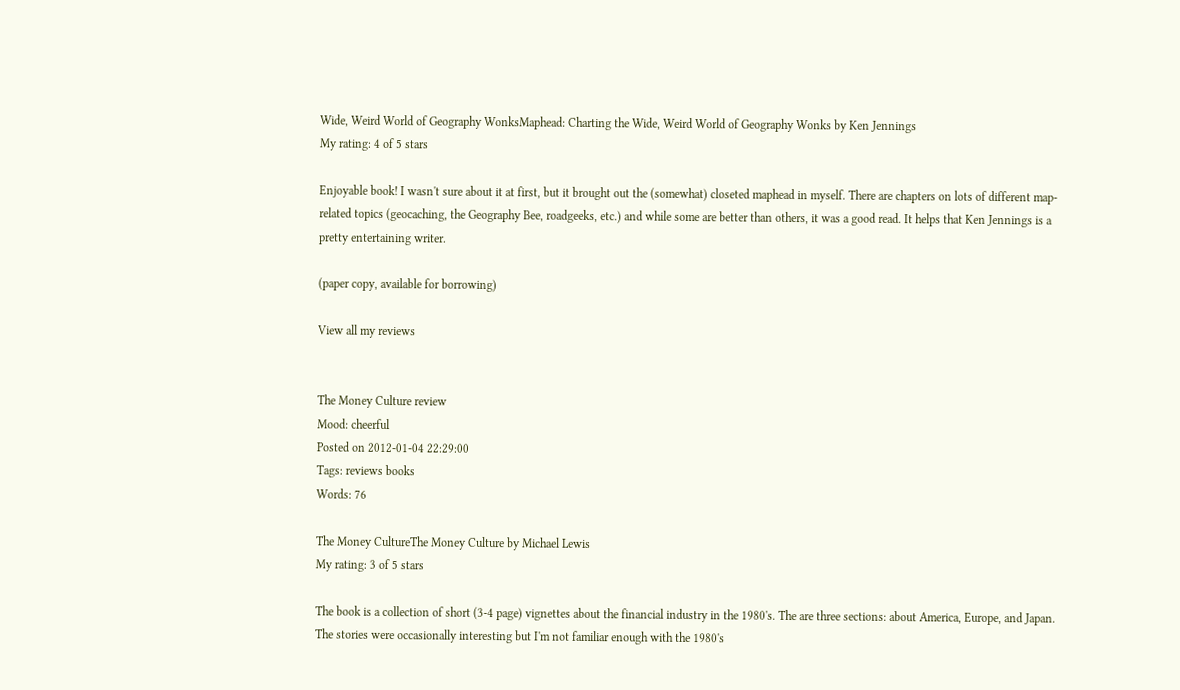Wide, Weird World of Geography WonksMaphead: Charting the Wide, Weird World of Geography Wonks by Ken Jennings
My rating: 4 of 5 stars

Enjoyable book! I wasn't sure about it at first, but it brought out the (somewhat) closeted maphead in myself. There are chapters on lots of different map-related topics (geocaching, the Geography Bee, roadgeeks, etc.) and while some are better than others, it was a good read. It helps that Ken Jennings is a pretty entertaining writer.

(paper copy, available for borrowing)

View all my reviews


The Money Culture review
Mood: cheerful
Posted on 2012-01-04 22:29:00
Tags: reviews books
Words: 76

The Money CultureThe Money Culture by Michael Lewis
My rating: 3 of 5 stars

The book is a collection of short (3-4 page) vignettes about the financial industry in the 1980's. The are three sections: about America, Europe, and Japan. The stories were occasionally interesting but I'm not familiar enough with the 1980's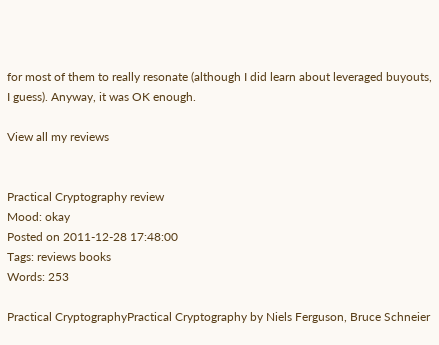for most of them to really resonate (although I did learn about leveraged buyouts, I guess). Anyway, it was OK enough.

View all my reviews


Practical Cryptography review
Mood: okay
Posted on 2011-12-28 17:48:00
Tags: reviews books
Words: 253

Practical CryptographyPractical Cryptography by Niels Ferguson, Bruce Schneier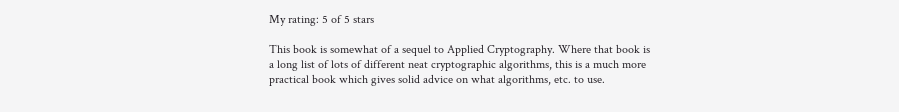My rating: 5 of 5 stars

This book is somewhat of a sequel to Applied Cryptography. Where that book is a long list of lots of different neat cryptographic algorithms, this is a much more practical book which gives solid advice on what algorithms, etc. to use.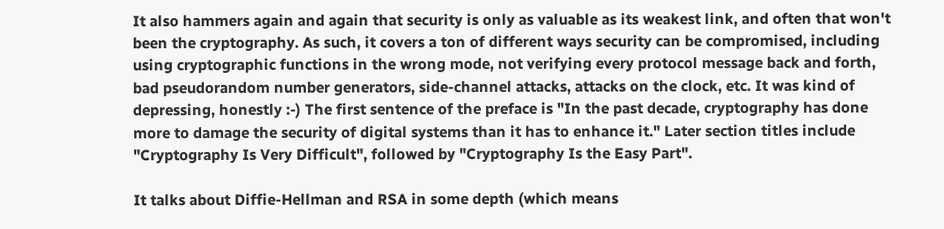It also hammers again and again that security is only as valuable as its weakest link, and often that won't been the cryptography. As such, it covers a ton of different ways security can be compromised, including using cryptographic functions in the wrong mode, not verifying every protocol message back and forth, bad pseudorandom number generators, side-channel attacks, attacks on the clock, etc. It was kind of depressing, honestly :-) The first sentence of the preface is "In the past decade, cryptography has done more to damage the security of digital systems than it has to enhance it." Later section titles include "Cryptography Is Very Difficult", followed by "Cryptography Is the Easy Part".

It talks about Diffie-Hellman and RSA in some depth (which means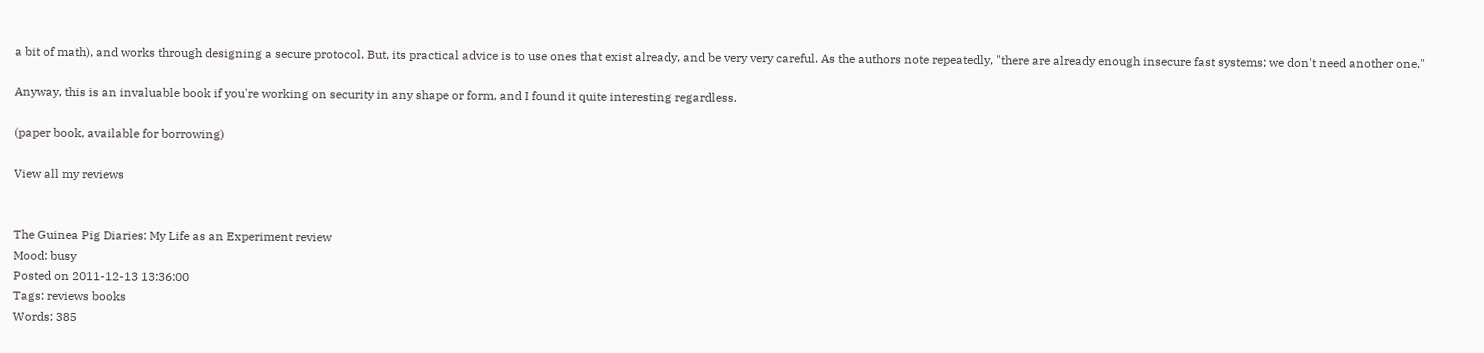a bit of math), and works through designing a secure protocol. But, its practical advice is to use ones that exist already, and be very very careful. As the authors note repeatedly, "there are already enough insecure fast systems; we don't need another one."

Anyway, this is an invaluable book if you're working on security in any shape or form, and I found it quite interesting regardless.

(paper book, available for borrowing)

View all my reviews


The Guinea Pig Diaries: My Life as an Experiment review
Mood: busy
Posted on 2011-12-13 13:36:00
Tags: reviews books
Words: 385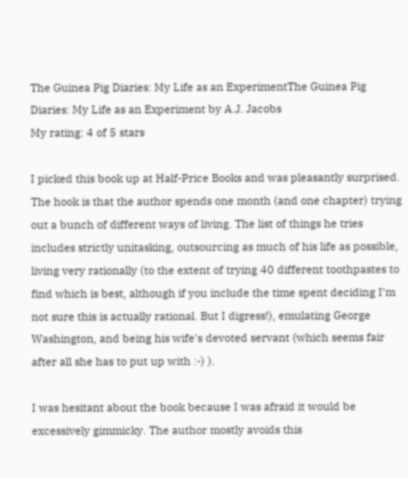The Guinea Pig Diaries: My Life as an ExperimentThe Guinea Pig Diaries: My Life as an Experiment by A.J. Jacobs
My rating: 4 of 5 stars

I picked this book up at Half-Price Books and was pleasantly surprised. The hook is that the author spends one month (and one chapter) trying out a bunch of different ways of living. The list of things he tries includes strictly unitasking, outsourcing as much of his life as possible, living very rationally (to the extent of trying 40 different toothpastes to find which is best, although if you include the time spent deciding I'm not sure this is actually rational. But I digress!), emulating George Washington, and being his wife's devoted servant (which seems fair after all she has to put up with :-) ).

I was hesitant about the book because I was afraid it would be excessively gimmicky. The author mostly avoids this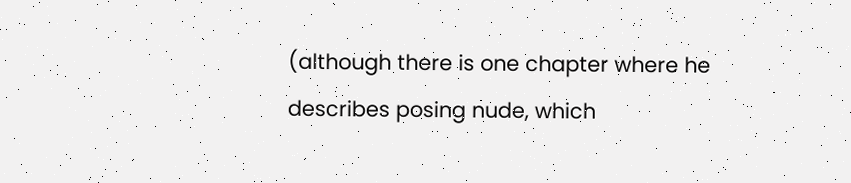(although there is one chapter where he describes posing nude, which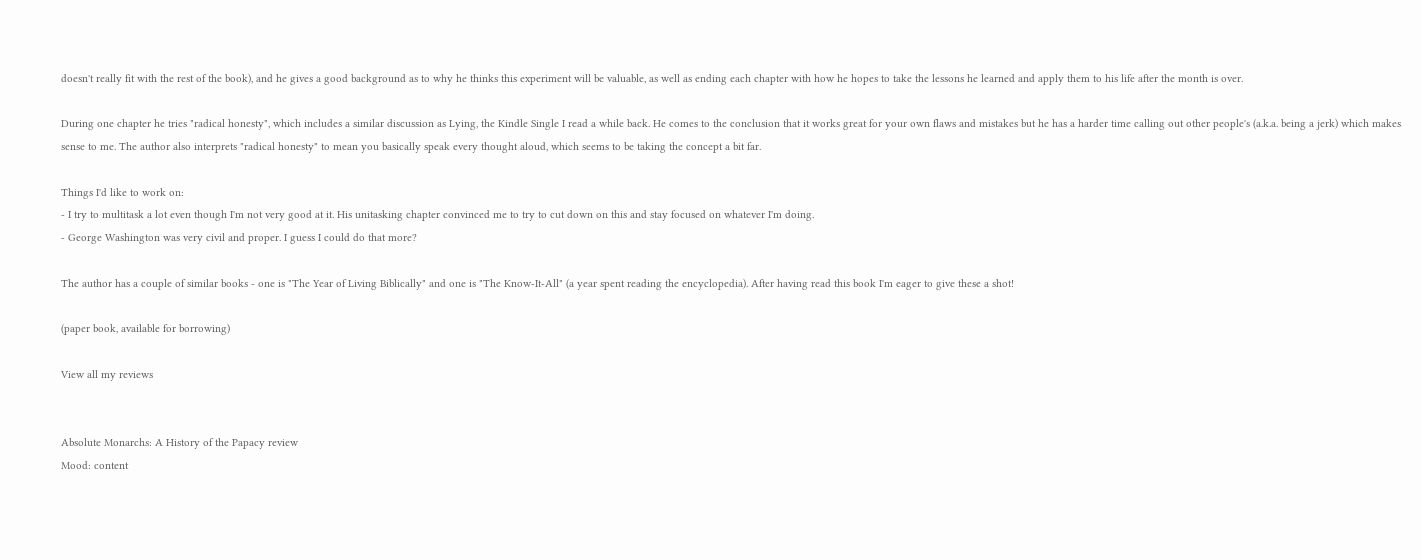doesn't really fit with the rest of the book), and he gives a good background as to why he thinks this experiment will be valuable, as well as ending each chapter with how he hopes to take the lessons he learned and apply them to his life after the month is over.

During one chapter he tries "radical honesty", which includes a similar discussion as Lying, the Kindle Single I read a while back. He comes to the conclusion that it works great for your own flaws and mistakes but he has a harder time calling out other people's (a.k.a. being a jerk) which makes sense to me. The author also interprets "radical honesty" to mean you basically speak every thought aloud, which seems to be taking the concept a bit far.

Things I'd like to work on:
- I try to multitask a lot even though I'm not very good at it. His unitasking chapter convinced me to try to cut down on this and stay focused on whatever I'm doing.
- George Washington was very civil and proper. I guess I could do that more?

The author has a couple of similar books - one is "The Year of Living Biblically" and one is "The Know-It-All" (a year spent reading the encyclopedia). After having read this book I'm eager to give these a shot!

(paper book, available for borrowing)

View all my reviews


Absolute Monarchs: A History of the Papacy review
Mood: content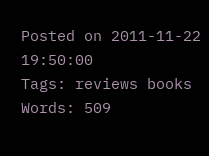Posted on 2011-11-22 19:50:00
Tags: reviews books
Words: 509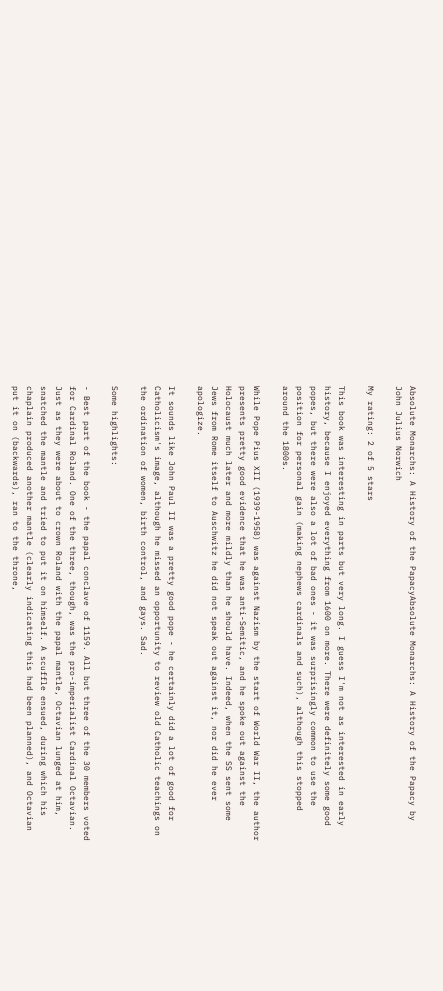Absolute Monarchs: A History of the PapacyAbsolute Monarchs: A History of the Papacy by John Julius Norwich

My rating: 2 of 5 stars

This book was interesting in parts but very long. I guess I'm not as interested in early history, because I enjoyed everything from 1600 on more. There were definitely some good popes, but there were also a lot of bad ones - it was surprisingly common to use the position for personal gain (making nephews cardinals and such), although this stopped around the 1800s.

While Pope Pius XII (1939-1958) was against Nazism by the start of World War II, the author presents pretty good evidence that he was anti-Semitic, and he spoke out against the Holocaust much later and more mildly than he should have. Indeed, when the SS sent some Jews from Rome itself to Auschwitz he did not speak out against it, nor did he ever apologize.

It sounds like John Paul II was a pretty good pope - he certainly did a lot of good for Catholicism's image, although he missed an opportunity to review old Catholic teachings on the ordination of women, birth control, and gays. Sad.

Some highlights:

- Best part of the book - the papal conclave of 1159. All but three of the 30 members voted for Cardinal Roland. One of the three, though, was the pro-imperialist Cardinal Octavian. Just as they were about to crown Roland with the papal mantle, Octavian lunged at him, snatched the mantle and tried to put it on himself. A scuffle ensued, during which his chaplain produced another mantle (clearly indicating this had been planned), and Octavian put it on (backwards), ran to the throne,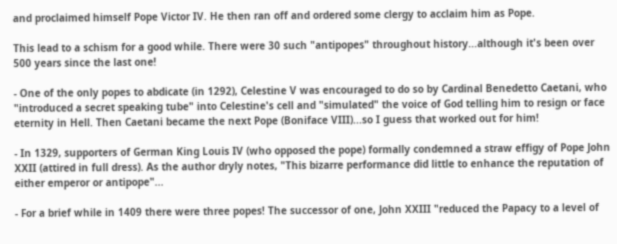and proclaimed himself Pope Victor IV. He then ran off and ordered some clergy to acclaim him as Pope.

This lead to a schism for a good while. There were 30 such "antipopes" throughout history...although it's been over 500 years since the last one!

- One of the only popes to abdicate (in 1292), Celestine V was encouraged to do so by Cardinal Benedetto Caetani, who "introduced a secret speaking tube" into Celestine's cell and "simulated" the voice of God telling him to resign or face eternity in Hell. Then Caetani became the next Pope (Boniface VIII)...so I guess that worked out for him!

- In 1329, supporters of German King Louis IV (who opposed the pope) formally condemned a straw effigy of Pope John XXII (attired in full dress). As the author dryly notes, "This bizarre performance did little to enhance the reputation of either emperor or antipope"...

- For a brief while in 1409 there were three popes! The successor of one, John XXIII "reduced the Papacy to a level of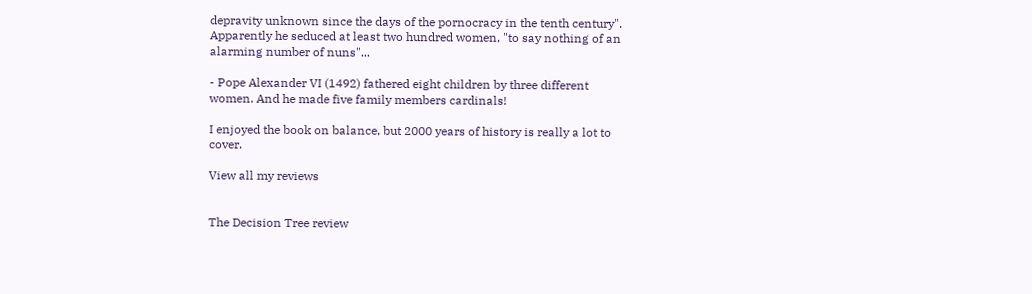depravity unknown since the days of the pornocracy in the tenth century". Apparently he seduced at least two hundred women, "to say nothing of an alarming number of nuns"...

- Pope Alexander VI (1492) fathered eight children by three different women. And he made five family members cardinals!

I enjoyed the book on balance, but 2000 years of history is really a lot to cover.

View all my reviews


The Decision Tree review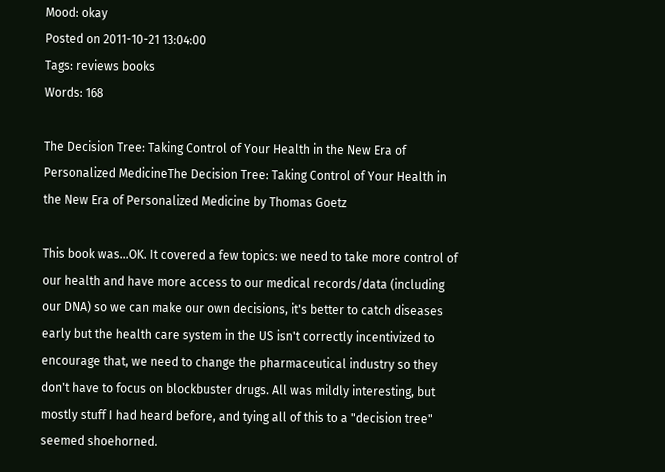Mood: okay
Posted on 2011-10-21 13:04:00
Tags: reviews books
Words: 168

The Decision Tree: Taking Control of Your Health in the New Era of Personalized MedicineThe Decision Tree: Taking Control of Your Health in the New Era of Personalized Medicine by Thomas Goetz

This book was...OK. It covered a few topics: we need to take more control of our health and have more access to our medical records/data (including our DNA) so we can make our own decisions, it's better to catch diseases early but the health care system in the US isn't correctly incentivized to encourage that, we need to change the pharmaceutical industry so they don't have to focus on blockbuster drugs. All was mildly interesting, but mostly stuff I had heard before, and tying all of this to a "decision tree" seemed shoehorned.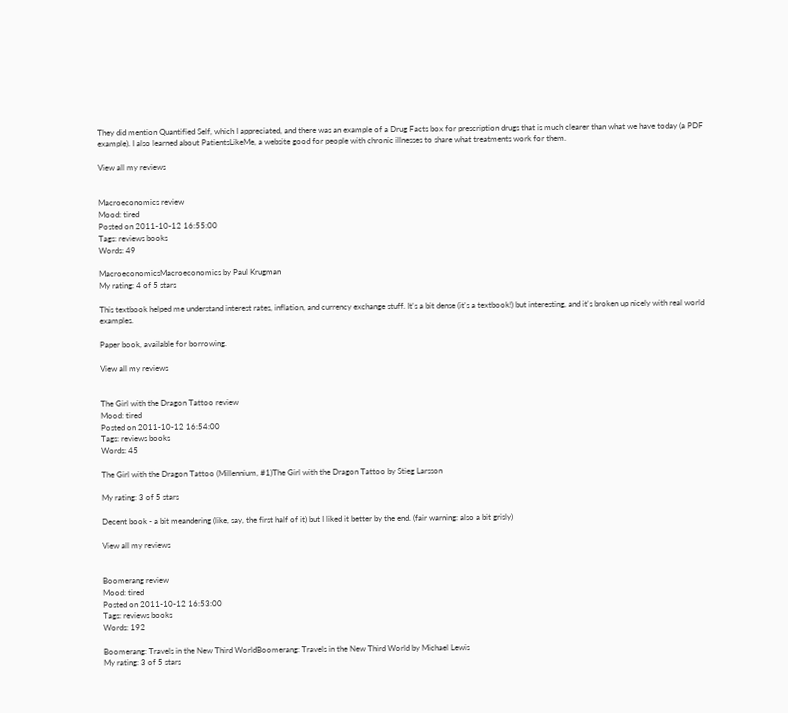They did mention Quantified Self, which I appreciated, and there was an example of a Drug Facts box for prescription drugs that is much clearer than what we have today (a PDF example). I also learned about PatientsLikeMe, a website good for people with chronic illnesses to share what treatments work for them.

View all my reviews


Macroeconomics review
Mood: tired
Posted on 2011-10-12 16:55:00
Tags: reviews books
Words: 49

MacroeconomicsMacroeconomics by Paul Krugman
My rating: 4 of 5 stars

This textbook helped me understand interest rates, inflation, and currency exchange stuff. It's a bit dense (it's a textbook!) but interesting, and it's broken up nicely with real world examples.

Paper book, available for borrowing.

View all my reviews


The Girl with the Dragon Tattoo review
Mood: tired
Posted on 2011-10-12 16:54:00
Tags: reviews books
Words: 45

The Girl with the Dragon Tattoo (Millennium, #1)The Girl with the Dragon Tattoo by Stieg Larsson

My rating: 3 of 5 stars

Decent book - a bit meandering (like, say, the first half of it) but I liked it better by the end. (fair warning: also a bit grisly)

View all my reviews


Boomerang review
Mood: tired
Posted on 2011-10-12 16:53:00
Tags: reviews books
Words: 192

Boomerang: Travels in the New Third WorldBoomerang: Travels in the New Third World by Michael Lewis
My rating: 3 of 5 stars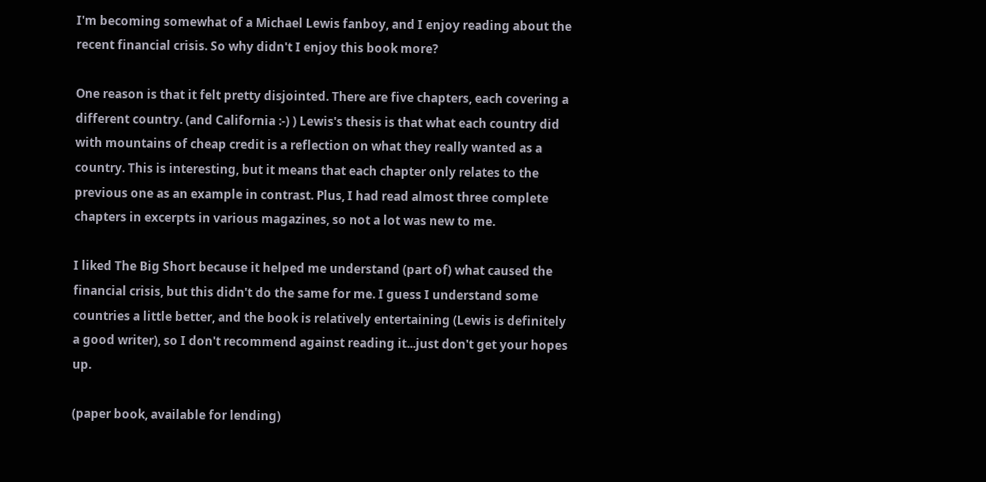I'm becoming somewhat of a Michael Lewis fanboy, and I enjoy reading about the recent financial crisis. So why didn't I enjoy this book more?

One reason is that it felt pretty disjointed. There are five chapters, each covering a different country. (and California :-) ) Lewis's thesis is that what each country did with mountains of cheap credit is a reflection on what they really wanted as a country. This is interesting, but it means that each chapter only relates to the previous one as an example in contrast. Plus, I had read almost three complete chapters in excerpts in various magazines, so not a lot was new to me.

I liked The Big Short because it helped me understand (part of) what caused the financial crisis, but this didn't do the same for me. I guess I understand some countries a little better, and the book is relatively entertaining (Lewis is definitely a good writer), so I don't recommend against reading it...just don't get your hopes up.

(paper book, available for lending)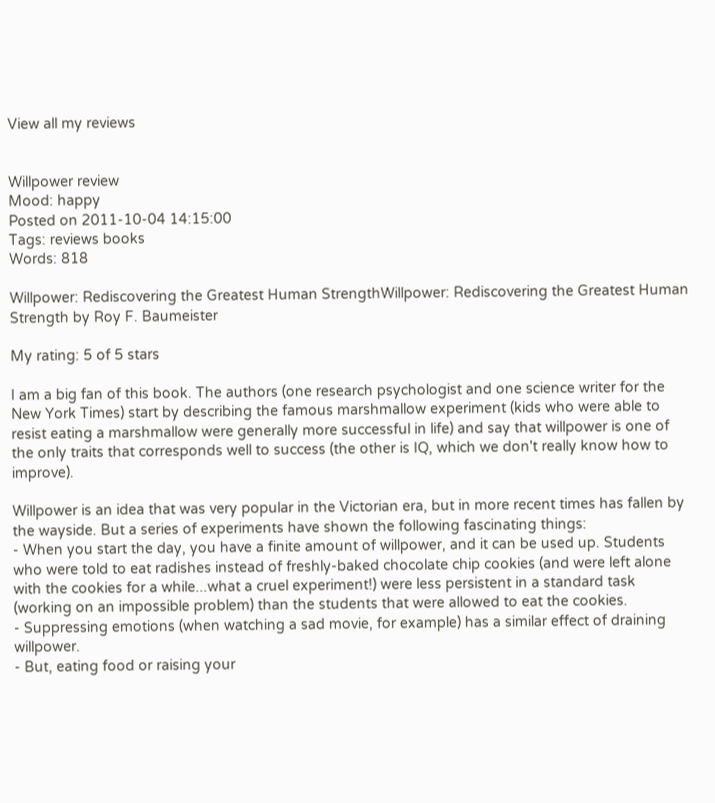View all my reviews


Willpower review
Mood: happy
Posted on 2011-10-04 14:15:00
Tags: reviews books
Words: 818

Willpower: Rediscovering the Greatest Human StrengthWillpower: Rediscovering the Greatest Human Strength by Roy F. Baumeister

My rating: 5 of 5 stars

I am a big fan of this book. The authors (one research psychologist and one science writer for the New York Times) start by describing the famous marshmallow experiment (kids who were able to resist eating a marshmallow were generally more successful in life) and say that willpower is one of the only traits that corresponds well to success (the other is IQ, which we don't really know how to improve).

Willpower is an idea that was very popular in the Victorian era, but in more recent times has fallen by the wayside. But a series of experiments have shown the following fascinating things:
- When you start the day, you have a finite amount of willpower, and it can be used up. Students who were told to eat radishes instead of freshly-baked chocolate chip cookies (and were left alone with the cookies for a while...what a cruel experiment!) were less persistent in a standard task (working on an impossible problem) than the students that were allowed to eat the cookies.
- Suppressing emotions (when watching a sad movie, for example) has a similar effect of draining willpower.
- But, eating food or raising your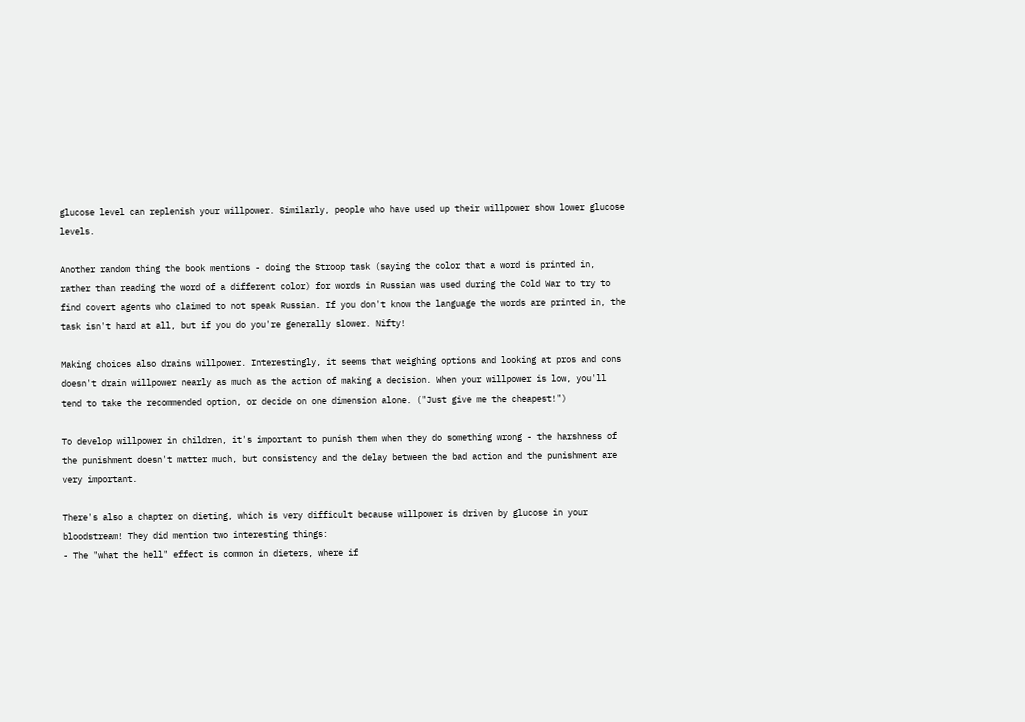glucose level can replenish your willpower. Similarly, people who have used up their willpower show lower glucose levels.

Another random thing the book mentions - doing the Stroop task (saying the color that a word is printed in, rather than reading the word of a different color) for words in Russian was used during the Cold War to try to find covert agents who claimed to not speak Russian. If you don't know the language the words are printed in, the task isn't hard at all, but if you do you're generally slower. Nifty!

Making choices also drains willpower. Interestingly, it seems that weighing options and looking at pros and cons doesn't drain willpower nearly as much as the action of making a decision. When your willpower is low, you'll tend to take the recommended option, or decide on one dimension alone. ("Just give me the cheapest!")

To develop willpower in children, it's important to punish them when they do something wrong - the harshness of the punishment doesn't matter much, but consistency and the delay between the bad action and the punishment are very important.

There's also a chapter on dieting, which is very difficult because willpower is driven by glucose in your bloodstream! They did mention two interesting things:
- The "what the hell" effect is common in dieters, where if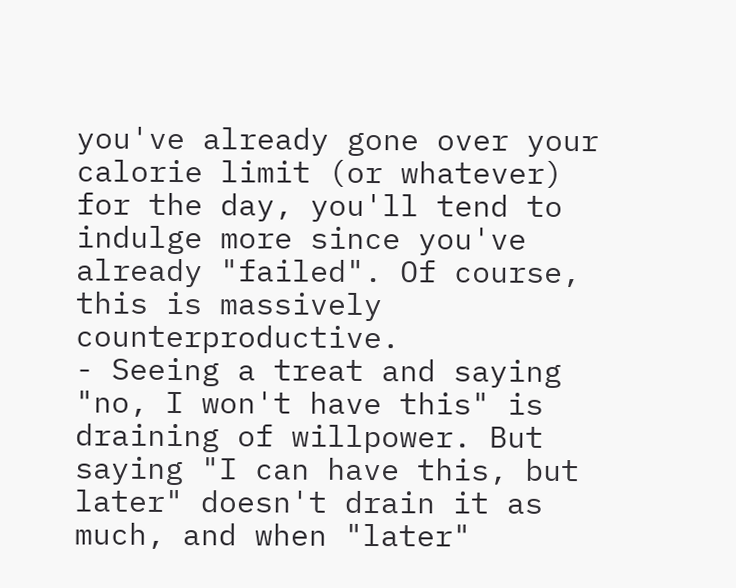you've already gone over your calorie limit (or whatever) for the day, you'll tend to indulge more since you've already "failed". Of course, this is massively counterproductive.
- Seeing a treat and saying "no, I won't have this" is draining of willpower. But saying "I can have this, but later" doesn't drain it as much, and when "later"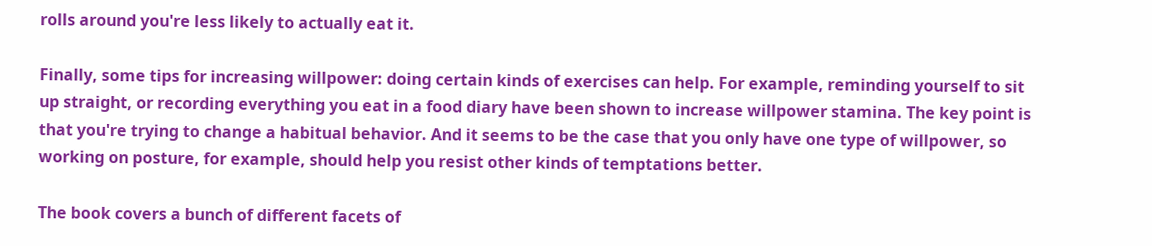rolls around you're less likely to actually eat it.

Finally, some tips for increasing willpower: doing certain kinds of exercises can help. For example, reminding yourself to sit up straight, or recording everything you eat in a food diary have been shown to increase willpower stamina. The key point is that you're trying to change a habitual behavior. And it seems to be the case that you only have one type of willpower, so working on posture, for example, should help you resist other kinds of temptations better.

The book covers a bunch of different facets of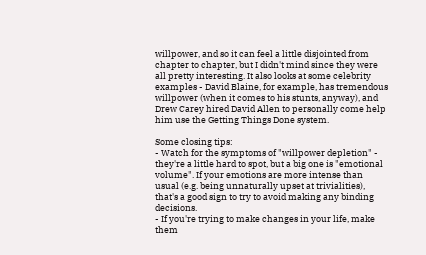willpower, and so it can feel a little disjointed from chapter to chapter, but I didn't mind since they were all pretty interesting. It also looks at some celebrity examples - David Blaine, for example, has tremendous willpower (when it comes to his stunts, anyway), and Drew Carey hired David Allen to personally come help him use the Getting Things Done system.

Some closing tips:
- Watch for the symptoms of "willpower depletion" - they're a little hard to spot, but a big one is "emotional volume". If your emotions are more intense than usual (e.g. being unnaturally upset at trivialities), that's a good sign to try to avoid making any binding decisions.
- If you're trying to make changes in your life, make them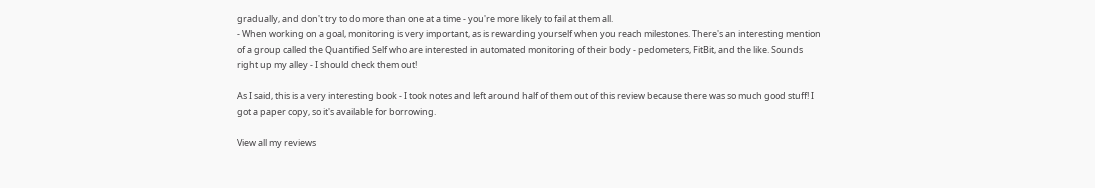gradually, and don't try to do more than one at a time - you're more likely to fail at them all.
- When working on a goal, monitoring is very important, as is rewarding yourself when you reach milestones. There's an interesting mention of a group called the Quantified Self who are interested in automated monitoring of their body - pedometers, FitBit, and the like. Sounds right up my alley - I should check them out!

As I said, this is a very interesting book - I took notes and left around half of them out of this review because there was so much good stuff! I got a paper copy, so it's available for borrowing.

View all my reviews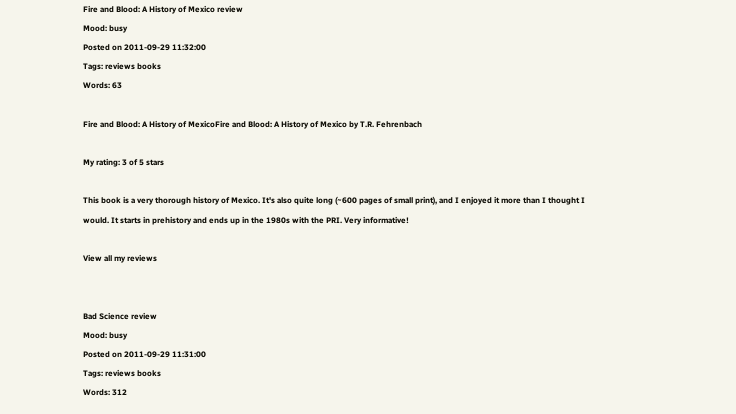Fire and Blood: A History of Mexico review
Mood: busy
Posted on 2011-09-29 11:32:00
Tags: reviews books
Words: 63

Fire and Blood: A History of MexicoFire and Blood: A History of Mexico by T.R. Fehrenbach

My rating: 3 of 5 stars

This book is a very thorough history of Mexico. It's also quite long (~600 pages of small print), and I enjoyed it more than I thought I would. It starts in prehistory and ends up in the 1980s with the PRI. Very informative!

View all my reviews


Bad Science review
Mood: busy
Posted on 2011-09-29 11:31:00
Tags: reviews books
Words: 312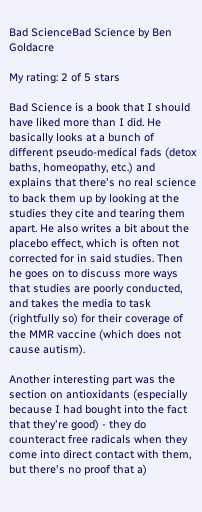Bad ScienceBad Science by Ben Goldacre

My rating: 2 of 5 stars

Bad Science is a book that I should have liked more than I did. He basically looks at a bunch of different pseudo-medical fads (detox baths, homeopathy, etc.) and explains that there's no real science to back them up by looking at the studies they cite and tearing them apart. He also writes a bit about the placebo effect, which is often not corrected for in said studies. Then he goes on to discuss more ways that studies are poorly conducted, and takes the media to task (rightfully so) for their coverage of the MMR vaccine (which does not cause autism).

Another interesting part was the section on antioxidants (especially because I had bought into the fact that they're good) - they do counteract free radicals when they come into direct contact with them, but there's no proof that a)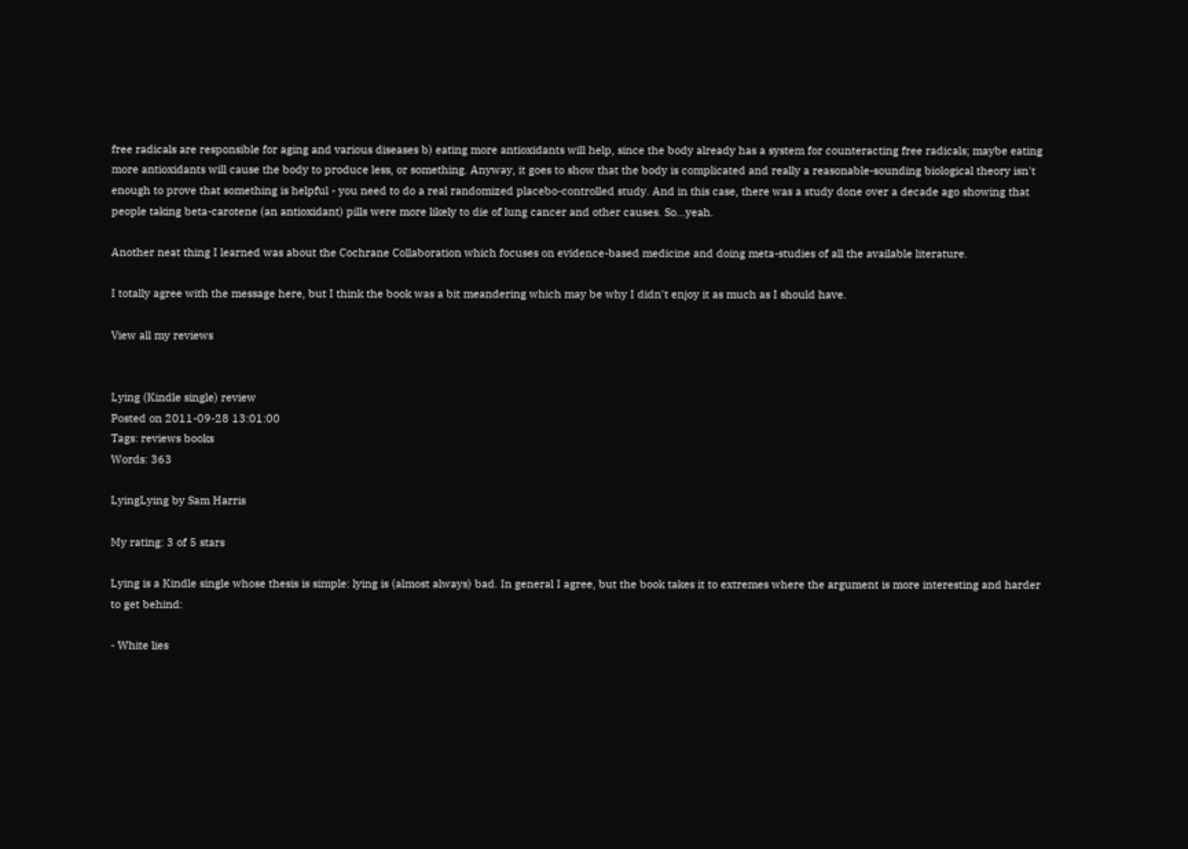free radicals are responsible for aging and various diseases b) eating more antioxidants will help, since the body already has a system for counteracting free radicals; maybe eating more antioxidants will cause the body to produce less, or something. Anyway, it goes to show that the body is complicated and really a reasonable-sounding biological theory isn't enough to prove that something is helpful - you need to do a real randomized placebo-controlled study. And in this case, there was a study done over a decade ago showing that people taking beta-carotene (an antioxidant) pills were more likely to die of lung cancer and other causes. So...yeah.

Another neat thing I learned was about the Cochrane Collaboration which focuses on evidence-based medicine and doing meta-studies of all the available literature.

I totally agree with the message here, but I think the book was a bit meandering which may be why I didn't enjoy it as much as I should have.

View all my reviews


Lying (Kindle single) review
Posted on 2011-09-28 13:01:00
Tags: reviews books
Words: 363

LyingLying by Sam Harris

My rating: 3 of 5 stars

Lying is a Kindle single whose thesis is simple: lying is (almost always) bad. In general I agree, but the book takes it to extremes where the argument is more interesting and harder to get behind:

- White lies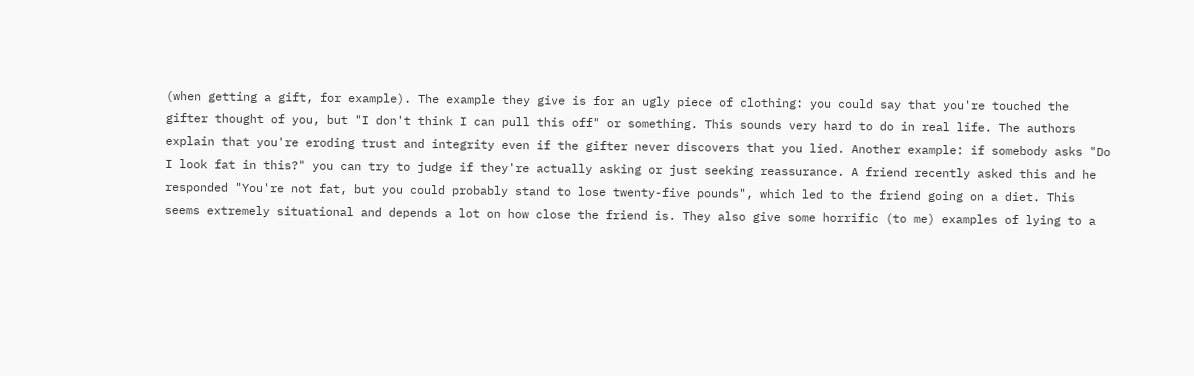(when getting a gift, for example). The example they give is for an ugly piece of clothing: you could say that you're touched the gifter thought of you, but "I don't think I can pull this off" or something. This sounds very hard to do in real life. The authors explain that you're eroding trust and integrity even if the gifter never discovers that you lied. Another example: if somebody asks "Do I look fat in this?" you can try to judge if they're actually asking or just seeking reassurance. A friend recently asked this and he responded "You're not fat, but you could probably stand to lose twenty-five pounds", which led to the friend going on a diet. This seems extremely situational and depends a lot on how close the friend is. They also give some horrific (to me) examples of lying to a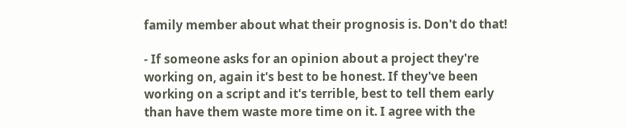family member about what their prognosis is. Don't do that!

- If someone asks for an opinion about a project they're working on, again it's best to be honest. If they've been working on a script and it's terrible, best to tell them early than have them waste more time on it. I agree with the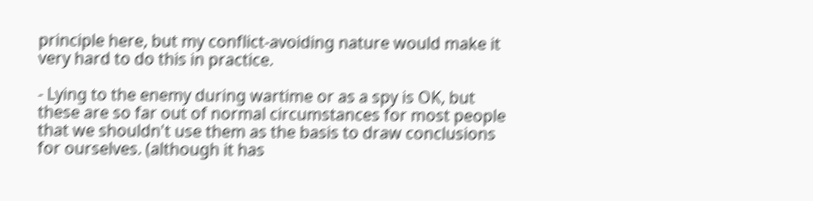principle here, but my conflict-avoiding nature would make it very hard to do this in practice.

- Lying to the enemy during wartime or as a spy is OK, but these are so far out of normal circumstances for most people that we shouldn't use them as the basis to draw conclusions for ourselves. (although it has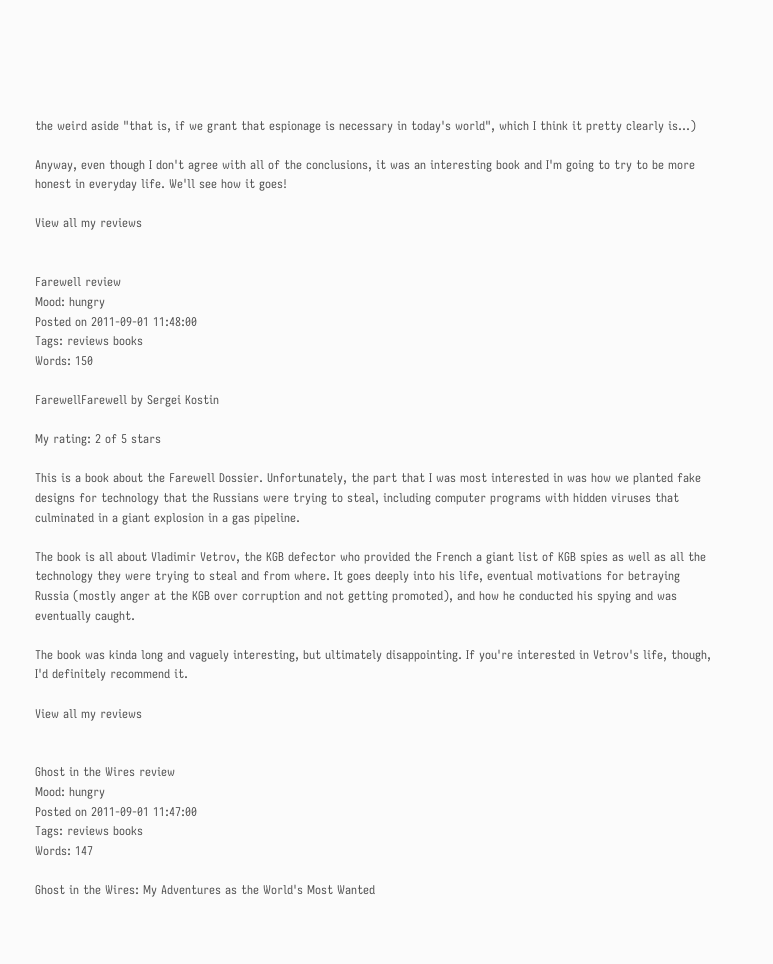the weird aside "that is, if we grant that espionage is necessary in today's world", which I think it pretty clearly is...)

Anyway, even though I don't agree with all of the conclusions, it was an interesting book and I'm going to try to be more honest in everyday life. We'll see how it goes!

View all my reviews


Farewell review
Mood: hungry
Posted on 2011-09-01 11:48:00
Tags: reviews books
Words: 150

FarewellFarewell by Sergei Kostin

My rating: 2 of 5 stars

This is a book about the Farewell Dossier. Unfortunately, the part that I was most interested in was how we planted fake designs for technology that the Russians were trying to steal, including computer programs with hidden viruses that culminated in a giant explosion in a gas pipeline.

The book is all about Vladimir Vetrov, the KGB defector who provided the French a giant list of KGB spies as well as all the technology they were trying to steal and from where. It goes deeply into his life, eventual motivations for betraying Russia (mostly anger at the KGB over corruption and not getting promoted), and how he conducted his spying and was eventually caught.

The book was kinda long and vaguely interesting, but ultimately disappointing. If you're interested in Vetrov's life, though, I'd definitely recommend it.

View all my reviews


Ghost in the Wires review
Mood: hungry
Posted on 2011-09-01 11:47:00
Tags: reviews books
Words: 147

Ghost in the Wires: My Adventures as the World's Most Wanted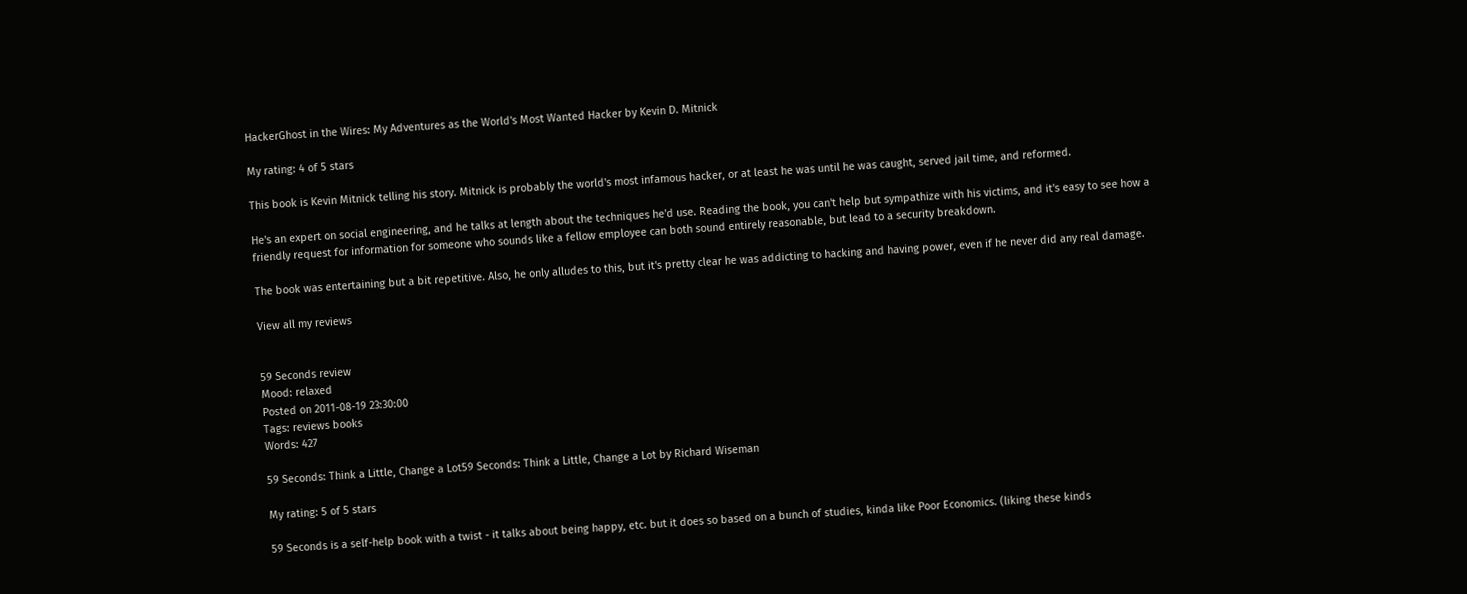HackerGhost in the Wires: My Adventures as the World's Most Wanted Hacker by Kevin D. Mitnick

My rating: 4 of 5 stars

This book is Kevin Mitnick telling his story. Mitnick is probably the world's most infamous hacker, or at least he was until he was caught, served jail time, and reformed.

He's an expert on social engineering, and he talks at length about the techniques he'd use. Reading the book, you can't help but sympathize with his victims, and it's easy to see how a friendly request for information for someone who sounds like a fellow employee can both sound entirely reasonable, but lead to a security breakdown.

The book was entertaining but a bit repetitive. Also, he only alludes to this, but it's pretty clear he was addicting to hacking and having power, even if he never did any real damage.

View all my reviews


59 Seconds review
Mood: relaxed
Posted on 2011-08-19 23:30:00
Tags: reviews books
Words: 427

59 Seconds: Think a Little, Change a Lot59 Seconds: Think a Little, Change a Lot by Richard Wiseman

My rating: 5 of 5 stars

59 Seconds is a self-help book with a twist - it talks about being happy, etc. but it does so based on a bunch of studies, kinda like Poor Economics. (liking these kinds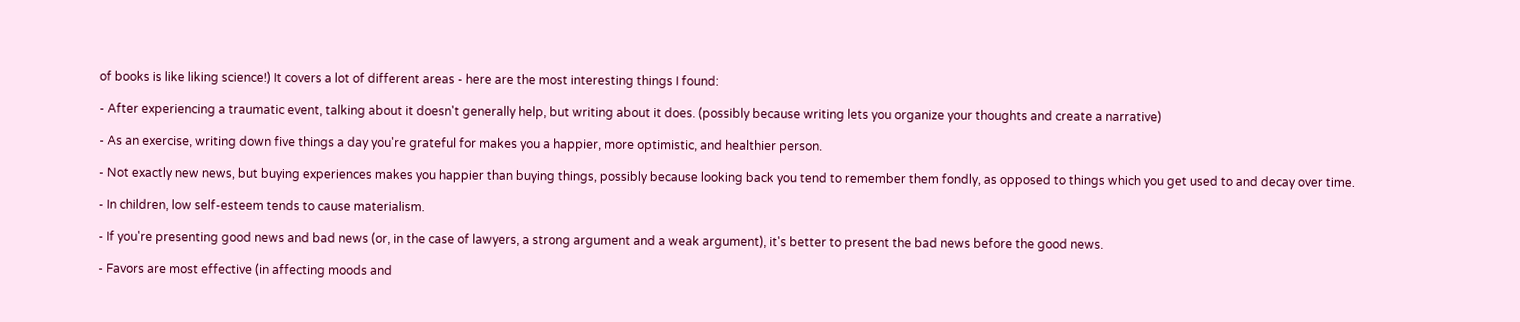of books is like liking science!) It covers a lot of different areas - here are the most interesting things I found:

- After experiencing a traumatic event, talking about it doesn't generally help, but writing about it does. (possibly because writing lets you organize your thoughts and create a narrative)

- As an exercise, writing down five things a day you're grateful for makes you a happier, more optimistic, and healthier person.

- Not exactly new news, but buying experiences makes you happier than buying things, possibly because looking back you tend to remember them fondly, as opposed to things which you get used to and decay over time.

- In children, low self-esteem tends to cause materialism.

- If you're presenting good news and bad news (or, in the case of lawyers, a strong argument and a weak argument), it's better to present the bad news before the good news.

- Favors are most effective (in affecting moods and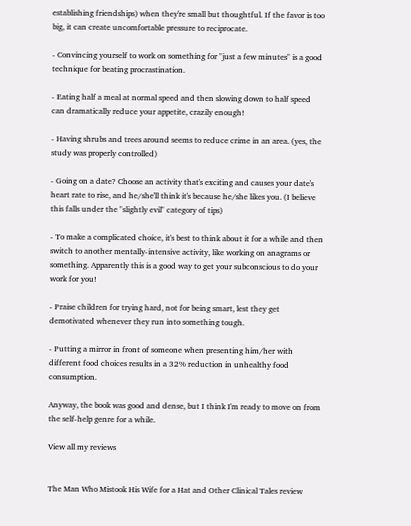establishing friendships) when they're small but thoughtful. If the favor is too big, it can create uncomfortable pressure to reciprocate.

- Convincing yourself to work on something for "just a few minutes" is a good technique for beating procrastination.

- Eating half a meal at normal speed and then slowing down to half speed can dramatically reduce your appetite, crazily enough!

- Having shrubs and trees around seems to reduce crime in an area. (yes, the study was properly controlled)

- Going on a date? Choose an activity that's exciting and causes your date's heart rate to rise, and he/she'll think it's because he/she likes you. (I believe this falls under the "slightly evil" category of tips)

- To make a complicated choice, it's best to think about it for a while and then switch to another mentally-intensive activity, like working on anagrams or something. Apparently this is a good way to get your subconscious to do your work for you!

- Praise children for trying hard, not for being smart, lest they get demotivated whenever they run into something tough.

- Putting a mirror in front of someone when presenting him/her with different food choices results in a 32% reduction in unhealthy food consumption.

Anyway, the book was good and dense, but I think I'm ready to move on from the self-help genre for a while.

View all my reviews


The Man Who Mistook His Wife for a Hat and Other Clinical Tales review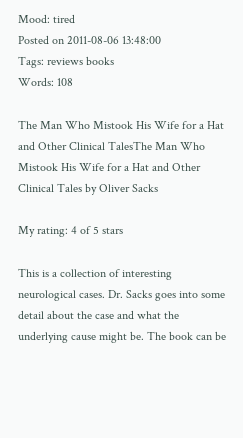Mood: tired
Posted on 2011-08-06 13:48:00
Tags: reviews books
Words: 108

The Man Who Mistook His Wife for a Hat and Other Clinical TalesThe Man Who Mistook His Wife for a Hat and Other Clinical Tales by Oliver Sacks

My rating: 4 of 5 stars

This is a collection of interesting neurological cases. Dr. Sacks goes into some detail about the case and what the underlying cause might be. The book can be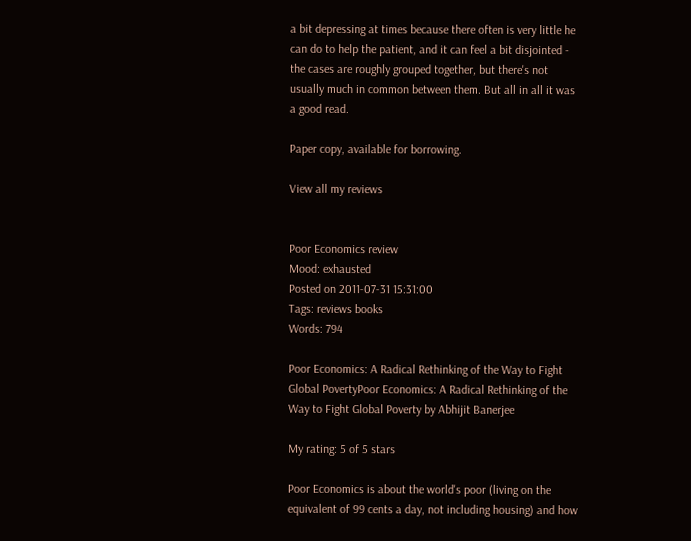a bit depressing at times because there often is very little he can do to help the patient, and it can feel a bit disjointed - the cases are roughly grouped together, but there's not usually much in common between them. But all in all it was a good read.

Paper copy, available for borrowing.

View all my reviews


Poor Economics review
Mood: exhausted
Posted on 2011-07-31 15:31:00
Tags: reviews books
Words: 794

Poor Economics: A Radical Rethinking of the Way to Fight Global PovertyPoor Economics: A Radical Rethinking of the Way to Fight Global Poverty by Abhijit Banerjee

My rating: 5 of 5 stars

Poor Economics is about the world's poor (living on the equivalent of 99 cents a day, not including housing) and how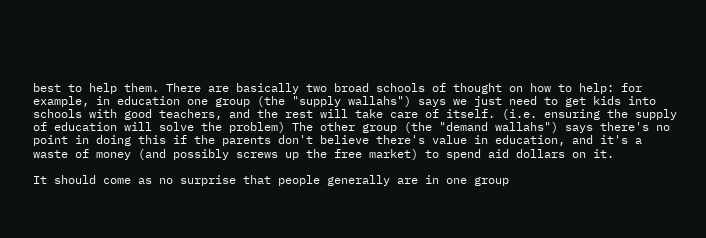best to help them. There are basically two broad schools of thought on how to help: for example, in education one group (the "supply wallahs") says we just need to get kids into schools with good teachers, and the rest will take care of itself. (i.e. ensuring the supply of education will solve the problem) The other group (the "demand wallahs") says there's no point in doing this if the parents don't believe there's value in education, and it's a waste of money (and possibly screws up the free market) to spend aid dollars on it.

It should come as no surprise that people generally are in one group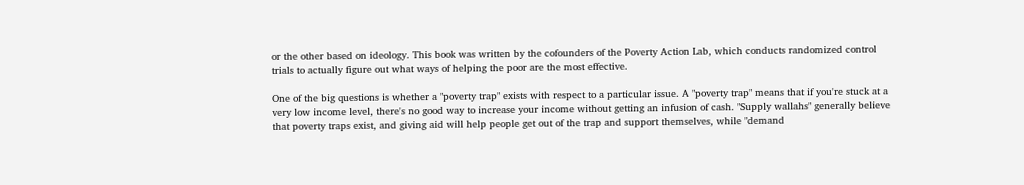or the other based on ideology. This book was written by the cofounders of the Poverty Action Lab, which conducts randomized control trials to actually figure out what ways of helping the poor are the most effective.

One of the big questions is whether a "poverty trap" exists with respect to a particular issue. A "poverty trap" means that if you're stuck at a very low income level, there's no good way to increase your income without getting an infusion of cash. "Supply wallahs" generally believe that poverty traps exist, and giving aid will help people get out of the trap and support themselves, while "demand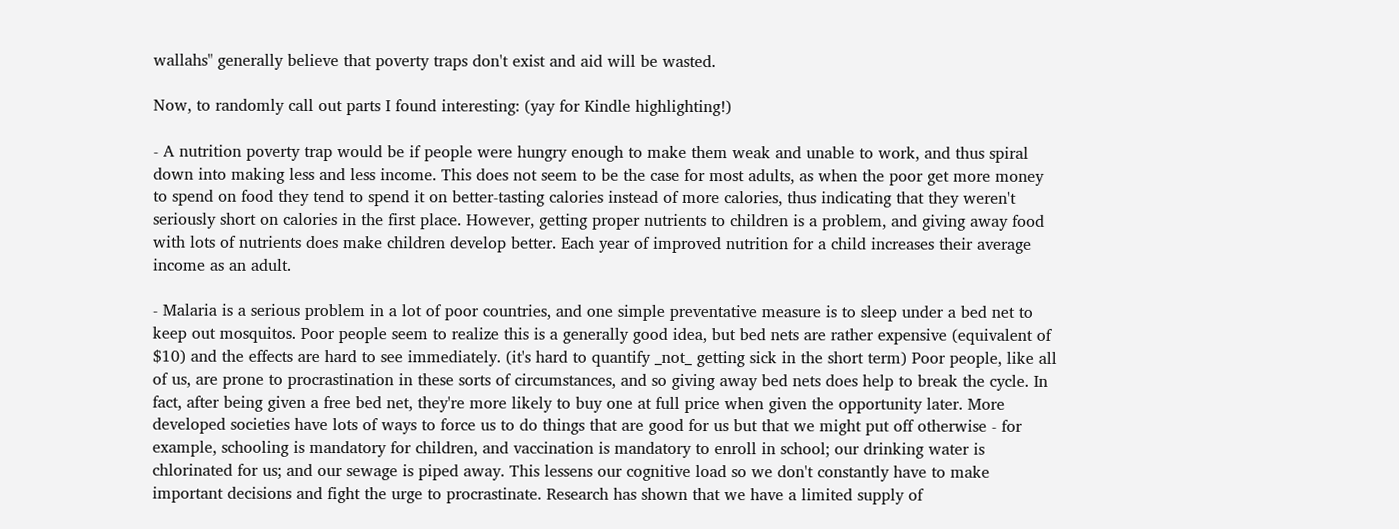wallahs" generally believe that poverty traps don't exist and aid will be wasted.

Now, to randomly call out parts I found interesting: (yay for Kindle highlighting!)

- A nutrition poverty trap would be if people were hungry enough to make them weak and unable to work, and thus spiral down into making less and less income. This does not seem to be the case for most adults, as when the poor get more money to spend on food they tend to spend it on better-tasting calories instead of more calories, thus indicating that they weren't seriously short on calories in the first place. However, getting proper nutrients to children is a problem, and giving away food with lots of nutrients does make children develop better. Each year of improved nutrition for a child increases their average income as an adult.

- Malaria is a serious problem in a lot of poor countries, and one simple preventative measure is to sleep under a bed net to keep out mosquitos. Poor people seem to realize this is a generally good idea, but bed nets are rather expensive (equivalent of $10) and the effects are hard to see immediately. (it's hard to quantify _not_ getting sick in the short term) Poor people, like all of us, are prone to procrastination in these sorts of circumstances, and so giving away bed nets does help to break the cycle. In fact, after being given a free bed net, they're more likely to buy one at full price when given the opportunity later. More developed societies have lots of ways to force us to do things that are good for us but that we might put off otherwise - for example, schooling is mandatory for children, and vaccination is mandatory to enroll in school; our drinking water is chlorinated for us; and our sewage is piped away. This lessens our cognitive load so we don't constantly have to make important decisions and fight the urge to procrastinate. Research has shown that we have a limited supply of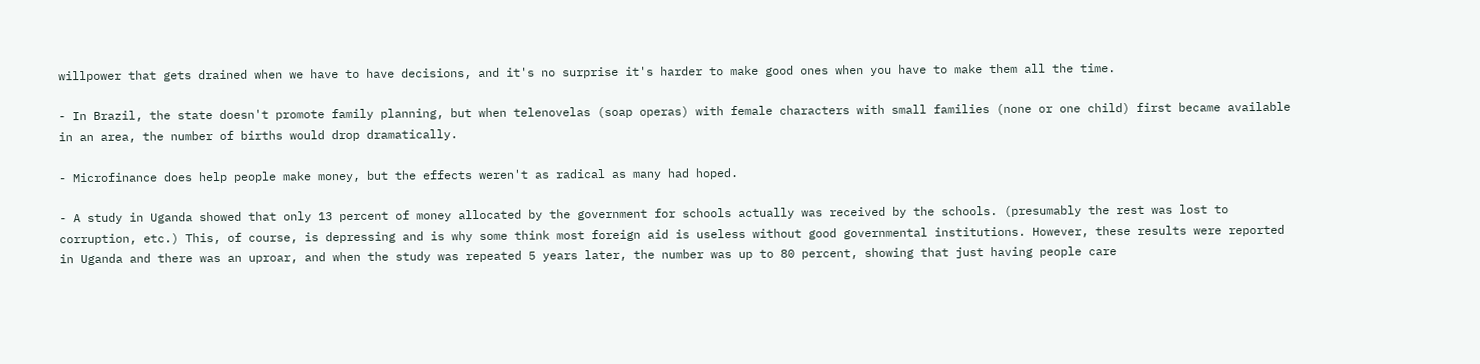willpower that gets drained when we have to have decisions, and it's no surprise it's harder to make good ones when you have to make them all the time.

- In Brazil, the state doesn't promote family planning, but when telenovelas (soap operas) with female characters with small families (none or one child) first became available in an area, the number of births would drop dramatically.

- Microfinance does help people make money, but the effects weren't as radical as many had hoped.

- A study in Uganda showed that only 13 percent of money allocated by the government for schools actually was received by the schools. (presumably the rest was lost to corruption, etc.) This, of course, is depressing and is why some think most foreign aid is useless without good governmental institutions. However, these results were reported in Uganda and there was an uproar, and when the study was repeated 5 years later, the number was up to 80 percent, showing that just having people care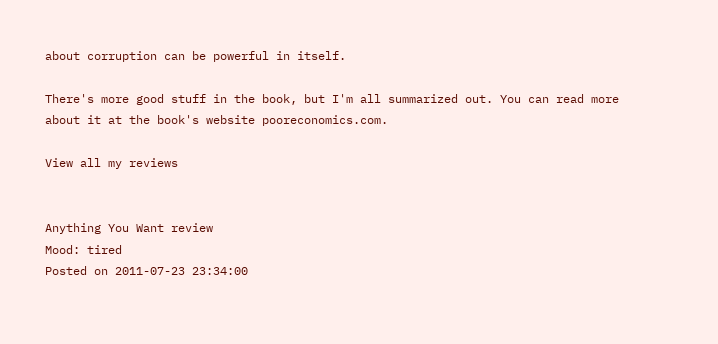about corruption can be powerful in itself.

There's more good stuff in the book, but I'm all summarized out. You can read more about it at the book's website pooreconomics.com.

View all my reviews


Anything You Want review
Mood: tired
Posted on 2011-07-23 23:34:00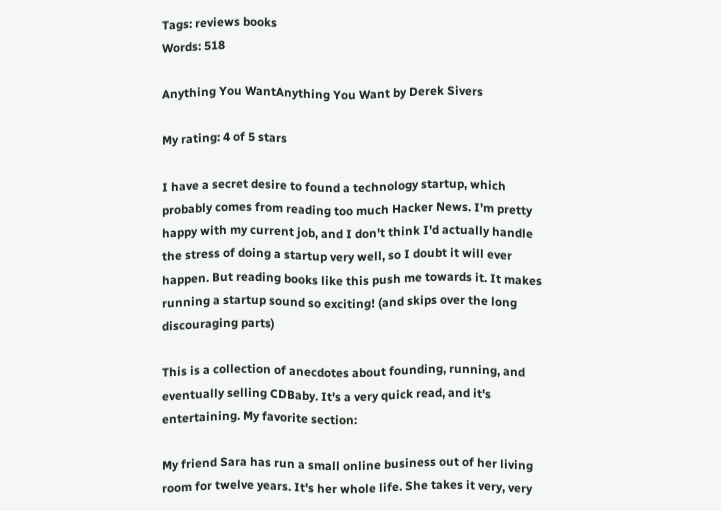Tags: reviews books
Words: 518

Anything You WantAnything You Want by Derek Sivers

My rating: 4 of 5 stars

I have a secret desire to found a technology startup, which probably comes from reading too much Hacker News. I'm pretty happy with my current job, and I don't think I'd actually handle the stress of doing a startup very well, so I doubt it will ever happen. But reading books like this push me towards it. It makes running a startup sound so exciting! (and skips over the long discouraging parts)

This is a collection of anecdotes about founding, running, and eventually selling CDBaby. It's a very quick read, and it's entertaining. My favorite section:

My friend Sara has run a small online business out of her living room for twelve years. It's her whole life. She takes it very, very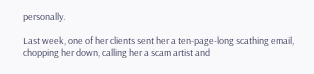personally.

Last week, one of her clients sent her a ten-page-long scathing email, chopping her down, calling her a scam artist and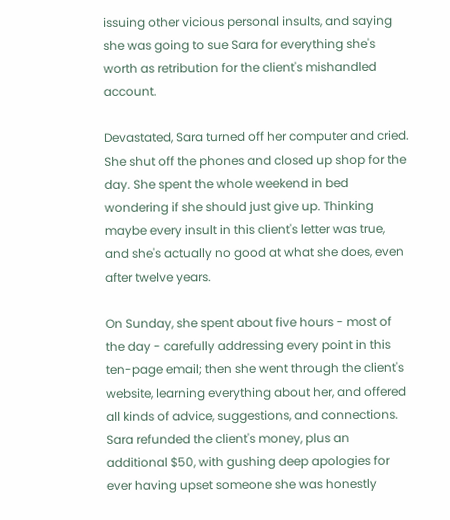issuing other vicious personal insults, and saying she was going to sue Sara for everything she's worth as retribution for the client's mishandled account.

Devastated, Sara turned off her computer and cried. She shut off the phones and closed up shop for the day. She spent the whole weekend in bed wondering if she should just give up. Thinking maybe every insult in this client's letter was true, and she's actually no good at what she does, even after twelve years.

On Sunday, she spent about five hours - most of the day - carefully addressing every point in this ten-page email; then she went through the client's website, learning everything about her, and offered all kinds of advice, suggestions, and connections. Sara refunded the client's money, plus an additional $50, with gushing deep apologies for ever having upset someone she was honestly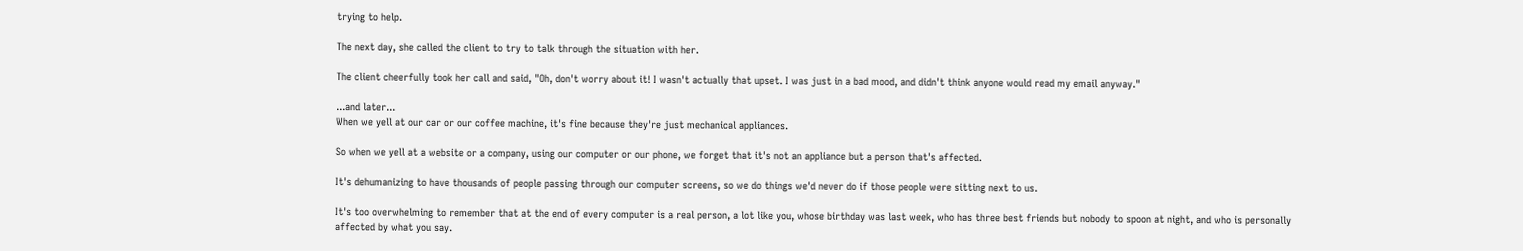trying to help.

The next day, she called the client to try to talk through the situation with her.

The client cheerfully took her call and said, "Oh, don't worry about it! I wasn't actually that upset. I was just in a bad mood, and didn't think anyone would read my email anyway."

...and later...
When we yell at our car or our coffee machine, it's fine because they're just mechanical appliances.

So when we yell at a website or a company, using our computer or our phone, we forget that it's not an appliance but a person that's affected.

It's dehumanizing to have thousands of people passing through our computer screens, so we do things we'd never do if those people were sitting next to us.

It's too overwhelming to remember that at the end of every computer is a real person, a lot like you, whose birthday was last week, who has three best friends but nobody to spoon at night, and who is personally affected by what you say.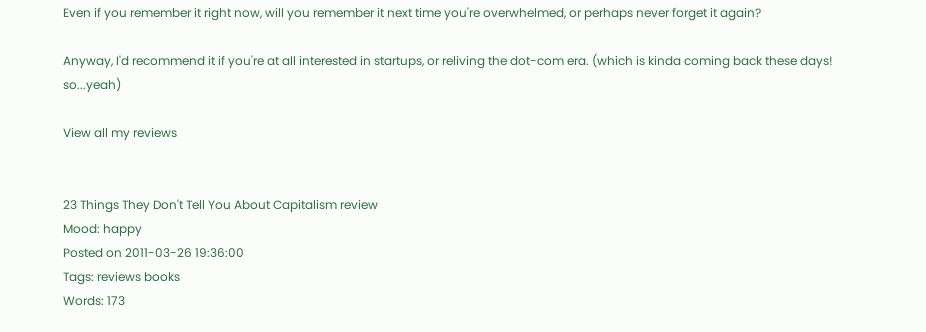Even if you remember it right now, will you remember it next time you're overwhelmed, or perhaps never forget it again?

Anyway, I'd recommend it if you're at all interested in startups, or reliving the dot-com era. (which is kinda coming back these days! so...yeah)

View all my reviews


23 Things They Don't Tell You About Capitalism review
Mood: happy
Posted on 2011-03-26 19:36:00
Tags: reviews books
Words: 173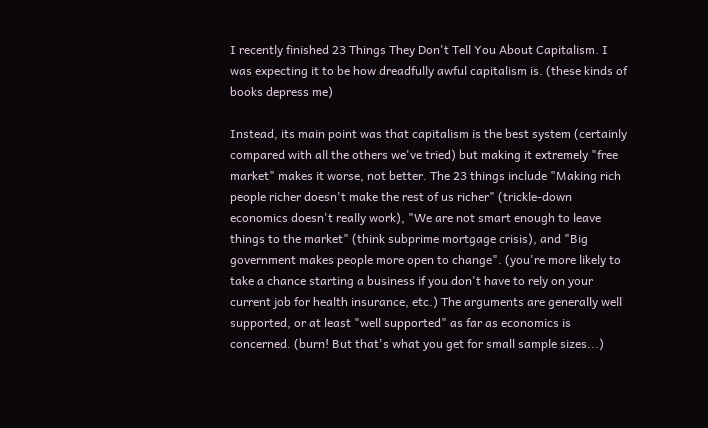I recently finished 23 Things They Don't Tell You About Capitalism. I was expecting it to be how dreadfully awful capitalism is. (these kinds of books depress me)

Instead, its main point was that capitalism is the best system (certainly compared with all the others we've tried) but making it extremely "free market" makes it worse, not better. The 23 things include "Making rich people richer doesn't make the rest of us richer" (trickle-down economics doesn't really work), "We are not smart enough to leave things to the market" (think subprime mortgage crisis), and "Big government makes people more open to change". (you're more likely to take a chance starting a business if you don't have to rely on your current job for health insurance, etc.) The arguments are generally well supported, or at least "well supported" as far as economics is concerned. (burn! But that's what you get for small sample sizes...)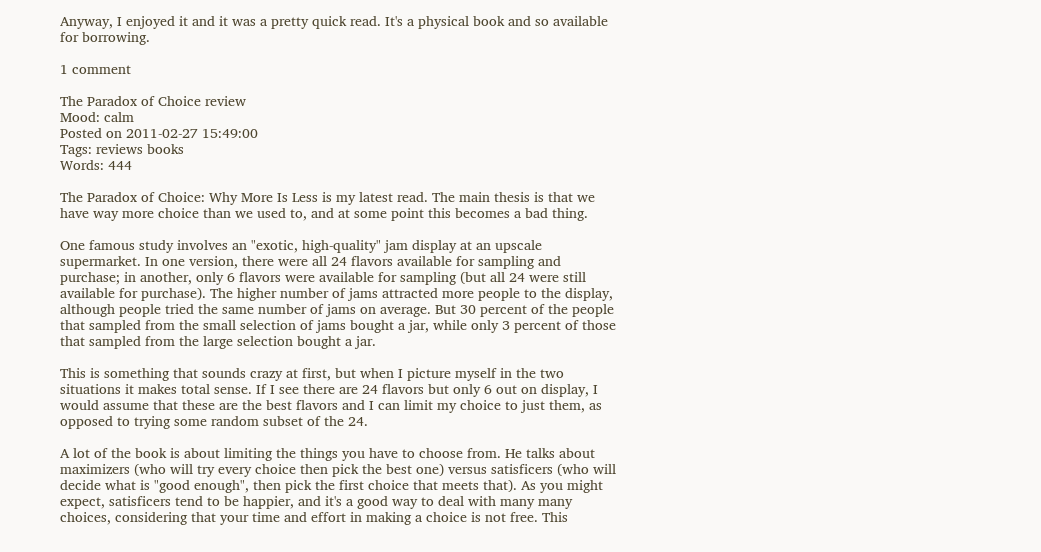Anyway, I enjoyed it and it was a pretty quick read. It's a physical book and so available for borrowing.

1 comment

The Paradox of Choice review
Mood: calm
Posted on 2011-02-27 15:49:00
Tags: reviews books
Words: 444

The Paradox of Choice: Why More Is Less is my latest read. The main thesis is that we have way more choice than we used to, and at some point this becomes a bad thing.

One famous study involves an "exotic, high-quality" jam display at an upscale supermarket. In one version, there were all 24 flavors available for sampling and purchase; in another, only 6 flavors were available for sampling (but all 24 were still available for purchase). The higher number of jams attracted more people to the display, although people tried the same number of jams on average. But 30 percent of the people that sampled from the small selection of jams bought a jar, while only 3 percent of those that sampled from the large selection bought a jar.

This is something that sounds crazy at first, but when I picture myself in the two situations it makes total sense. If I see there are 24 flavors but only 6 out on display, I would assume that these are the best flavors and I can limit my choice to just them, as opposed to trying some random subset of the 24.

A lot of the book is about limiting the things you have to choose from. He talks about maximizers (who will try every choice then pick the best one) versus satisficers (who will decide what is "good enough", then pick the first choice that meets that). As you might expect, satisficers tend to be happier, and it's a good way to deal with many many choices, considering that your time and effort in making a choice is not free. This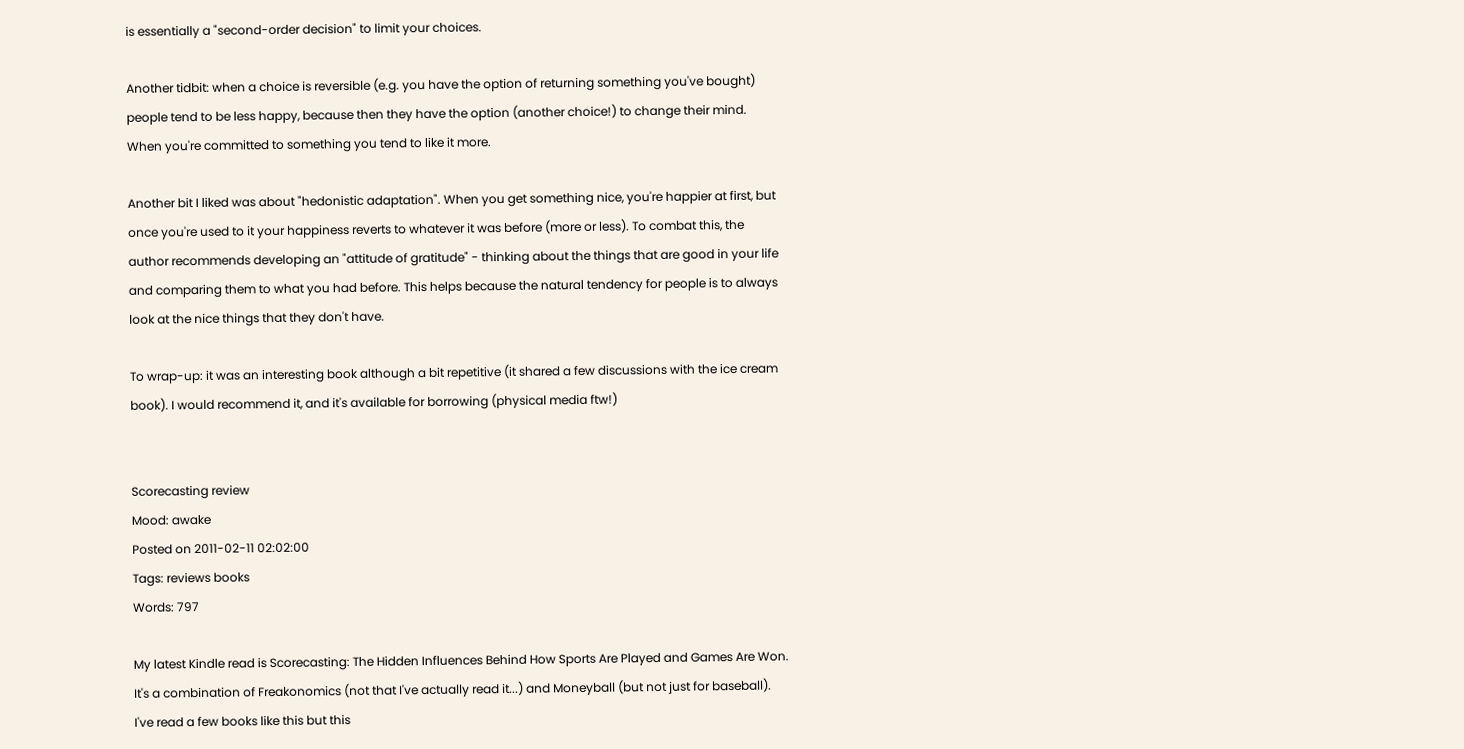is essentially a "second-order decision" to limit your choices.

Another tidbit: when a choice is reversible (e.g. you have the option of returning something you've bought) people tend to be less happy, because then they have the option (another choice!) to change their mind. When you're committed to something you tend to like it more.

Another bit I liked was about "hedonistic adaptation". When you get something nice, you're happier at first, but once you're used to it your happiness reverts to whatever it was before (more or less). To combat this, the author recommends developing an "attitude of gratitude" - thinking about the things that are good in your life and comparing them to what you had before. This helps because the natural tendency for people is to always look at the nice things that they don't have.

To wrap-up: it was an interesting book although a bit repetitive (it shared a few discussions with the ice cream book). I would recommend it, and it's available for borrowing (physical media ftw!)


Scorecasting review
Mood: awake
Posted on 2011-02-11 02:02:00
Tags: reviews books
Words: 797

My latest Kindle read is Scorecasting: The Hidden Influences Behind How Sports Are Played and Games Are Won. It's a combination of Freakonomics (not that I've actually read it...) and Moneyball (but not just for baseball). I've read a few books like this but this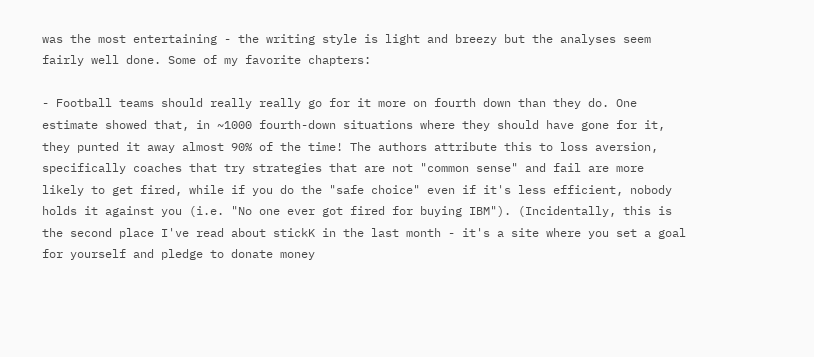was the most entertaining - the writing style is light and breezy but the analyses seem fairly well done. Some of my favorite chapters:

- Football teams should really really go for it more on fourth down than they do. One estimate showed that, in ~1000 fourth-down situations where they should have gone for it, they punted it away almost 90% of the time! The authors attribute this to loss aversion, specifically coaches that try strategies that are not "common sense" and fail are more likely to get fired, while if you do the "safe choice" even if it's less efficient, nobody holds it against you (i.e. "No one ever got fired for buying IBM"). (Incidentally, this is the second place I've read about stickK in the last month - it's a site where you set a goal for yourself and pledge to donate money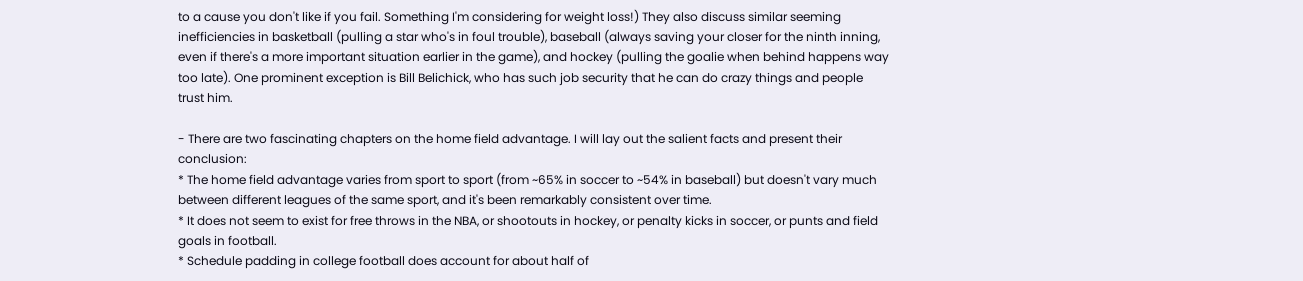to a cause you don't like if you fail. Something I'm considering for weight loss!) They also discuss similar seeming inefficiencies in basketball (pulling a star who's in foul trouble), baseball (always saving your closer for the ninth inning, even if there's a more important situation earlier in the game), and hockey (pulling the goalie when behind happens way too late). One prominent exception is Bill Belichick, who has such job security that he can do crazy things and people trust him.

- There are two fascinating chapters on the home field advantage. I will lay out the salient facts and present their conclusion:
* The home field advantage varies from sport to sport (from ~65% in soccer to ~54% in baseball) but doesn't vary much between different leagues of the same sport, and it's been remarkably consistent over time.
* It does not seem to exist for free throws in the NBA, or shootouts in hockey, or penalty kicks in soccer, or punts and field goals in football.
* Schedule padding in college football does account for about half of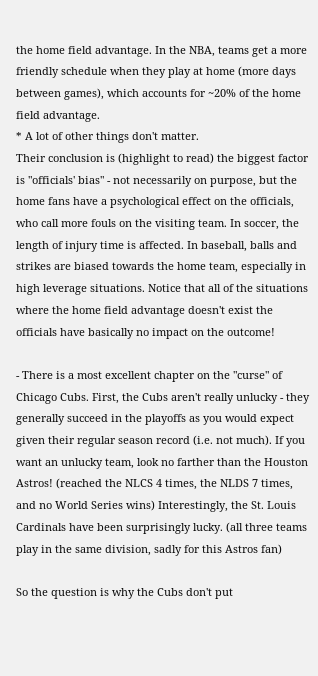the home field advantage. In the NBA, teams get a more friendly schedule when they play at home (more days between games), which accounts for ~20% of the home field advantage.
* A lot of other things don't matter.
Their conclusion is (highlight to read) the biggest factor is "officials' bias" - not necessarily on purpose, but the home fans have a psychological effect on the officials, who call more fouls on the visiting team. In soccer, the length of injury time is affected. In baseball, balls and strikes are biased towards the home team, especially in high leverage situations. Notice that all of the situations where the home field advantage doesn't exist the officials have basically no impact on the outcome!

- There is a most excellent chapter on the "curse" of Chicago Cubs. First, the Cubs aren't really unlucky - they generally succeed in the playoffs as you would expect given their regular season record (i.e. not much). If you want an unlucky team, look no farther than the Houston Astros! (reached the NLCS 4 times, the NLDS 7 times, and no World Series wins) Interestingly, the St. Louis Cardinals have been surprisingly lucky. (all three teams play in the same division, sadly for this Astros fan)

So the question is why the Cubs don't put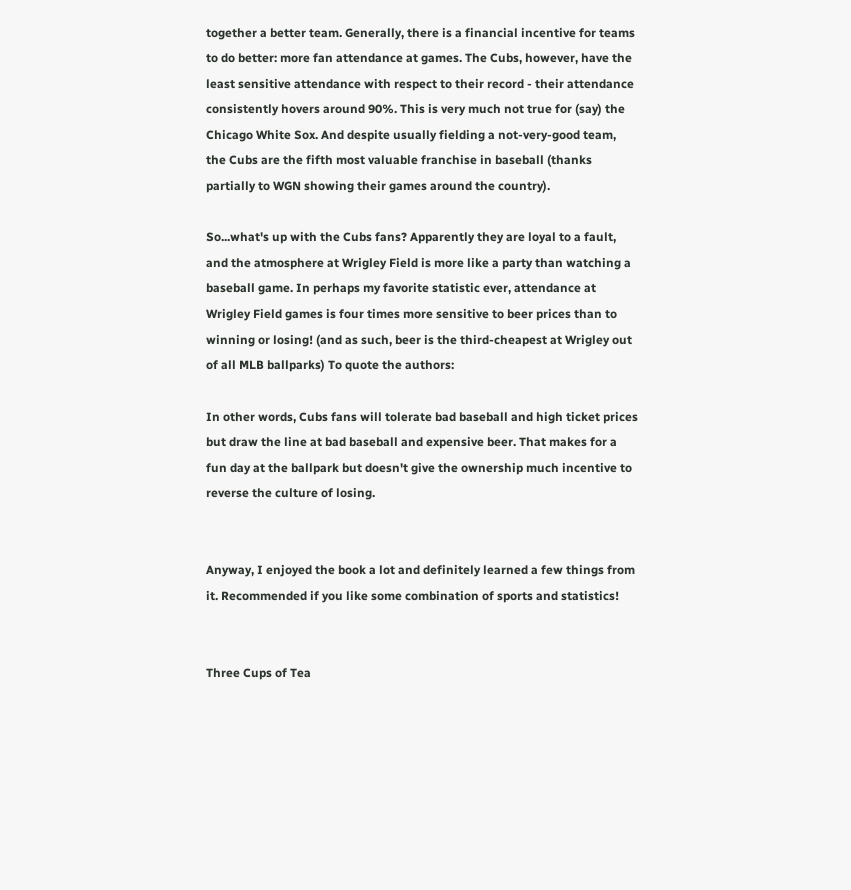together a better team. Generally, there is a financial incentive for teams to do better: more fan attendance at games. The Cubs, however, have the least sensitive attendance with respect to their record - their attendance consistently hovers around 90%. This is very much not true for (say) the Chicago White Sox. And despite usually fielding a not-very-good team, the Cubs are the fifth most valuable franchise in baseball (thanks partially to WGN showing their games around the country).

So...what's up with the Cubs fans? Apparently they are loyal to a fault, and the atmosphere at Wrigley Field is more like a party than watching a baseball game. In perhaps my favorite statistic ever, attendance at Wrigley Field games is four times more sensitive to beer prices than to winning or losing! (and as such, beer is the third-cheapest at Wrigley out of all MLB ballparks) To quote the authors:

In other words, Cubs fans will tolerate bad baseball and high ticket prices but draw the line at bad baseball and expensive beer. That makes for a fun day at the ballpark but doesn't give the ownership much incentive to reverse the culture of losing.


Anyway, I enjoyed the book a lot and definitely learned a few things from it. Recommended if you like some combination of sports and statistics!


Three Cups of Tea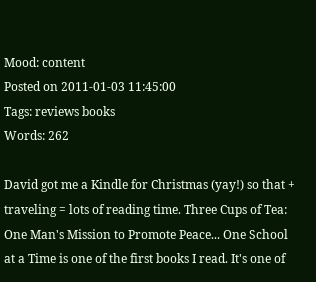Mood: content
Posted on 2011-01-03 11:45:00
Tags: reviews books
Words: 262

David got me a Kindle for Christmas (yay!) so that + traveling = lots of reading time. Three Cups of Tea: One Man's Mission to Promote Peace... One School at a Time is one of the first books I read. It's one of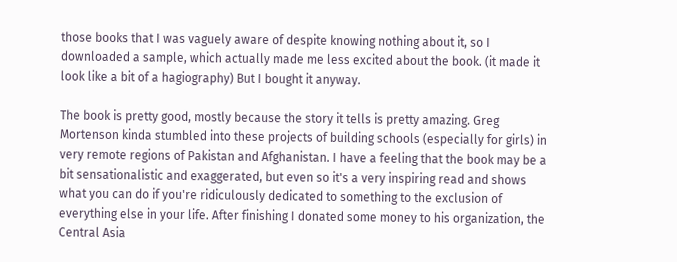those books that I was vaguely aware of despite knowing nothing about it, so I downloaded a sample, which actually made me less excited about the book. (it made it look like a bit of a hagiography) But I bought it anyway.

The book is pretty good, mostly because the story it tells is pretty amazing. Greg Mortenson kinda stumbled into these projects of building schools (especially for girls) in very remote regions of Pakistan and Afghanistan. I have a feeling that the book may be a bit sensationalistic and exaggerated, but even so it's a very inspiring read and shows what you can do if you're ridiculously dedicated to something to the exclusion of everything else in your life. After finishing I donated some money to his organization, the Central Asia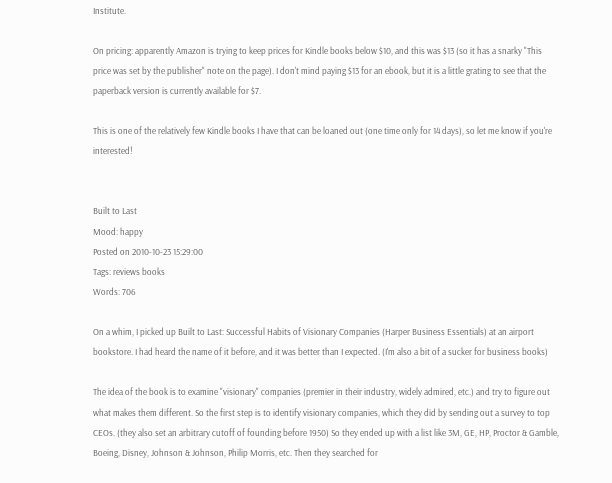Institute.

On pricing: apparently Amazon is trying to keep prices for Kindle books below $10, and this was $13 (so it has a snarky "This price was set by the publisher" note on the page). I don't mind paying $13 for an ebook, but it is a little grating to see that the paperback version is currently available for $7.

This is one of the relatively few Kindle books I have that can be loaned out (one time only for 14 days), so let me know if you're interested!


Built to Last
Mood: happy
Posted on 2010-10-23 15:29:00
Tags: reviews books
Words: 706

On a whim, I picked up Built to Last: Successful Habits of Visionary Companies (Harper Business Essentials) at an airport bookstore. I had heard the name of it before, and it was better than I expected. (I'm also a bit of a sucker for business books)

The idea of the book is to examine "visionary" companies (premier in their industry, widely admired, etc.) and try to figure out what makes them different. So the first step is to identify visionary companies, which they did by sending out a survey to top CEOs. (they also set an arbitrary cutoff of founding before 1950) So they ended up with a list like 3M, GE, HP, Proctor & Gamble, Boeing, Disney, Johnson & Johnson, Philip Morris, etc. Then they searched for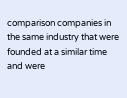comparison companies in the same industry that were founded at a similar time and were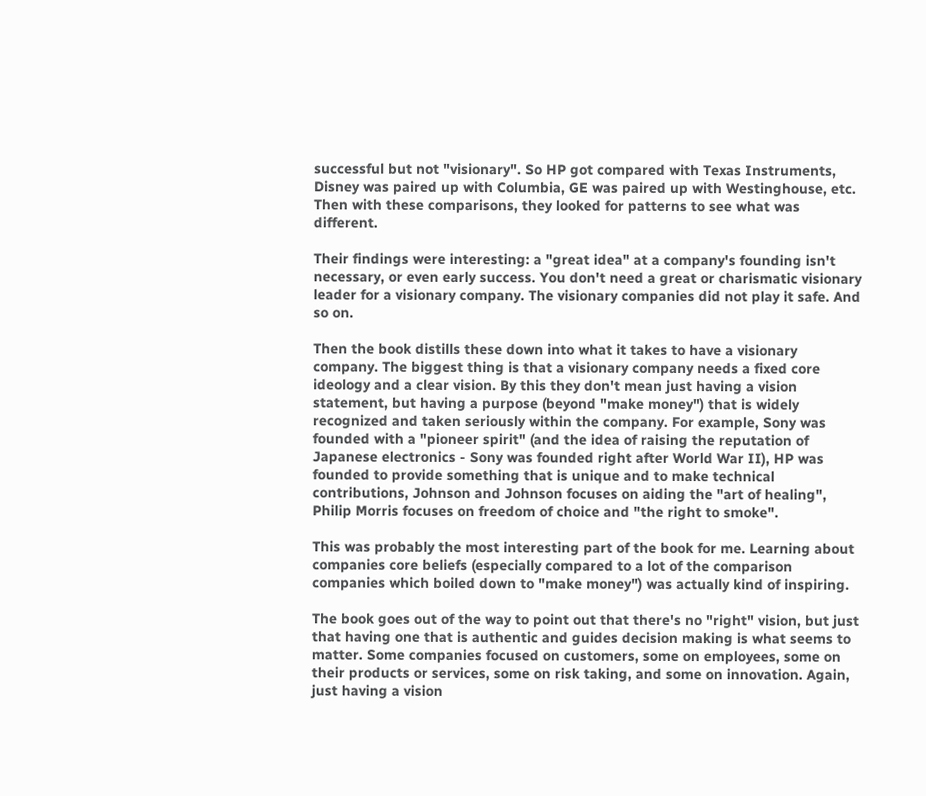successful but not "visionary". So HP got compared with Texas Instruments, Disney was paired up with Columbia, GE was paired up with Westinghouse, etc. Then with these comparisons, they looked for patterns to see what was different.

Their findings were interesting: a "great idea" at a company's founding isn't necessary, or even early success. You don't need a great or charismatic visionary leader for a visionary company. The visionary companies did not play it safe. And so on.

Then the book distills these down into what it takes to have a visionary company. The biggest thing is that a visionary company needs a fixed core ideology and a clear vision. By this they don't mean just having a vision statement, but having a purpose (beyond "make money") that is widely recognized and taken seriously within the company. For example, Sony was founded with a "pioneer spirit" (and the idea of raising the reputation of Japanese electronics - Sony was founded right after World War II), HP was founded to provide something that is unique and to make technical contributions, Johnson and Johnson focuses on aiding the "art of healing", Philip Morris focuses on freedom of choice and "the right to smoke".

This was probably the most interesting part of the book for me. Learning about companies core beliefs (especially compared to a lot of the comparison companies which boiled down to "make money") was actually kind of inspiring.

The book goes out of the way to point out that there's no "right" vision, but just that having one that is authentic and guides decision making is what seems to matter. Some companies focused on customers, some on employees, some on their products or services, some on risk taking, and some on innovation. Again, just having a vision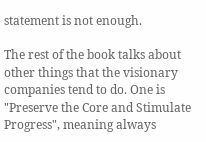statement is not enough.

The rest of the book talks about other things that the visionary companies tend to do. One is "Preserve the Core and Stimulate Progress", meaning always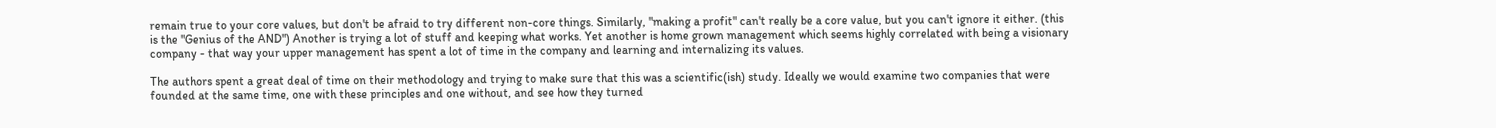remain true to your core values, but don't be afraid to try different non-core things. Similarly, "making a profit" can't really be a core value, but you can't ignore it either. (this is the "Genius of the AND") Another is trying a lot of stuff and keeping what works. Yet another is home grown management which seems highly correlated with being a visionary company - that way your upper management has spent a lot of time in the company and learning and internalizing its values.

The authors spent a great deal of time on their methodology and trying to make sure that this was a scientific(ish) study. Ideally we would examine two companies that were founded at the same time, one with these principles and one without, and see how they turned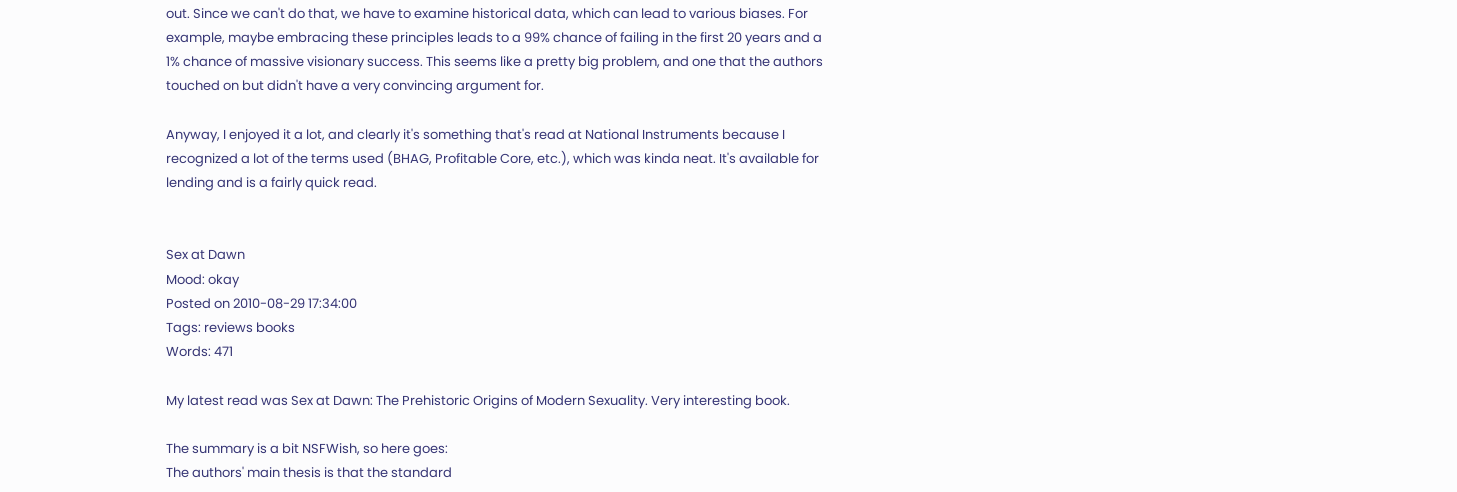out. Since we can't do that, we have to examine historical data, which can lead to various biases. For example, maybe embracing these principles leads to a 99% chance of failing in the first 20 years and a 1% chance of massive visionary success. This seems like a pretty big problem, and one that the authors touched on but didn't have a very convincing argument for.

Anyway, I enjoyed it a lot, and clearly it's something that's read at National Instruments because I recognized a lot of the terms used (BHAG, Profitable Core, etc.), which was kinda neat. It's available for lending and is a fairly quick read.


Sex at Dawn
Mood: okay
Posted on 2010-08-29 17:34:00
Tags: reviews books
Words: 471

My latest read was Sex at Dawn: The Prehistoric Origins of Modern Sexuality. Very interesting book.

The summary is a bit NSFWish, so here goes:
The authors' main thesis is that the standard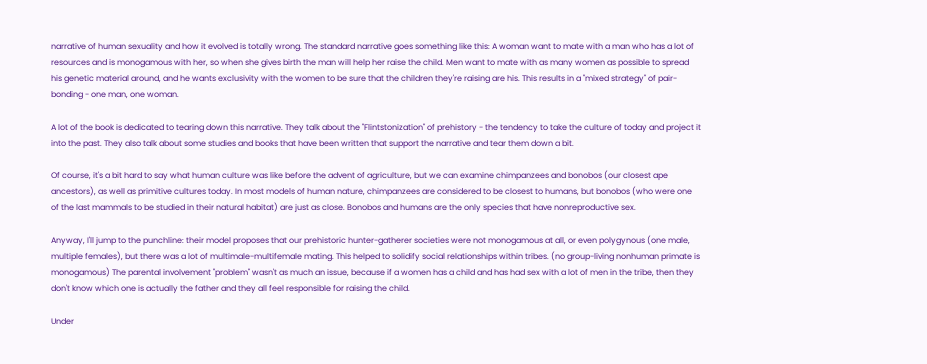narrative of human sexuality and how it evolved is totally wrong. The standard narrative goes something like this: A woman want to mate with a man who has a lot of resources and is monogamous with her, so when she gives birth the man will help her raise the child. Men want to mate with as many women as possible to spread his genetic material around, and he wants exclusivity with the women to be sure that the children they're raising are his. This results in a "mixed strategy" of pair-bonding - one man, one woman.

A lot of the book is dedicated to tearing down this narrative. They talk about the "Flintstonization" of prehistory - the tendency to take the culture of today and project it into the past. They also talk about some studies and books that have been written that support the narrative and tear them down a bit.

Of course, it's a bit hard to say what human culture was like before the advent of agriculture, but we can examine chimpanzees and bonobos (our closest ape ancestors), as well as primitive cultures today. In most models of human nature, chimpanzees are considered to be closest to humans, but bonobos (who were one of the last mammals to be studied in their natural habitat) are just as close. Bonobos and humans are the only species that have nonreproductive sex.

Anyway, I'll jump to the punchline: their model proposes that our prehistoric hunter-gatherer societies were not monogamous at all, or even polygynous (one male, multiple females), but there was a lot of multimale-multifemale mating. This helped to solidify social relationships within tribes. (no group-living nonhuman primate is monogamous) The parental involvement "problem" wasn't as much an issue, because if a women has a child and has had sex with a lot of men in the tribe, then they don't know which one is actually the father and they all feel responsible for raising the child.

Under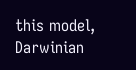this model, Darwinian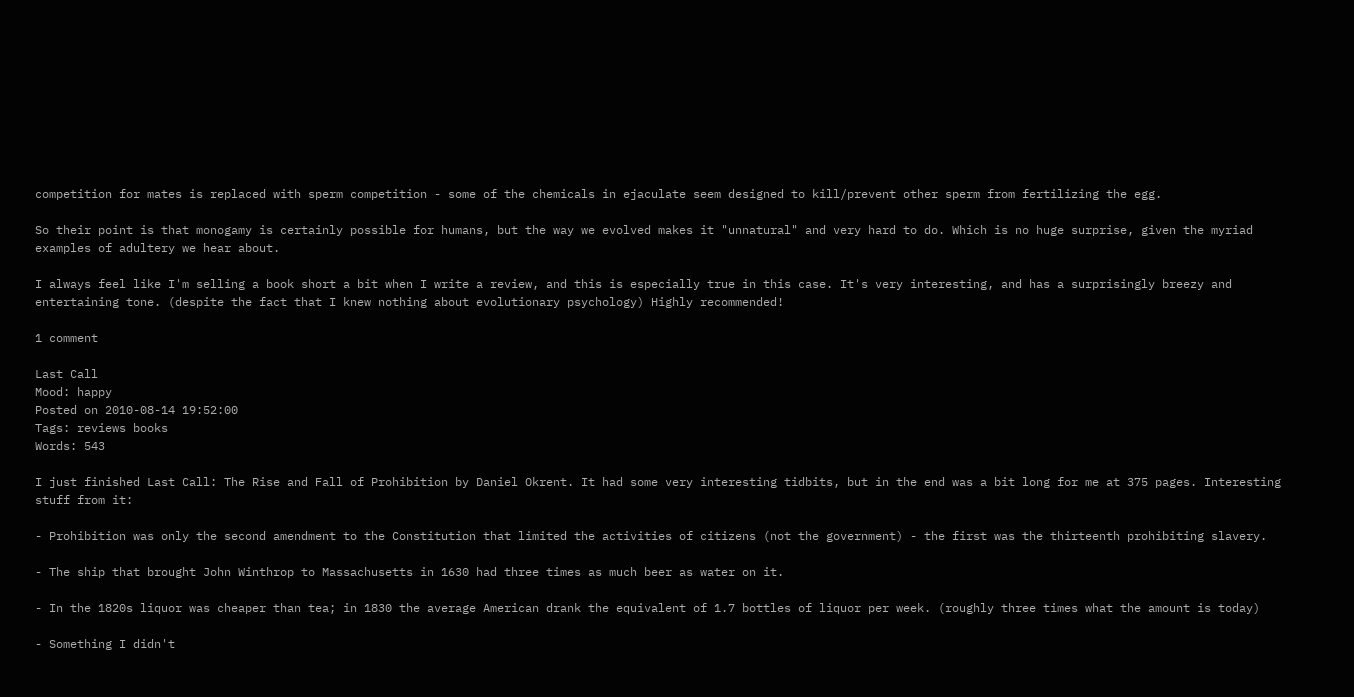competition for mates is replaced with sperm competition - some of the chemicals in ejaculate seem designed to kill/prevent other sperm from fertilizing the egg.

So their point is that monogamy is certainly possible for humans, but the way we evolved makes it "unnatural" and very hard to do. Which is no huge surprise, given the myriad examples of adultery we hear about.

I always feel like I'm selling a book short a bit when I write a review, and this is especially true in this case. It's very interesting, and has a surprisingly breezy and entertaining tone. (despite the fact that I knew nothing about evolutionary psychology) Highly recommended!

1 comment

Last Call
Mood: happy
Posted on 2010-08-14 19:52:00
Tags: reviews books
Words: 543

I just finished Last Call: The Rise and Fall of Prohibition by Daniel Okrent. It had some very interesting tidbits, but in the end was a bit long for me at 375 pages. Interesting stuff from it:

- Prohibition was only the second amendment to the Constitution that limited the activities of citizens (not the government) - the first was the thirteenth prohibiting slavery.

- The ship that brought John Winthrop to Massachusetts in 1630 had three times as much beer as water on it.

- In the 1820s liquor was cheaper than tea; in 1830 the average American drank the equivalent of 1.7 bottles of liquor per week. (roughly three times what the amount is today)

- Something I didn't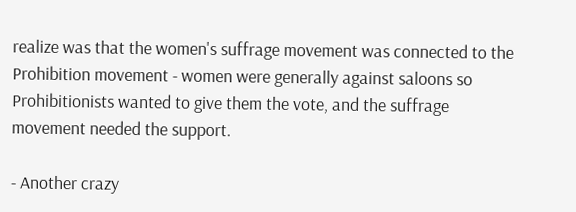realize was that the women's suffrage movement was connected to the Prohibition movement - women were generally against saloons so Prohibitionists wanted to give them the vote, and the suffrage movement needed the support.

- Another crazy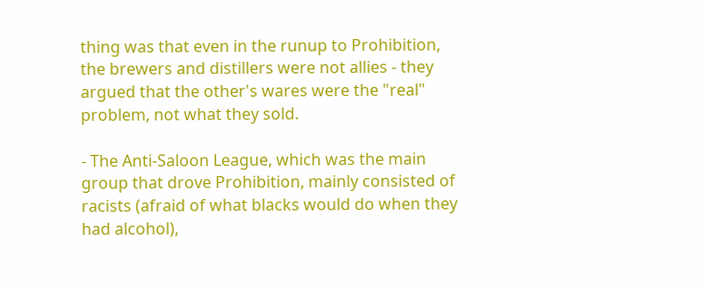thing was that even in the runup to Prohibition, the brewers and distillers were not allies - they argued that the other's wares were the "real" problem, not what they sold.

- The Anti-Saloon League, which was the main group that drove Prohibition, mainly consisted of racists (afraid of what blacks would do when they had alcohol),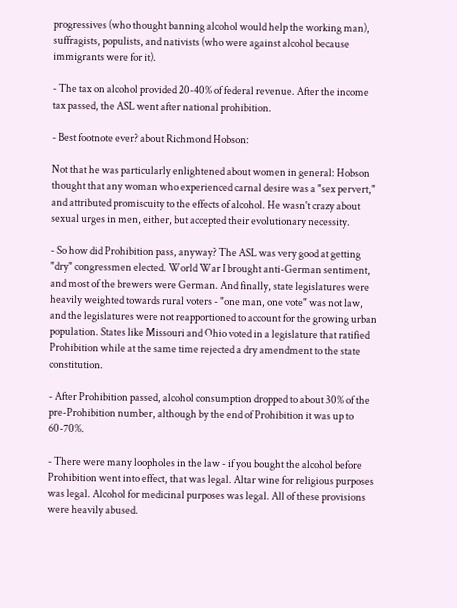progressives (who thought banning alcohol would help the working man), suffragists, populists, and nativists (who were against alcohol because immigrants were for it).

- The tax on alcohol provided 20-40% of federal revenue. After the income tax passed, the ASL went after national prohibition.

- Best footnote ever? about Richmond Hobson:

Not that he was particularly enlightened about women in general: Hobson thought that any woman who experienced carnal desire was a "sex pervert," and attributed promiscuity to the effects of alcohol. He wasn't crazy about sexual urges in men, either, but accepted their evolutionary necessity.

- So how did Prohibition pass, anyway? The ASL was very good at getting "dry" congressmen elected. World War I brought anti-German sentiment, and most of the brewers were German. And finally, state legislatures were heavily weighted towards rural voters - "one man, one vote" was not law, and the legislatures were not reapportioned to account for the growing urban population. States like Missouri and Ohio voted in a legislature that ratified Prohibition while at the same time rejected a dry amendment to the state constitution.

- After Prohibition passed, alcohol consumption dropped to about 30% of the pre-Prohibition number, although by the end of Prohibition it was up to 60-70%.

- There were many loopholes in the law - if you bought the alcohol before Prohibition went into effect, that was legal. Altar wine for religious purposes was legal. Alcohol for medicinal purposes was legal. All of these provisions were heavily abused.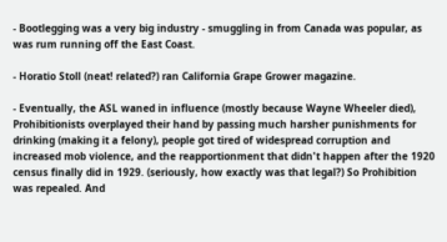- Bootlegging was a very big industry - smuggling in from Canada was popular, as was rum running off the East Coast.

- Horatio Stoll (neat! related?) ran California Grape Grower magazine.

- Eventually, the ASL waned in influence (mostly because Wayne Wheeler died), Prohibitionists overplayed their hand by passing much harsher punishments for drinking (making it a felony), people got tired of widespread corruption and increased mob violence, and the reapportionment that didn't happen after the 1920 census finally did in 1929. (seriously, how exactly was that legal?) So Prohibition was repealed. And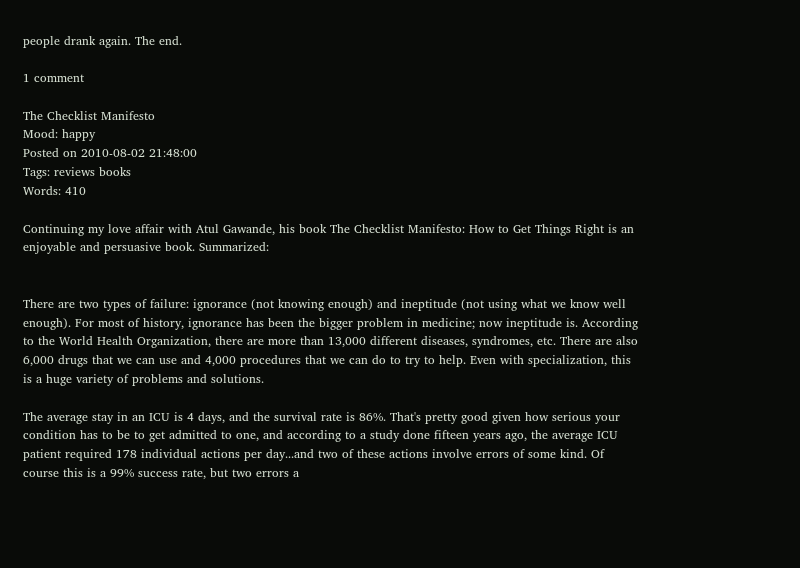people drank again. The end.

1 comment

The Checklist Manifesto
Mood: happy
Posted on 2010-08-02 21:48:00
Tags: reviews books
Words: 410

Continuing my love affair with Atul Gawande, his book The Checklist Manifesto: How to Get Things Right is an enjoyable and persuasive book. Summarized:


There are two types of failure: ignorance (not knowing enough) and ineptitude (not using what we know well enough). For most of history, ignorance has been the bigger problem in medicine; now ineptitude is. According to the World Health Organization, there are more than 13,000 different diseases, syndromes, etc. There are also 6,000 drugs that we can use and 4,000 procedures that we can do to try to help. Even with specialization, this is a huge variety of problems and solutions.

The average stay in an ICU is 4 days, and the survival rate is 86%. That's pretty good given how serious your condition has to be to get admitted to one, and according to a study done fifteen years ago, the average ICU patient required 178 individual actions per day...and two of these actions involve errors of some kind. Of course this is a 99% success rate, but two errors a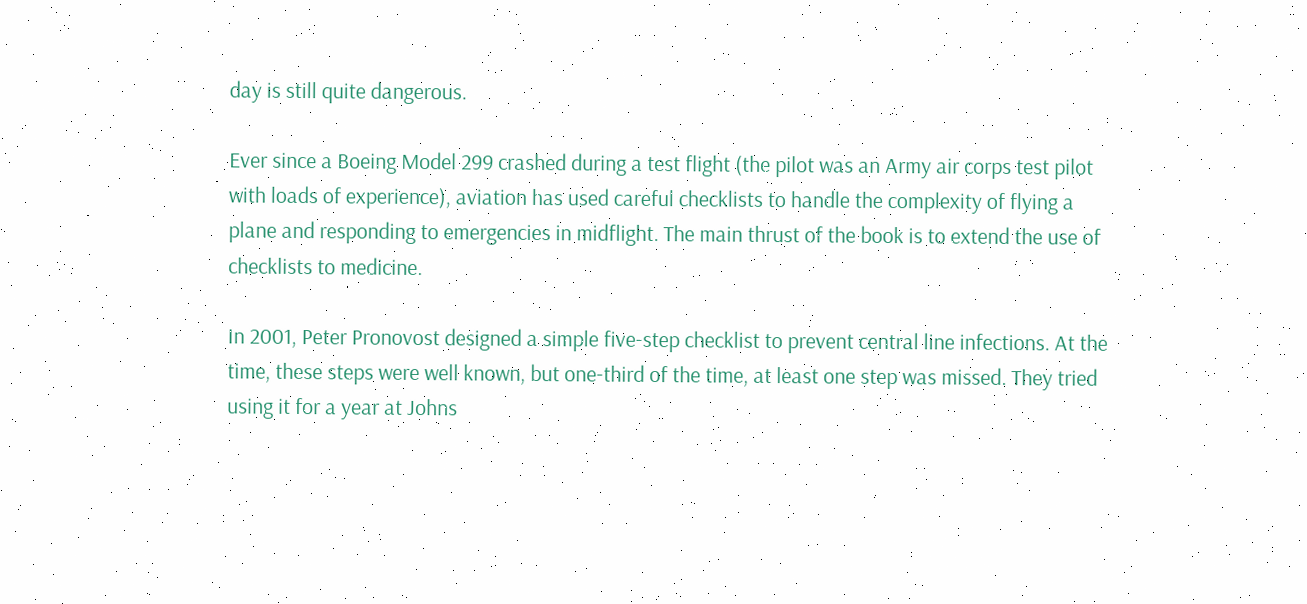day is still quite dangerous.

Ever since a Boeing Model 299 crashed during a test flight (the pilot was an Army air corps test pilot with loads of experience), aviation has used careful checklists to handle the complexity of flying a plane and responding to emergencies in midflight. The main thrust of the book is to extend the use of checklists to medicine.

In 2001, Peter Pronovost designed a simple five-step checklist to prevent central line infections. At the time, these steps were well known, but one-third of the time, at least one step was missed. They tried using it for a year at Johns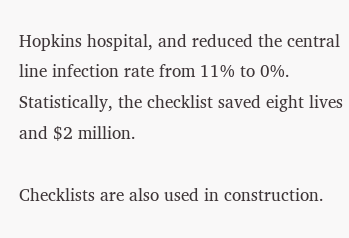Hopkins hospital, and reduced the central line infection rate from 11% to 0%. Statistically, the checklist saved eight lives and $2 million.

Checklists are also used in construction.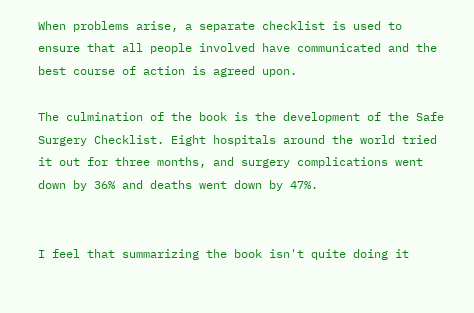When problems arise, a separate checklist is used to ensure that all people involved have communicated and the best course of action is agreed upon.

The culmination of the book is the development of the Safe Surgery Checklist. Eight hospitals around the world tried it out for three months, and surgery complications went down by 36% and deaths went down by 47%.


I feel that summarizing the book isn't quite doing it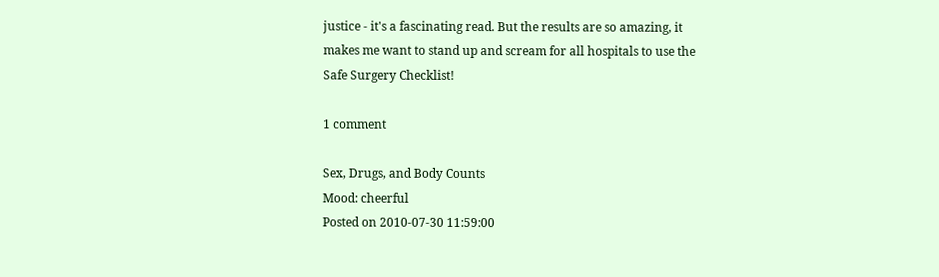justice - it's a fascinating read. But the results are so amazing, it makes me want to stand up and scream for all hospitals to use the Safe Surgery Checklist!

1 comment

Sex, Drugs, and Body Counts
Mood: cheerful
Posted on 2010-07-30 11:59:00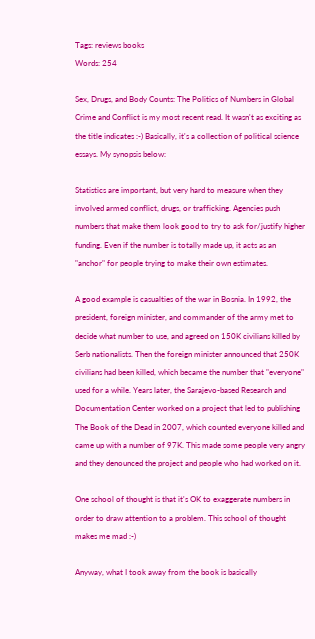Tags: reviews books
Words: 254

Sex, Drugs, and Body Counts: The Politics of Numbers in Global Crime and Conflict is my most recent read. It wasn't as exciting as the title indicates :-) Basically, it's a collection of political science essays. My synopsis below:

Statistics are important, but very hard to measure when they involved armed conflict, drugs, or trafficking. Agencies push numbers that make them look good to try to ask for/justify higher funding. Even if the number is totally made up, it acts as an "anchor" for people trying to make their own estimates.

A good example is casualties of the war in Bosnia. In 1992, the president, foreign minister, and commander of the army met to decide what number to use, and agreed on 150K civilians killed by Serb nationalists. Then the foreign minister announced that 250K civilians had been killed, which became the number that "everyone" used for a while. Years later, the Sarajevo-based Research and Documentation Center worked on a project that led to publishing The Book of the Dead in 2007, which counted everyone killed and came up with a number of 97K. This made some people very angry and they denounced the project and people who had worked on it.

One school of thought is that it's OK to exaggerate numbers in order to draw attention to a problem. This school of thought makes me mad :-)

Anyway, what I took away from the book is basically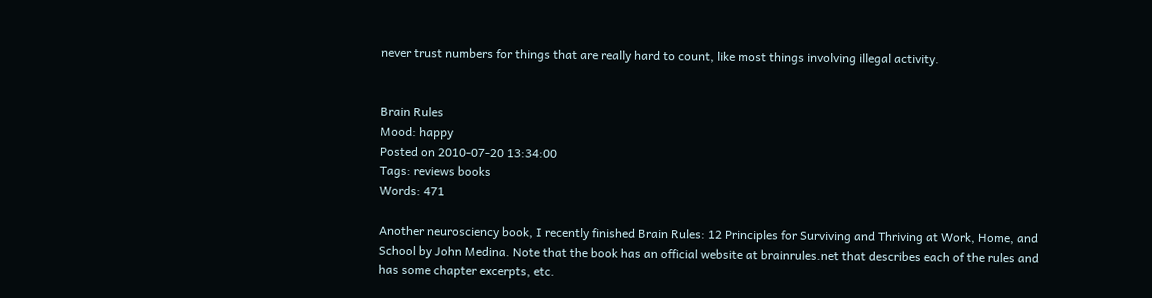never trust numbers for things that are really hard to count, like most things involving illegal activity.


Brain Rules
Mood: happy
Posted on 2010-07-20 13:34:00
Tags: reviews books
Words: 471

Another neurosciency book, I recently finished Brain Rules: 12 Principles for Surviving and Thriving at Work, Home, and School by John Medina. Note that the book has an official website at brainrules.net that describes each of the rules and has some chapter excerpts, etc.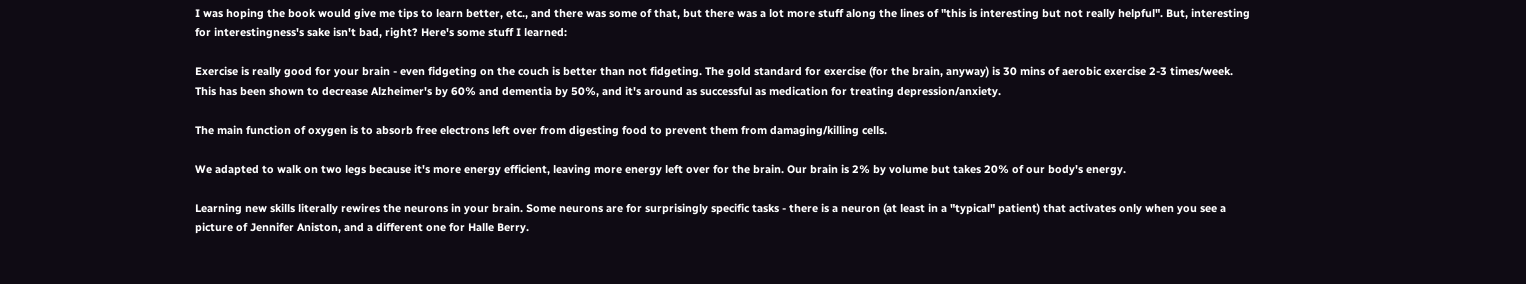I was hoping the book would give me tips to learn better, etc., and there was some of that, but there was a lot more stuff along the lines of "this is interesting but not really helpful". But, interesting for interestingness's sake isn't bad, right? Here's some stuff I learned:

Exercise is really good for your brain - even fidgeting on the couch is better than not fidgeting. The gold standard for exercise (for the brain, anyway) is 30 mins of aerobic exercise 2-3 times/week. This has been shown to decrease Alzheimer's by 60% and dementia by 50%, and it's around as successful as medication for treating depression/anxiety.

The main function of oxygen is to absorb free electrons left over from digesting food to prevent them from damaging/killing cells.

We adapted to walk on two legs because it's more energy efficient, leaving more energy left over for the brain. Our brain is 2% by volume but takes 20% of our body's energy.

Learning new skills literally rewires the neurons in your brain. Some neurons are for surprisingly specific tasks - there is a neuron (at least in a "typical" patient) that activates only when you see a picture of Jennifer Aniston, and a different one for Halle Berry.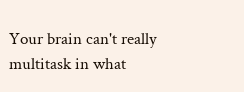Your brain can't really multitask in what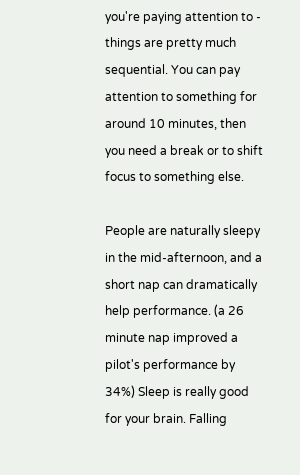you're paying attention to - things are pretty much sequential. You can pay attention to something for around 10 minutes, then you need a break or to shift focus to something else.

People are naturally sleepy in the mid-afternoon, and a short nap can dramatically help performance. (a 26 minute nap improved a pilot's performance by 34%) Sleep is really good for your brain. Falling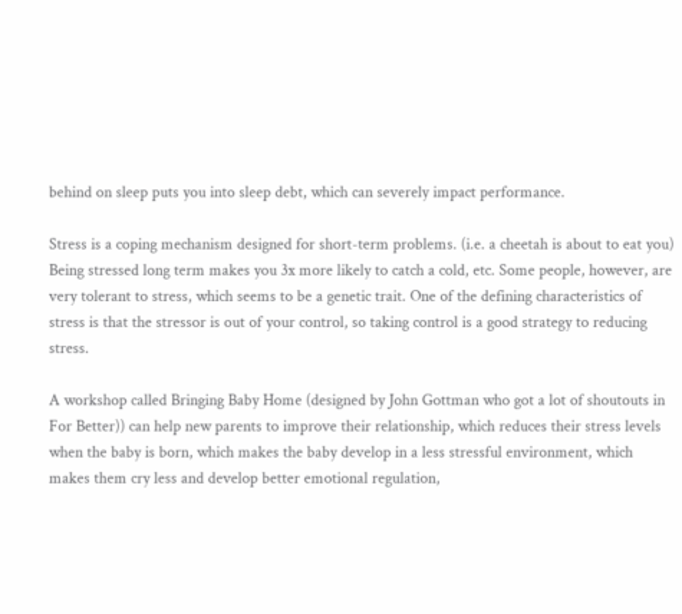behind on sleep puts you into sleep debt, which can severely impact performance.

Stress is a coping mechanism designed for short-term problems. (i.e. a cheetah is about to eat you) Being stressed long term makes you 3x more likely to catch a cold, etc. Some people, however, are very tolerant to stress, which seems to be a genetic trait. One of the defining characteristics of stress is that the stressor is out of your control, so taking control is a good strategy to reducing stress.

A workshop called Bringing Baby Home (designed by John Gottman who got a lot of shoutouts in For Better)) can help new parents to improve their relationship, which reduces their stress levels when the baby is born, which makes the baby develop in a less stressful environment, which makes them cry less and develop better emotional regulation,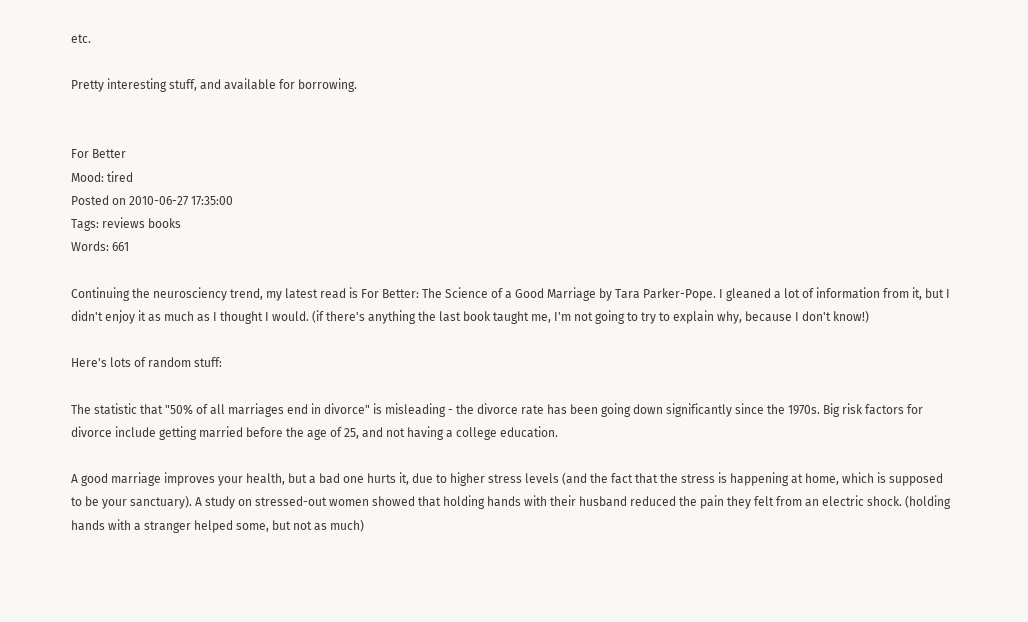etc.

Pretty interesting stuff, and available for borrowing.


For Better
Mood: tired
Posted on 2010-06-27 17:35:00
Tags: reviews books
Words: 661

Continuing the neurosciency trend, my latest read is For Better: The Science of a Good Marriage by Tara Parker-Pope. I gleaned a lot of information from it, but I didn't enjoy it as much as I thought I would. (if there's anything the last book taught me, I'm not going to try to explain why, because I don't know!)

Here's lots of random stuff:

The statistic that "50% of all marriages end in divorce" is misleading - the divorce rate has been going down significantly since the 1970s. Big risk factors for divorce include getting married before the age of 25, and not having a college education.

A good marriage improves your health, but a bad one hurts it, due to higher stress levels (and the fact that the stress is happening at home, which is supposed to be your sanctuary). A study on stressed-out women showed that holding hands with their husband reduced the pain they felt from an electric shock. (holding hands with a stranger helped some, but not as much)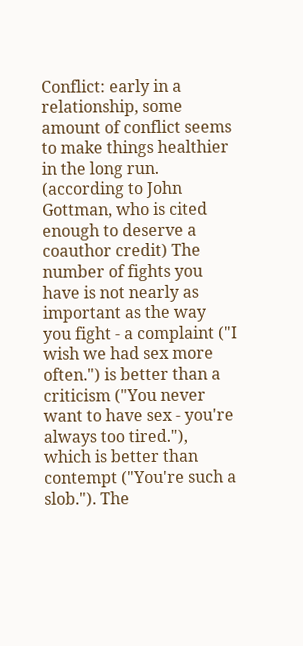Conflict: early in a relationship, some amount of conflict seems to make things healthier in the long run. (according to John Gottman, who is cited enough to deserve a coauthor credit) The number of fights you have is not nearly as important as the way you fight - a complaint ("I wish we had sex more often.") is better than a criticism ("You never want to have sex - you're always too tired."), which is better than contempt ("You're such a slob."). The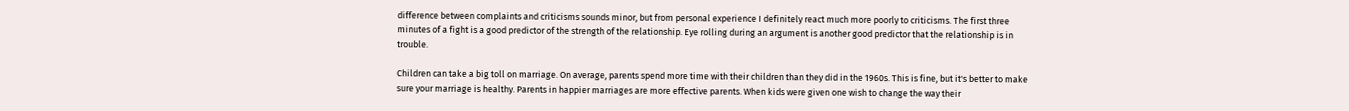difference between complaints and criticisms sounds minor, but from personal experience I definitely react much more poorly to criticisms. The first three minutes of a fight is a good predictor of the strength of the relationship. Eye rolling during an argument is another good predictor that the relationship is in trouble.

Children can take a big toll on marriage. On average, parents spend more time with their children than they did in the 1960s. This is fine, but it's better to make sure your marriage is healthy. Parents in happier marriages are more effective parents. When kids were given one wish to change the way their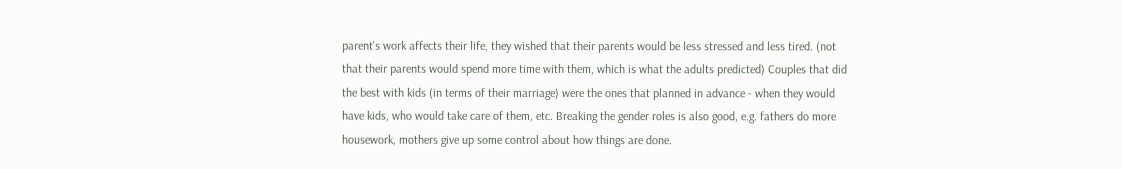parent's work affects their life, they wished that their parents would be less stressed and less tired. (not that their parents would spend more time with them, which is what the adults predicted) Couples that did the best with kids (in terms of their marriage) were the ones that planned in advance - when they would have kids, who would take care of them, etc. Breaking the gender roles is also good, e.g. fathers do more housework, mothers give up some control about how things are done.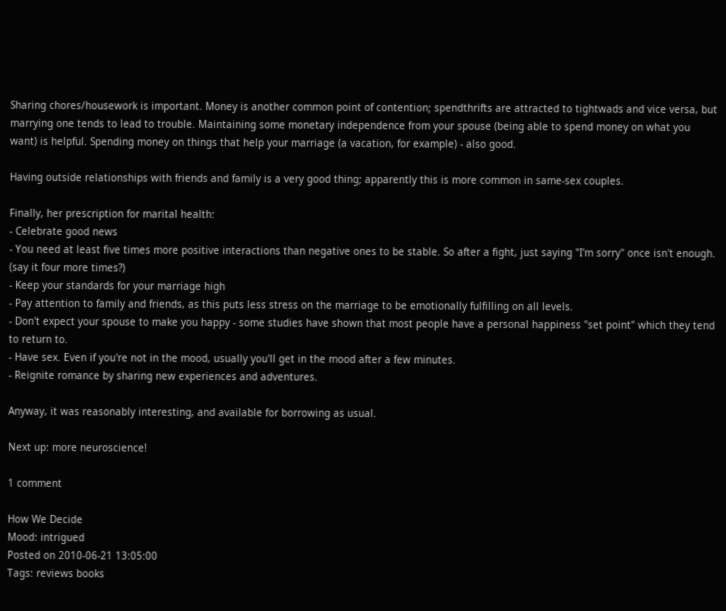Sharing chores/housework is important. Money is another common point of contention; spendthrifts are attracted to tightwads and vice versa, but marrying one tends to lead to trouble. Maintaining some monetary independence from your spouse (being able to spend money on what you want) is helpful. Spending money on things that help your marriage (a vacation, for example) - also good.

Having outside relationships with friends and family is a very good thing; apparently this is more common in same-sex couples.

Finally, her prescription for marital health:
- Celebrate good news
- You need at least five times more positive interactions than negative ones to be stable. So after a fight, just saying "I'm sorry" once isn't enough. (say it four more times?)
- Keep your standards for your marriage high
- Pay attention to family and friends, as this puts less stress on the marriage to be emotionally fulfilling on all levels.
- Don't expect your spouse to make you happy - some studies have shown that most people have a personal happiness "set point" which they tend to return to.
- Have sex. Even if you're not in the mood, usually you'll get in the mood after a few minutes.
- Reignite romance by sharing new experiences and adventures.

Anyway, it was reasonably interesting, and available for borrowing as usual.

Next up: more neuroscience!

1 comment

How We Decide
Mood: intrigued
Posted on 2010-06-21 13:05:00
Tags: reviews books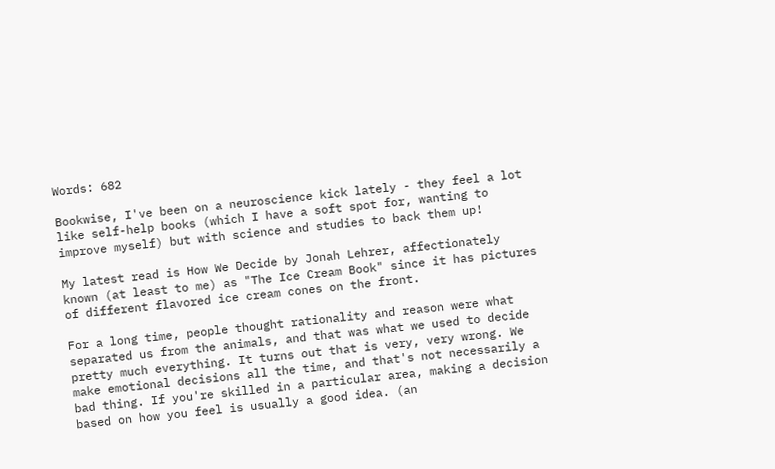Words: 682

Bookwise, I've been on a neuroscience kick lately - they feel a lot like self-help books (which I have a soft spot for, wanting to improve myself) but with science and studies to back them up!

My latest read is How We Decide by Jonah Lehrer, affectionately known (at least to me) as "The Ice Cream Book" since it has pictures of different flavored ice cream cones on the front.

For a long time, people thought rationality and reason were what separated us from the animals, and that was what we used to decide pretty much everything. It turns out that is very, very wrong. We make emotional decisions all the time, and that's not necessarily a bad thing. If you're skilled in a particular area, making a decision based on how you feel is usually a good idea. (an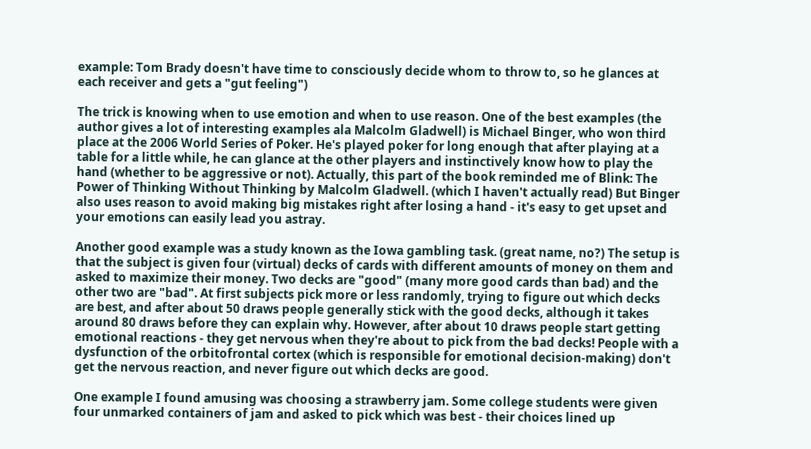example: Tom Brady doesn't have time to consciously decide whom to throw to, so he glances at each receiver and gets a "gut feeling")

The trick is knowing when to use emotion and when to use reason. One of the best examples (the author gives a lot of interesting examples ala Malcolm Gladwell) is Michael Binger, who won third place at the 2006 World Series of Poker. He's played poker for long enough that after playing at a table for a little while, he can glance at the other players and instinctively know how to play the hand (whether to be aggressive or not). Actually, this part of the book reminded me of Blink: The Power of Thinking Without Thinking by Malcolm Gladwell. (which I haven't actually read) But Binger also uses reason to avoid making big mistakes right after losing a hand - it's easy to get upset and your emotions can easily lead you astray.

Another good example was a study known as the Iowa gambling task. (great name, no?) The setup is that the subject is given four (virtual) decks of cards with different amounts of money on them and asked to maximize their money. Two decks are "good" (many more good cards than bad) and the other two are "bad". At first subjects pick more or less randomly, trying to figure out which decks are best, and after about 50 draws people generally stick with the good decks, although it takes around 80 draws before they can explain why. However, after about 10 draws people start getting emotional reactions - they get nervous when they're about to pick from the bad decks! People with a dysfunction of the orbitofrontal cortex (which is responsible for emotional decision-making) don't get the nervous reaction, and never figure out which decks are good.

One example I found amusing was choosing a strawberry jam. Some college students were given four unmarked containers of jam and asked to pick which was best - their choices lined up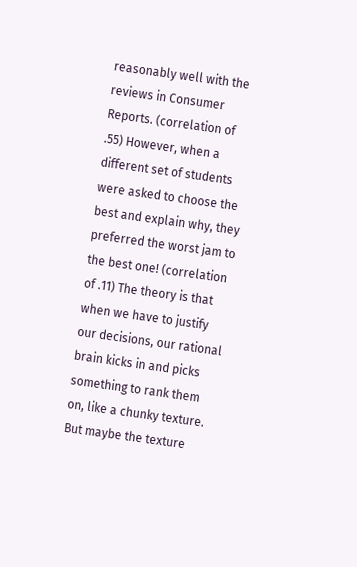reasonably well with the reviews in Consumer Reports. (correlation of .55) However, when a different set of students were asked to choose the best and explain why, they preferred the worst jam to the best one! (correlation of .11) The theory is that when we have to justify our decisions, our rational brain kicks in and picks something to rank them on, like a chunky texture. But maybe the texture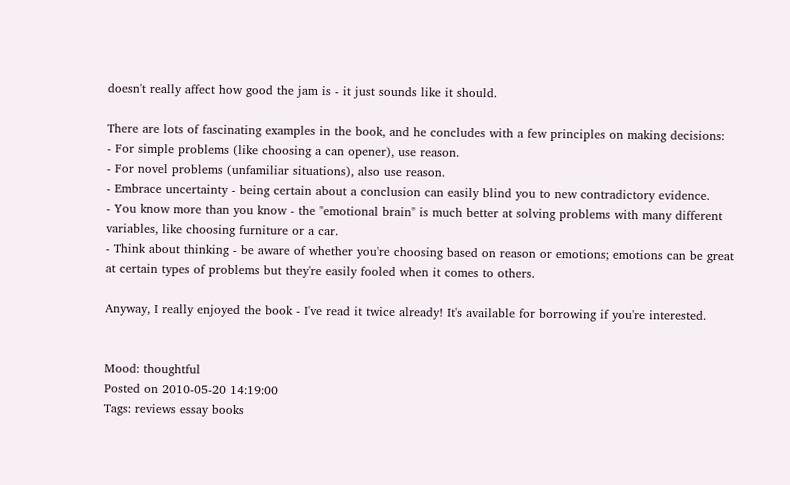doesn't really affect how good the jam is - it just sounds like it should.

There are lots of fascinating examples in the book, and he concludes with a few principles on making decisions:
- For simple problems (like choosing a can opener), use reason.
- For novel problems (unfamiliar situations), also use reason.
- Embrace uncertainty - being certain about a conclusion can easily blind you to new contradictory evidence.
- You know more than you know - the "emotional brain" is much better at solving problems with many different variables, like choosing furniture or a car.
- Think about thinking - be aware of whether you're choosing based on reason or emotions; emotions can be great at certain types of problems but they're easily fooled when it comes to others.

Anyway, I really enjoyed the book - I've read it twice already! It's available for borrowing if you're interested.


Mood: thoughtful
Posted on 2010-05-20 14:19:00
Tags: reviews essay books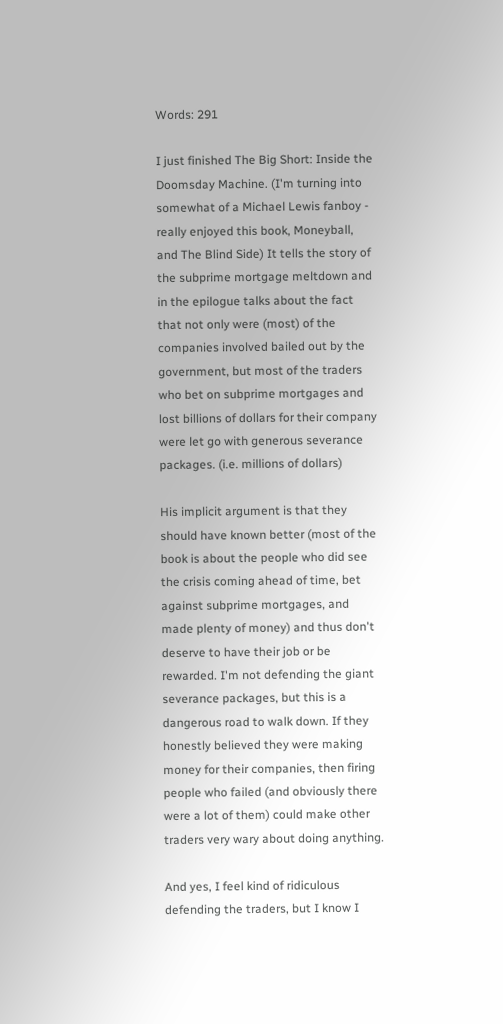Words: 291

I just finished The Big Short: Inside the Doomsday Machine. (I'm turning into somewhat of a Michael Lewis fanboy - really enjoyed this book, Moneyball, and The Blind Side) It tells the story of the subprime mortgage meltdown and in the epilogue talks about the fact that not only were (most) of the companies involved bailed out by the government, but most of the traders who bet on subprime mortgages and lost billions of dollars for their company were let go with generous severance packages. (i.e. millions of dollars)

His implicit argument is that they should have known better (most of the book is about the people who did see the crisis coming ahead of time, bet against subprime mortgages, and made plenty of money) and thus don't deserve to have their job or be rewarded. I'm not defending the giant severance packages, but this is a dangerous road to walk down. If they honestly believed they were making money for their companies, then firing people who failed (and obviously there were a lot of them) could make other traders very wary about doing anything.

And yes, I feel kind of ridiculous defending the traders, but I know I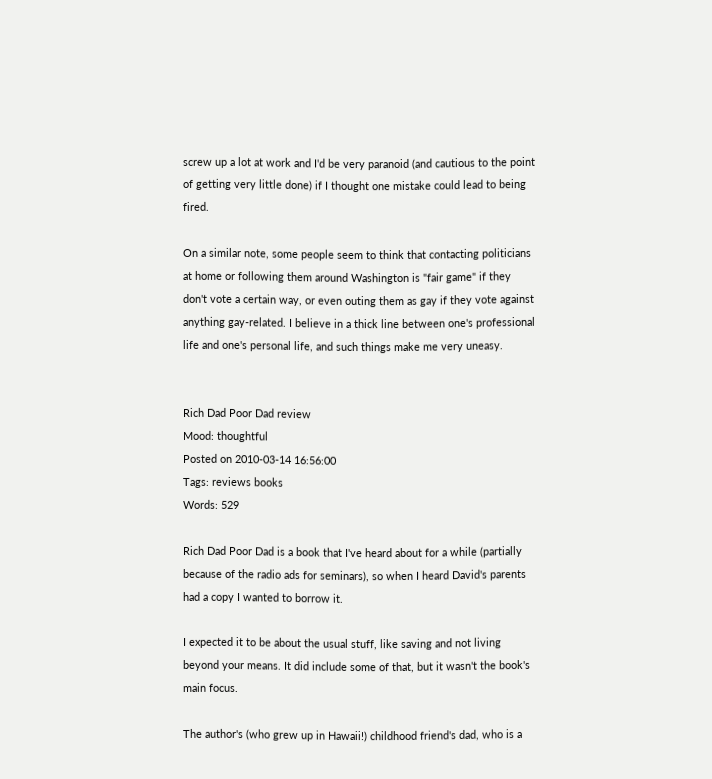screw up a lot at work and I'd be very paranoid (and cautious to the point of getting very little done) if I thought one mistake could lead to being fired.

On a similar note, some people seem to think that contacting politicians at home or following them around Washington is "fair game" if they don't vote a certain way, or even outing them as gay if they vote against anything gay-related. I believe in a thick line between one's professional life and one's personal life, and such things make me very uneasy.


Rich Dad Poor Dad review
Mood: thoughtful
Posted on 2010-03-14 16:56:00
Tags: reviews books
Words: 529

Rich Dad Poor Dad is a book that I've heard about for a while (partially because of the radio ads for seminars), so when I heard David's parents had a copy I wanted to borrow it.

I expected it to be about the usual stuff, like saving and not living beyond your means. It did include some of that, but it wasn't the book's main focus.

The author's (who grew up in Hawaii!) childhood friend's dad, who is a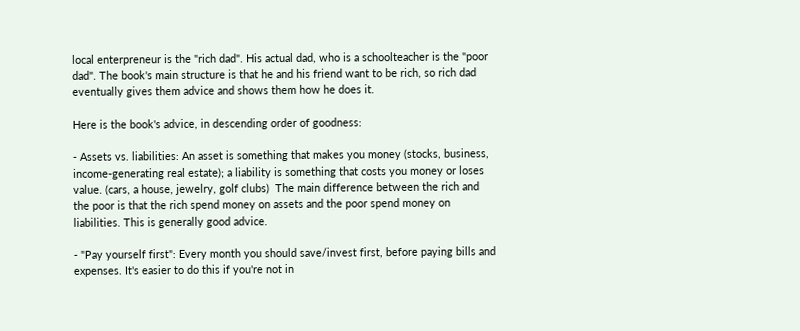local enterpreneur is the "rich dad". His actual dad, who is a schoolteacher is the "poor dad". The book's main structure is that he and his friend want to be rich, so rich dad eventually gives them advice and shows them how he does it.

Here is the book's advice, in descending order of goodness:

- Assets vs. liabilities: An asset is something that makes you money (stocks, business, income-generating real estate); a liability is something that costs you money or loses value. (cars, a house, jewelry, golf clubs)  The main difference between the rich and the poor is that the rich spend money on assets and the poor spend money on liabilities. This is generally good advice.

- "Pay yourself first": Every month you should save/invest first, before paying bills and expenses. It's easier to do this if you're not in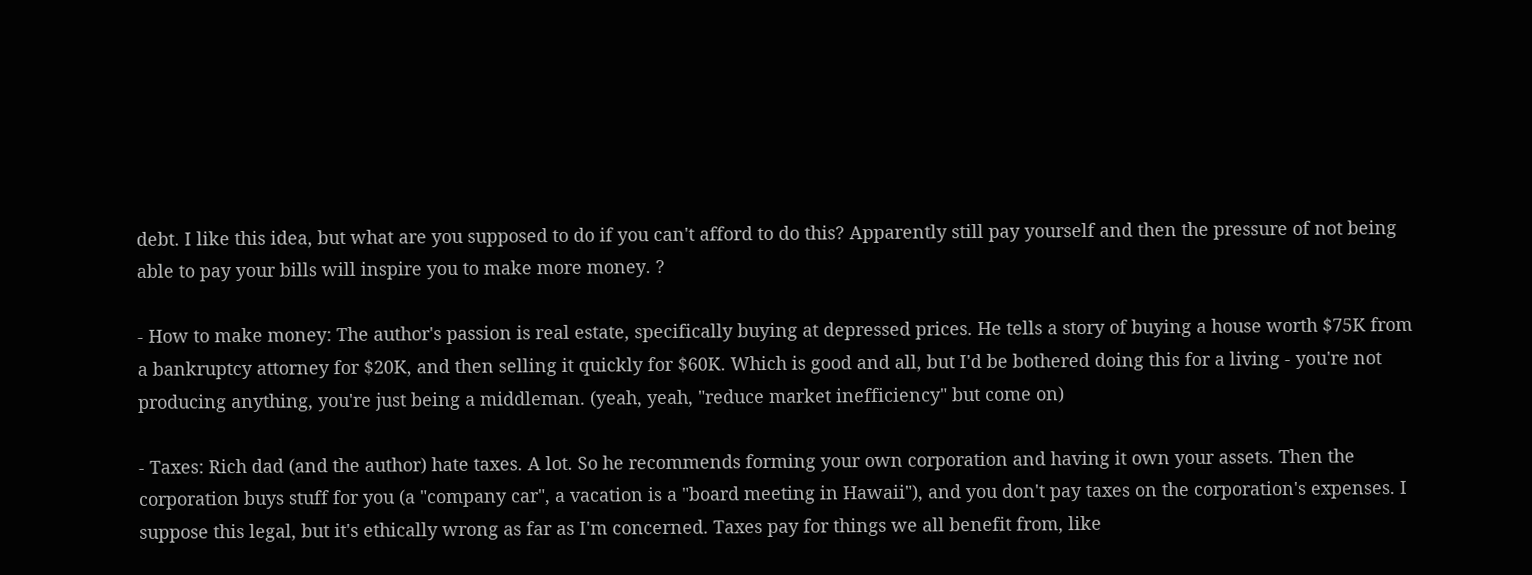debt. I like this idea, but what are you supposed to do if you can't afford to do this? Apparently still pay yourself and then the pressure of not being able to pay your bills will inspire you to make more money. ?

- How to make money: The author's passion is real estate, specifically buying at depressed prices. He tells a story of buying a house worth $75K from a bankruptcy attorney for $20K, and then selling it quickly for $60K. Which is good and all, but I'd be bothered doing this for a living - you're not producing anything, you're just being a middleman. (yeah, yeah, "reduce market inefficiency" but come on)

- Taxes: Rich dad (and the author) hate taxes. A lot. So he recommends forming your own corporation and having it own your assets. Then the corporation buys stuff for you (a "company car", a vacation is a "board meeting in Hawaii"), and you don't pay taxes on the corporation's expenses. I suppose this legal, but it's ethically wrong as far as I'm concerned. Taxes pay for things we all benefit from, like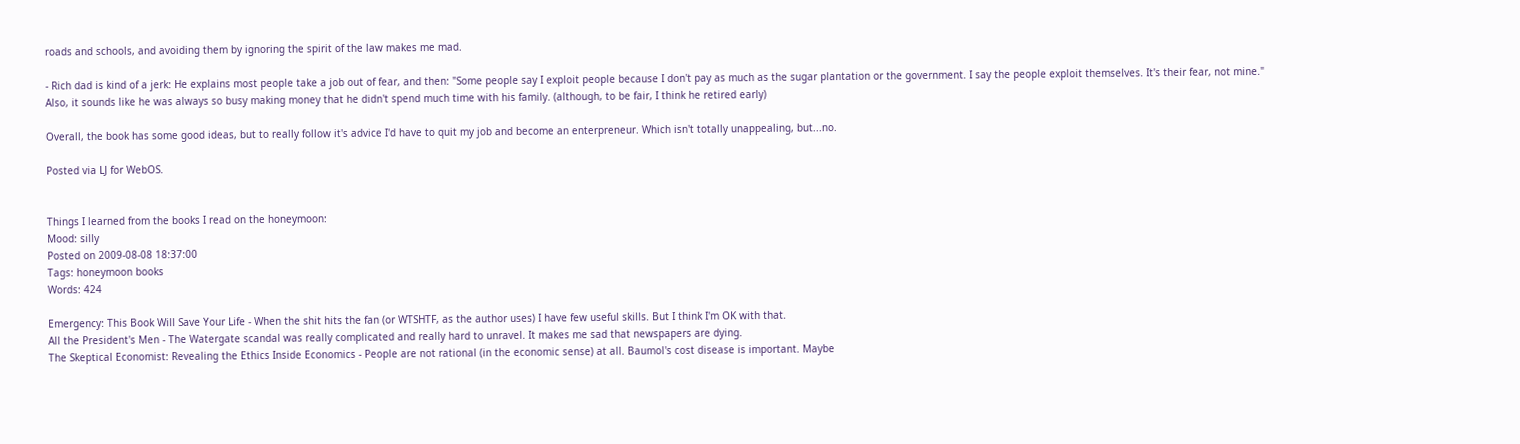roads and schools, and avoiding them by ignoring the spirit of the law makes me mad.

- Rich dad is kind of a jerk: He explains most people take a job out of fear, and then: "Some people say I exploit people because I don't pay as much as the sugar plantation or the government. I say the people exploit themselves. It's their fear, not mine." Also, it sounds like he was always so busy making money that he didn't spend much time with his family. (although, to be fair, I think he retired early)

Overall, the book has some good ideas, but to really follow it's advice I'd have to quit my job and become an enterpreneur. Which isn't totally unappealing, but...no.

Posted via LJ for WebOS.


Things I learned from the books I read on the honeymoon:
Mood: silly
Posted on 2009-08-08 18:37:00
Tags: honeymoon books
Words: 424

Emergency: This Book Will Save Your Life - When the shit hits the fan (or WTSHTF, as the author uses) I have few useful skills. But I think I'm OK with that.
All the President's Men - The Watergate scandal was really complicated and really hard to unravel. It makes me sad that newspapers are dying.
The Skeptical Economist: Revealing the Ethics Inside Economics - People are not rational (in the economic sense) at all. Baumol's cost disease is important. Maybe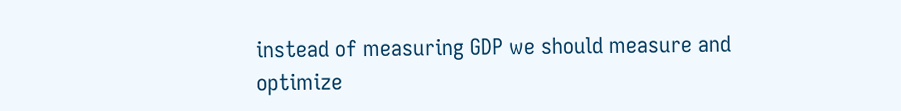instead of measuring GDP we should measure and optimize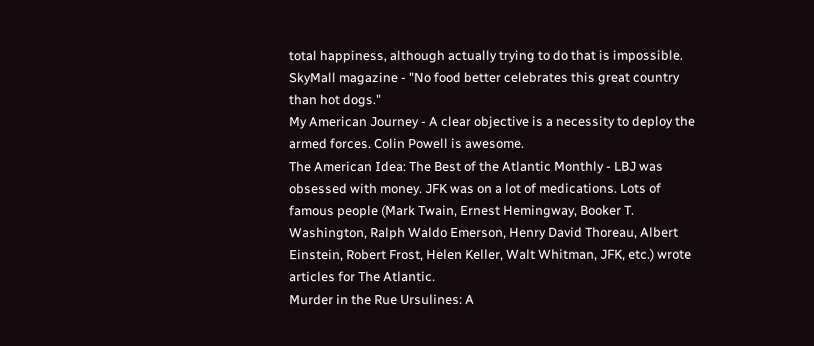total happiness, although actually trying to do that is impossible.
SkyMall magazine - "No food better celebrates this great country than hot dogs."
My American Journey - A clear objective is a necessity to deploy the armed forces. Colin Powell is awesome.
The American Idea: The Best of the Atlantic Monthly - LBJ was obsessed with money. JFK was on a lot of medications. Lots of famous people (Mark Twain, Ernest Hemingway, Booker T. Washington, Ralph Waldo Emerson, Henry David Thoreau, Albert Einstein, Robert Frost, Helen Keller, Walt Whitman, JFK, etc.) wrote articles for The Atlantic.
Murder in the Rue Ursulines: A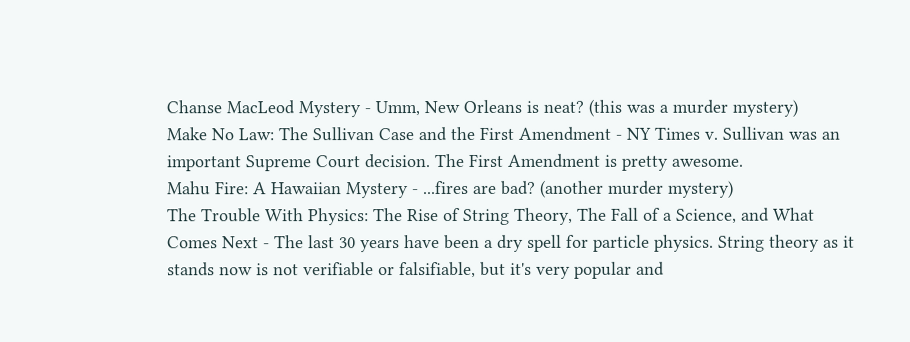Chanse MacLeod Mystery - Umm, New Orleans is neat? (this was a murder mystery)
Make No Law: The Sullivan Case and the First Amendment - NY Times v. Sullivan was an important Supreme Court decision. The First Amendment is pretty awesome.
Mahu Fire: A Hawaiian Mystery - ...fires are bad? (another murder mystery)
The Trouble With Physics: The Rise of String Theory, The Fall of a Science, and What Comes Next - The last 30 years have been a dry spell for particle physics. String theory as it stands now is not verifiable or falsifiable, but it's very popular and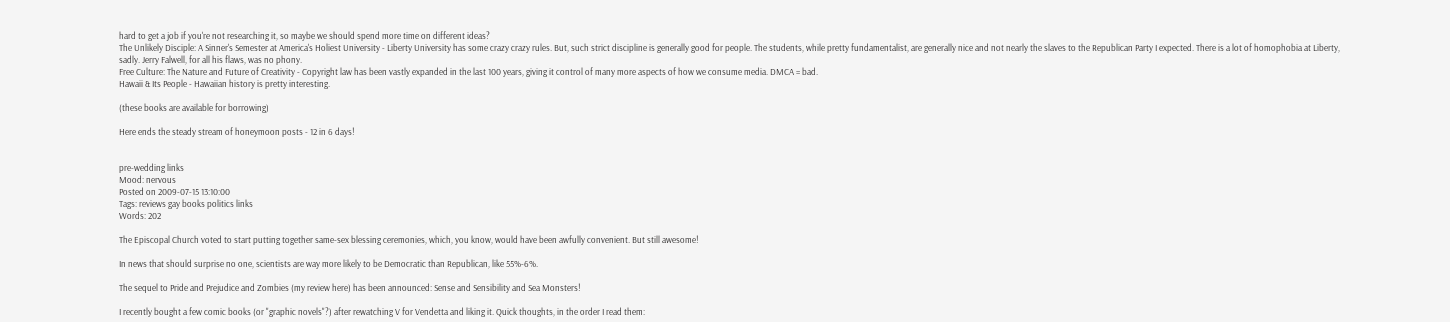hard to get a job if you're not researching it, so maybe we should spend more time on different ideas?
The Unlikely Disciple: A Sinner's Semester at America's Holiest University - Liberty University has some crazy crazy rules. But, such strict discipline is generally good for people. The students, while pretty fundamentalist, are generally nice and not nearly the slaves to the Republican Party I expected. There is a lot of homophobia at Liberty, sadly. Jerry Falwell, for all his flaws, was no phony.
Free Culture: The Nature and Future of Creativity - Copyright law has been vastly expanded in the last 100 years, giving it control of many more aspects of how we consume media. DMCA = bad.
Hawaii & Its People - Hawaiian history is pretty interesting.

(these books are available for borrowing)

Here ends the steady stream of honeymoon posts - 12 in 6 days!


pre-wedding links
Mood: nervous
Posted on 2009-07-15 13:10:00
Tags: reviews gay books politics links
Words: 202

The Episcopal Church voted to start putting together same-sex blessing ceremonies, which, you know, would have been awfully convenient. But still awesome!

In news that should surprise no one, scientists are way more likely to be Democratic than Republican, like 55%-6%.

The sequel to Pride and Prejudice and Zombies (my review here) has been announced: Sense and Sensibility and Sea Monsters!

I recently bought a few comic books (or "graphic novels"?) after rewatching V for Vendetta and liking it. Quick thoughts, in the order I read them: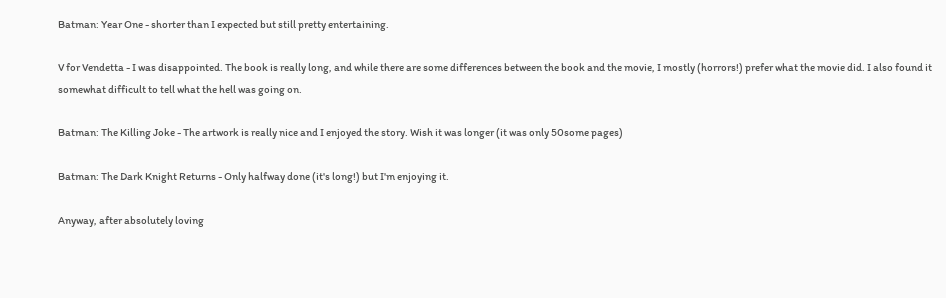Batman: Year One - shorter than I expected but still pretty entertaining.

V for Vendetta - I was disappointed. The book is really long, and while there are some differences between the book and the movie, I mostly (horrors!) prefer what the movie did. I also found it somewhat difficult to tell what the hell was going on.

Batman: The Killing Joke - The artwork is really nice and I enjoyed the story. Wish it was longer (it was only 50some pages)

Batman: The Dark Knight Returns - Only halfway done (it's long!) but I'm enjoying it.

Anyway, after absolutely loving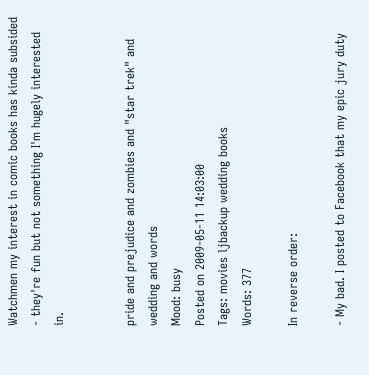Watchmen my interest in comic books has kinda subsided - they're fun but not something I'm hugely interested in.


pride and prejudice and zombies and "star trek" and wedding and words
Mood: busy
Posted on 2009-05-11 14:03:00
Tags: movies ljbackup wedding books
Words: 377

In reverse order:

- My bad. I posted to Facebook that my epic jury duty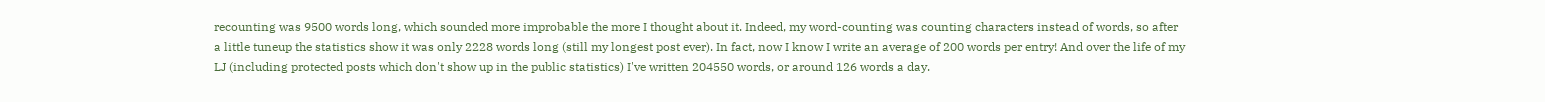recounting was 9500 words long, which sounded more improbable the more I thought about it. Indeed, my word-counting was counting characters instead of words, so after a little tuneup the statistics show it was only 2228 words long (still my longest post ever). In fact, now I know I write an average of 200 words per entry! And over the life of my LJ (including protected posts which don't show up in the public statistics) I've written 204550 words, or around 126 words a day.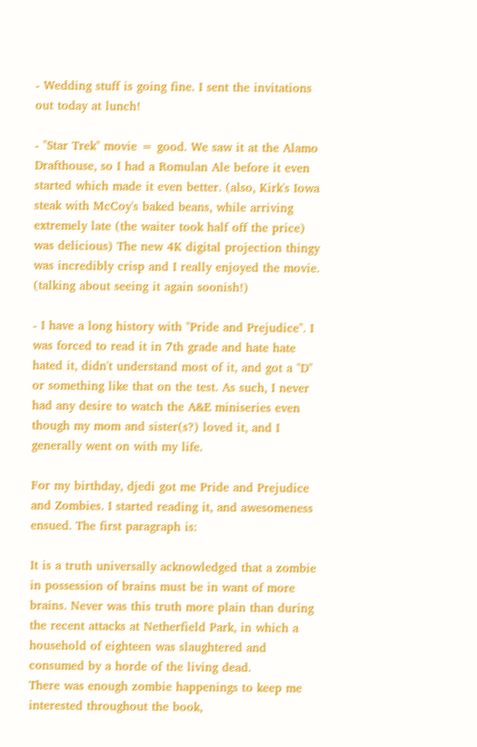- Wedding stuff is going fine. I sent the invitations out today at lunch!

- "Star Trek" movie = good. We saw it at the Alamo Drafthouse, so I had a Romulan Ale before it even started which made it even better. (also, Kirk's Iowa steak with McCoy's baked beans, while arriving extremely late (the waiter took half off the price) was delicious) The new 4K digital projection thingy was incredibly crisp and I really enjoyed the movie. (talking about seeing it again soonish!)

- I have a long history with "Pride and Prejudice". I was forced to read it in 7th grade and hate hate hated it, didn't understand most of it, and got a "D" or something like that on the test. As such, I never had any desire to watch the A&E miniseries even though my mom and sister(s?) loved it, and I generally went on with my life.

For my birthday, djedi got me Pride and Prejudice and Zombies. I started reading it, and awesomeness ensued. The first paragraph is:

It is a truth universally acknowledged that a zombie in possession of brains must be in want of more brains. Never was this truth more plain than during the recent attacks at Netherfield Park, in which a household of eighteen was slaughtered and consumed by a horde of the living dead.
There was enough zombie happenings to keep me interested throughout the book,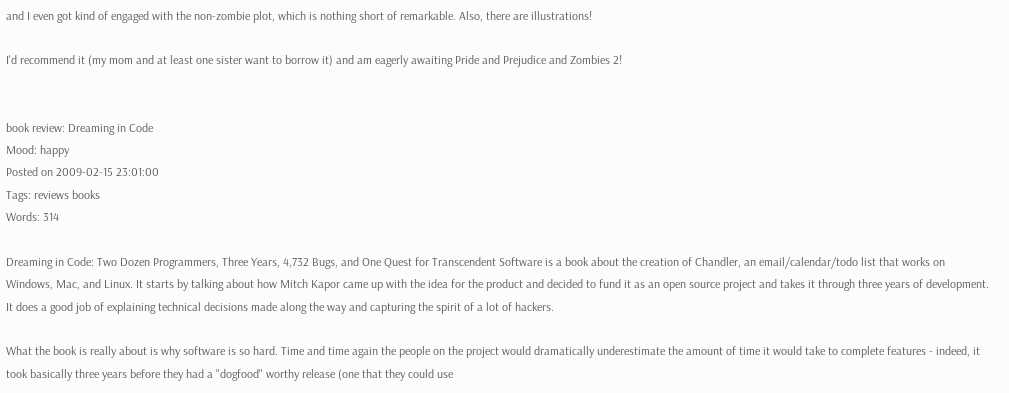and I even got kind of engaged with the non-zombie plot, which is nothing short of remarkable. Also, there are illustrations!

I'd recommend it (my mom and at least one sister want to borrow it) and am eagerly awaiting Pride and Prejudice and Zombies 2!


book review: Dreaming in Code
Mood: happy
Posted on 2009-02-15 23:01:00
Tags: reviews books
Words: 314

Dreaming in Code: Two Dozen Programmers, Three Years, 4,732 Bugs, and One Quest for Transcendent Software is a book about the creation of Chandler, an email/calendar/todo list that works on Windows, Mac, and Linux. It starts by talking about how Mitch Kapor came up with the idea for the product and decided to fund it as an open source project and takes it through three years of development. It does a good job of explaining technical decisions made along the way and capturing the spirit of a lot of hackers.

What the book is really about is why software is so hard. Time and time again the people on the project would dramatically underestimate the amount of time it would take to complete features - indeed, it took basically three years before they had a "dogfood" worthy release (one that they could use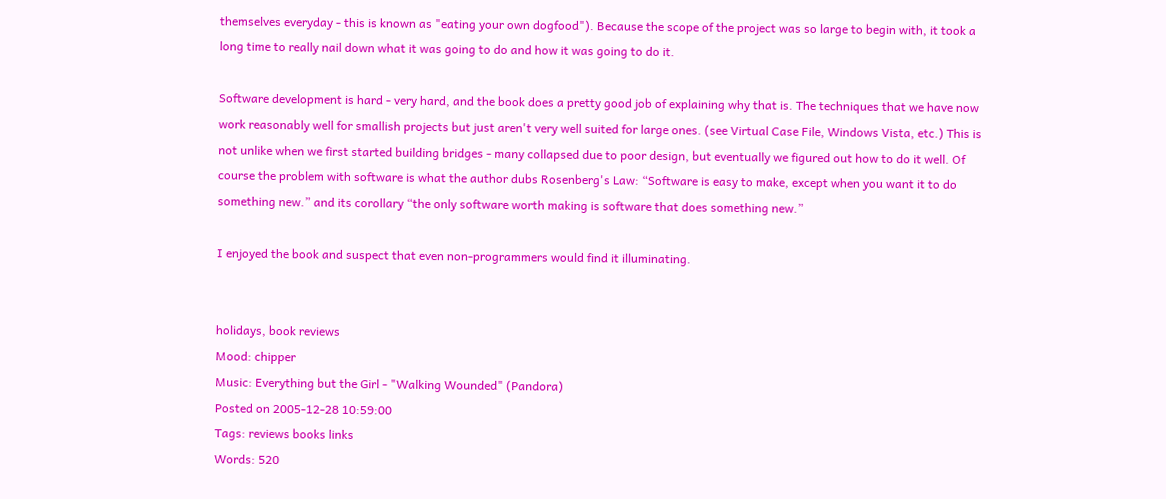themselves everyday - this is known as "eating your own dogfood"). Because the scope of the project was so large to begin with, it took a long time to really nail down what it was going to do and how it was going to do it.

Software development is hard - very hard, and the book does a pretty good job of explaining why that is. The techniques that we have now work reasonably well for smallish projects but just aren't very well suited for large ones. (see Virtual Case File, Windows Vista, etc.) This is not unlike when we first started building bridges - many collapsed due to poor design, but eventually we figured out how to do it well. Of course the problem with software is what the author dubs Rosenberg's Law: “Software is easy to make, except when you want it to do something new.” and its corollary “the only software worth making is software that does something new.”

I enjoyed the book and suspect that even non-programmers would find it illuminating.


holidays, book reviews
Mood: chipper
Music: Everything but the Girl - "Walking Wounded" (Pandora)
Posted on 2005-12-28 10:59:00
Tags: reviews books links
Words: 520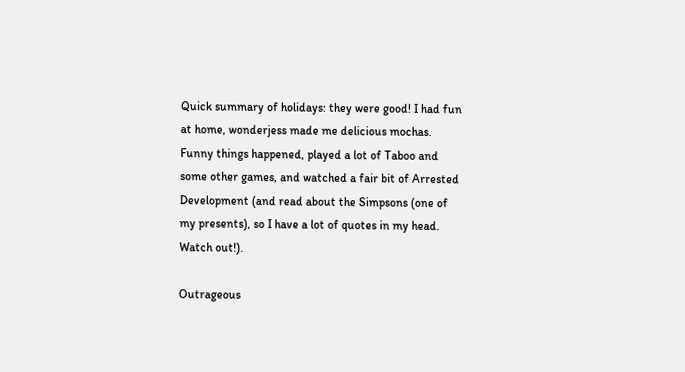Quick summary of holidays: they were good! I had fun at home, wonderjess made me delicious mochas. Funny things happened, played a lot of Taboo and some other games, and watched a fair bit of Arrested Development (and read about the Simpsons (one of my presents), so I have a lot of quotes in my head. Watch out!).

Outrageous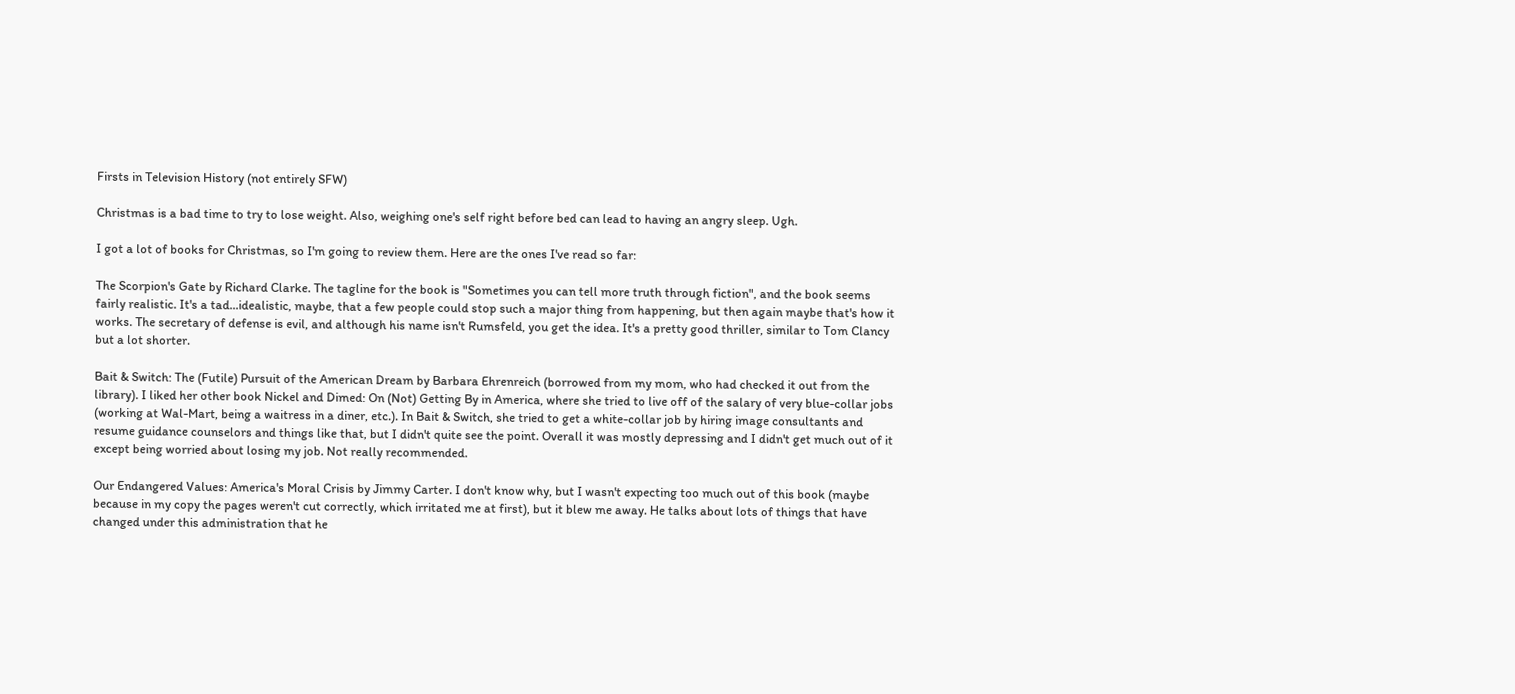Firsts in Television History (not entirely SFW)

Christmas is a bad time to try to lose weight. Also, weighing one's self right before bed can lead to having an angry sleep. Ugh.

I got a lot of books for Christmas, so I'm going to review them. Here are the ones I've read so far:

The Scorpion's Gate by Richard Clarke. The tagline for the book is "Sometimes you can tell more truth through fiction", and the book seems fairly realistic. It's a tad...idealistic, maybe, that a few people could stop such a major thing from happening, but then again maybe that's how it works. The secretary of defense is evil, and although his name isn't Rumsfeld, you get the idea. It's a pretty good thriller, similar to Tom Clancy but a lot shorter.

Bait & Switch: The (Futile) Pursuit of the American Dream by Barbara Ehrenreich (borrowed from my mom, who had checked it out from the library). I liked her other book Nickel and Dimed: On (Not) Getting By in America, where she tried to live off of the salary of very blue-collar jobs (working at Wal-Mart, being a waitress in a diner, etc.). In Bait & Switch, she tried to get a white-collar job by hiring image consultants and resume guidance counselors and things like that, but I didn't quite see the point. Overall it was mostly depressing and I didn't get much out of it except being worried about losing my job. Not really recommended.

Our Endangered Values: America's Moral Crisis by Jimmy Carter. I don't know why, but I wasn't expecting too much out of this book (maybe because in my copy the pages weren't cut correctly, which irritated me at first), but it blew me away. He talks about lots of things that have changed under this administration that he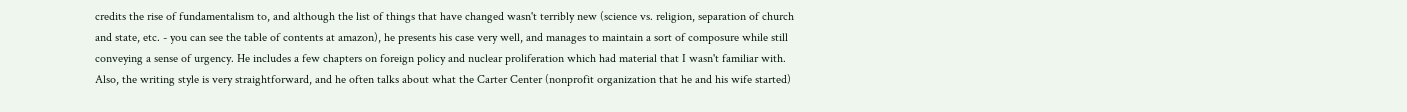credits the rise of fundamentalism to, and although the list of things that have changed wasn't terribly new (science vs. religion, separation of church and state, etc. - you can see the table of contents at amazon), he presents his case very well, and manages to maintain a sort of composure while still conveying a sense of urgency. He includes a few chapters on foreign policy and nuclear proliferation which had material that I wasn't familiar with. Also, the writing style is very straightforward, and he often talks about what the Carter Center (nonprofit organization that he and his wife started)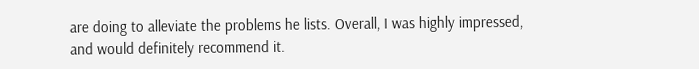are doing to alleviate the problems he lists. Overall, I was highly impressed, and would definitely recommend it.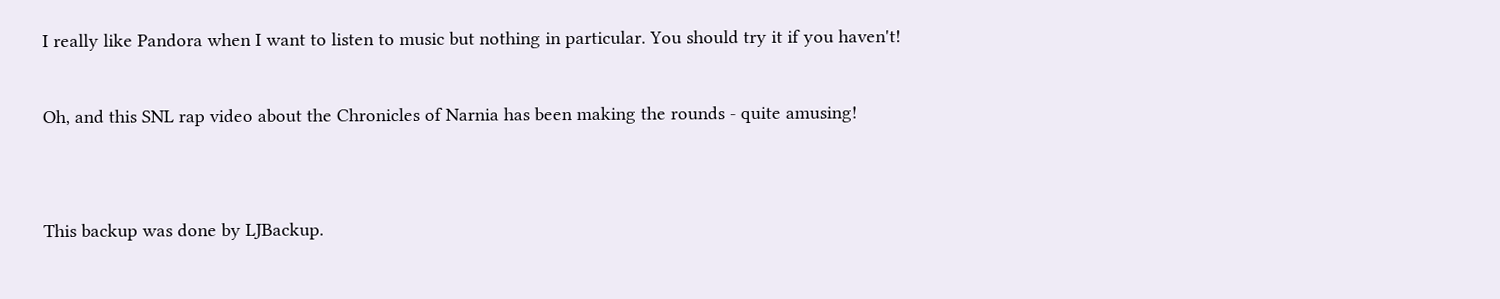I really like Pandora when I want to listen to music but nothing in particular. You should try it if you haven't!

Oh, and this SNL rap video about the Chronicles of Narnia has been making the rounds - quite amusing!


This backup was done by LJBackup.